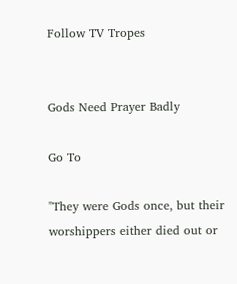Follow TV Tropes


Gods Need Prayer Badly

Go To

"They were Gods once, but their worshippers either died out or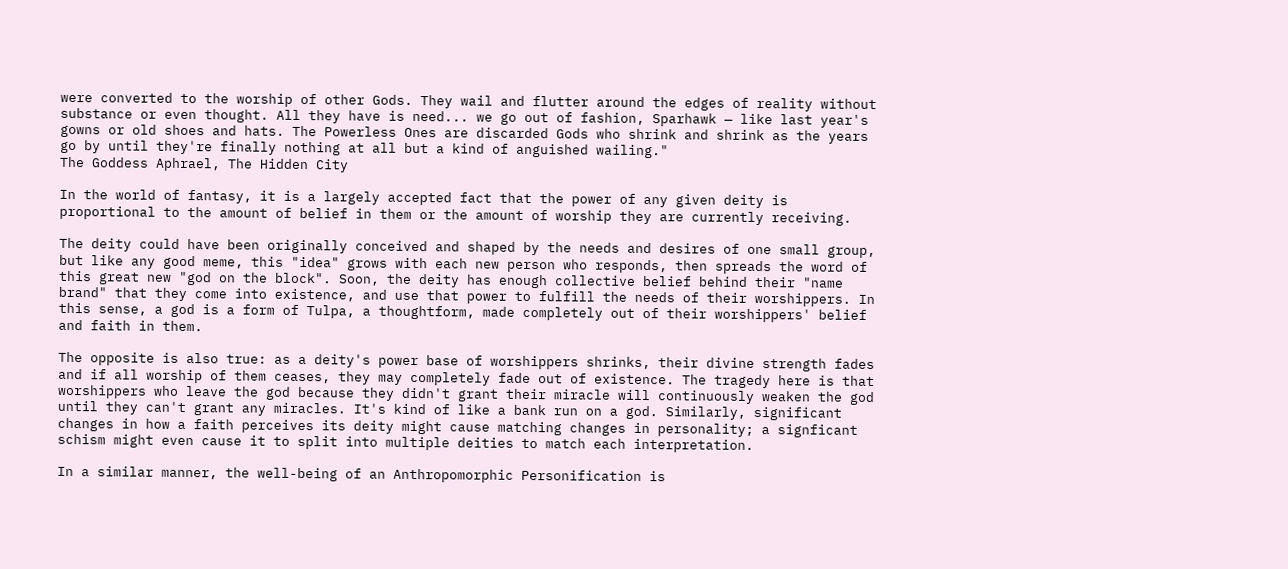were converted to the worship of other Gods. They wail and flutter around the edges of reality without substance or even thought. All they have is need... we go out of fashion, Sparhawk — like last year's gowns or old shoes and hats. The Powerless Ones are discarded Gods who shrink and shrink as the years go by until they're finally nothing at all but a kind of anguished wailing."
The Goddess Aphrael, The Hidden City

In the world of fantasy, it is a largely accepted fact that the power of any given deity is proportional to the amount of belief in them or the amount of worship they are currently receiving.

The deity could have been originally conceived and shaped by the needs and desires of one small group, but like any good meme, this "idea" grows with each new person who responds, then spreads the word of this great new "god on the block". Soon, the deity has enough collective belief behind their "name brand" that they come into existence, and use that power to fulfill the needs of their worshippers. In this sense, a god is a form of Tulpa, a thoughtform, made completely out of their worshippers' belief and faith in them.

The opposite is also true: as a deity's power base of worshippers shrinks, their divine strength fades and if all worship of them ceases, they may completely fade out of existence. The tragedy here is that worshippers who leave the god because they didn't grant their miracle will continuously weaken the god until they can't grant any miracles. It's kind of like a bank run on a god. Similarly, significant changes in how a faith perceives its deity might cause matching changes in personality; a signficant schism might even cause it to split into multiple deities to match each interpretation.

In a similar manner, the well-being of an Anthropomorphic Personification is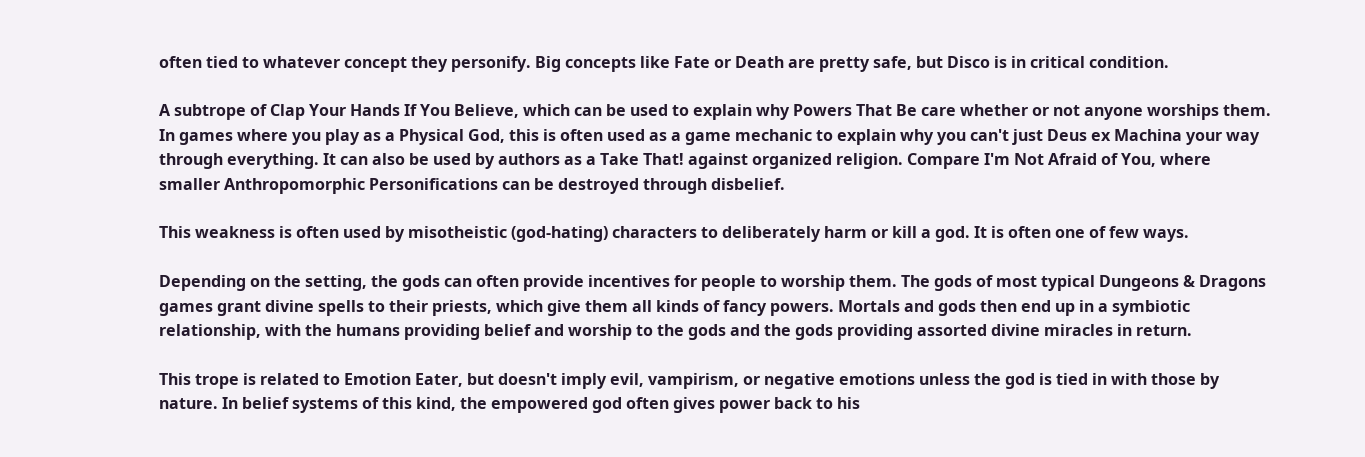often tied to whatever concept they personify. Big concepts like Fate or Death are pretty safe, but Disco is in critical condition.

A subtrope of Clap Your Hands If You Believe, which can be used to explain why Powers That Be care whether or not anyone worships them. In games where you play as a Physical God, this is often used as a game mechanic to explain why you can't just Deus ex Machina your way through everything. It can also be used by authors as a Take That! against organized religion. Compare I'm Not Afraid of You, where smaller Anthropomorphic Personifications can be destroyed through disbelief.

This weakness is often used by misotheistic (god-hating) characters to deliberately harm or kill a god. It is often one of few ways.

Depending on the setting, the gods can often provide incentives for people to worship them. The gods of most typical Dungeons & Dragons games grant divine spells to their priests, which give them all kinds of fancy powers. Mortals and gods then end up in a symbiotic relationship, with the humans providing belief and worship to the gods and the gods providing assorted divine miracles in return.

This trope is related to Emotion Eater, but doesn't imply evil, vampirism, or negative emotions unless the god is tied in with those by nature. In belief systems of this kind, the empowered god often gives power back to his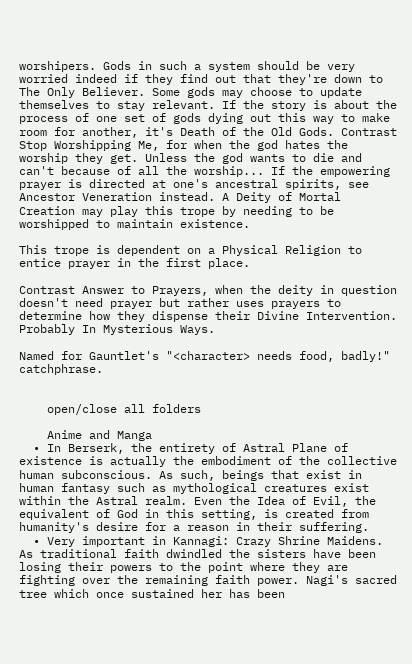worshipers. Gods in such a system should be very worried indeed if they find out that they're down to The Only Believer. Some gods may choose to update themselves to stay relevant. If the story is about the process of one set of gods dying out this way to make room for another, it's Death of the Old Gods. Contrast Stop Worshipping Me, for when the god hates the worship they get. Unless the god wants to die and can't because of all the worship... If the empowering prayer is directed at one's ancestral spirits, see Ancestor Veneration instead. A Deity of Mortal Creation may play this trope by needing to be worshipped to maintain existence.

This trope is dependent on a Physical Religion to entice prayer in the first place.

Contrast Answer to Prayers, when the deity in question doesn't need prayer but rather uses prayers to determine how they dispense their Divine Intervention. Probably In Mysterious Ways.

Named for Gauntlet's "<character> needs food, badly!" catchphrase.


    open/close all folders

    Anime and Manga
  • In Berserk, the entirety of Astral Plane of existence is actually the embodiment of the collective human subconscious. As such, beings that exist in human fantasy such as mythological creatures exist within the Astral realm. Even the Idea of Evil, the equivalent of God in this setting, is created from humanity's desire for a reason in their suffering.
  • Very important in Kannagi: Crazy Shrine Maidens. As traditional faith dwindled the sisters have been losing their powers to the point where they are fighting over the remaining faith power. Nagi's sacred tree which once sustained her has been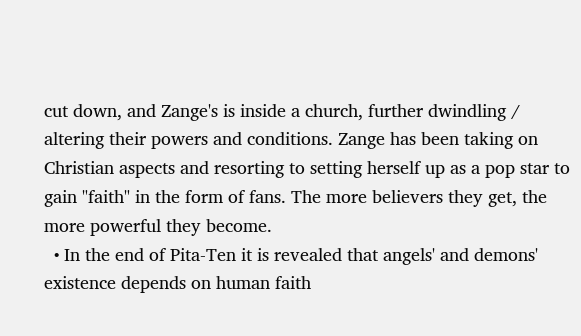cut down, and Zange's is inside a church, further dwindling / altering their powers and conditions. Zange has been taking on Christian aspects and resorting to setting herself up as a pop star to gain "faith" in the form of fans. The more believers they get, the more powerful they become.
  • In the end of Pita-Ten it is revealed that angels' and demons' existence depends on human faith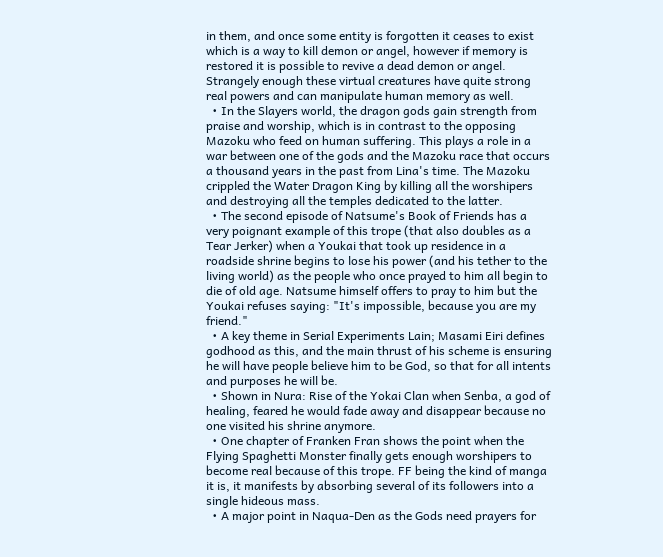in them, and once some entity is forgotten it ceases to exist which is a way to kill demon or angel, however if memory is restored it is possible to revive a dead demon or angel. Strangely enough these virtual creatures have quite strong real powers and can manipulate human memory as well.
  • In the Slayers world, the dragon gods gain strength from praise and worship, which is in contrast to the opposing Mazoku who feed on human suffering. This plays a role in a war between one of the gods and the Mazoku race that occurs a thousand years in the past from Lina's time. The Mazoku crippled the Water Dragon King by killing all the worshipers and destroying all the temples dedicated to the latter.
  • The second episode of Natsume's Book of Friends has a very poignant example of this trope (that also doubles as a Tear Jerker) when a Youkai that took up residence in a roadside shrine begins to lose his power (and his tether to the living world) as the people who once prayed to him all begin to die of old age. Natsume himself offers to pray to him but the Youkai refuses saying: "It's impossible, because you are my friend."
  • A key theme in Serial Experiments Lain; Masami Eiri defines godhood as this, and the main thrust of his scheme is ensuring he will have people believe him to be God, so that for all intents and purposes he will be.
  • Shown in Nura: Rise of the Yokai Clan when Senba, a god of healing, feared he would fade away and disappear because no one visited his shrine anymore.
  • One chapter of Franken Fran shows the point when the Flying Spaghetti Monster finally gets enough worshipers to become real because of this trope. FF being the kind of manga it is, it manifests by absorbing several of its followers into a single hideous mass.
  • A major point in Naqua-Den as the Gods need prayers for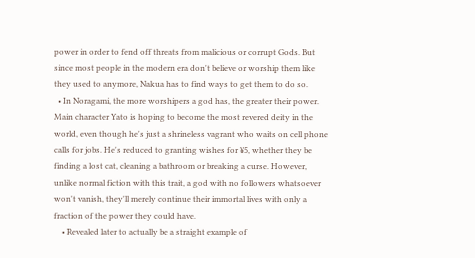power in order to fend off threats from malicious or corrupt Gods. But since most people in the modern era don't believe or worship them like they used to anymore, Nakua has to find ways to get them to do so.
  • In Noragami, the more worshipers a god has, the greater their power. Main character Yato is hoping to become the most revered deity in the world, even though he's just a shrineless vagrant who waits on cell phone calls for jobs. He's reduced to granting wishes for ¥5, whether they be finding a lost cat, cleaning a bathroom or breaking a curse. However, unlike normal fiction with this trait, a god with no followers whatsoever won't vanish, they'll merely continue their immortal lives with only a fraction of the power they could have.
    • Revealed later to actually be a straight example of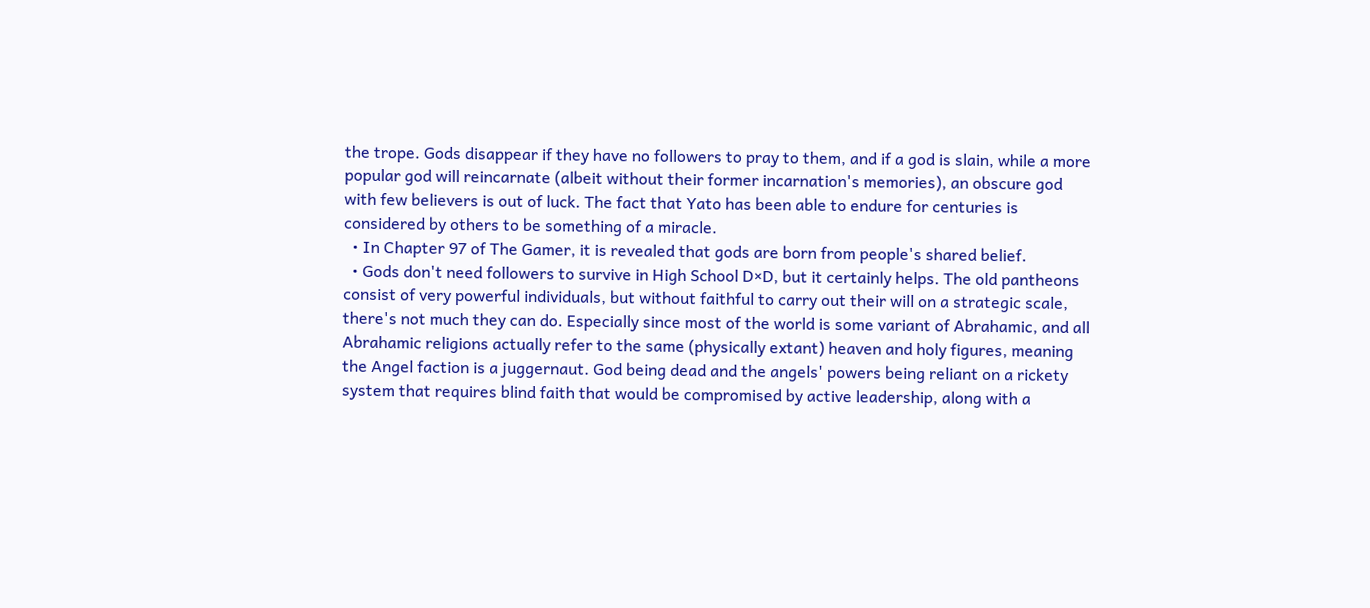the trope. Gods disappear if they have no followers to pray to them, and if a god is slain, while a more popular god will reincarnate (albeit without their former incarnation's memories), an obscure god with few believers is out of luck. The fact that Yato has been able to endure for centuries is considered by others to be something of a miracle.
  • In Chapter 97 of The Gamer, it is revealed that gods are born from people's shared belief.
  • Gods don't need followers to survive in High School D×D, but it certainly helps. The old pantheons consist of very powerful individuals, but without faithful to carry out their will on a strategic scale, there's not much they can do. Especially since most of the world is some variant of Abrahamic, and all Abrahamic religions actually refer to the same (physically extant) heaven and holy figures, meaning the Angel faction is a juggernaut. God being dead and the angels' powers being reliant on a rickety system that requires blind faith that would be compromised by active leadership, along with a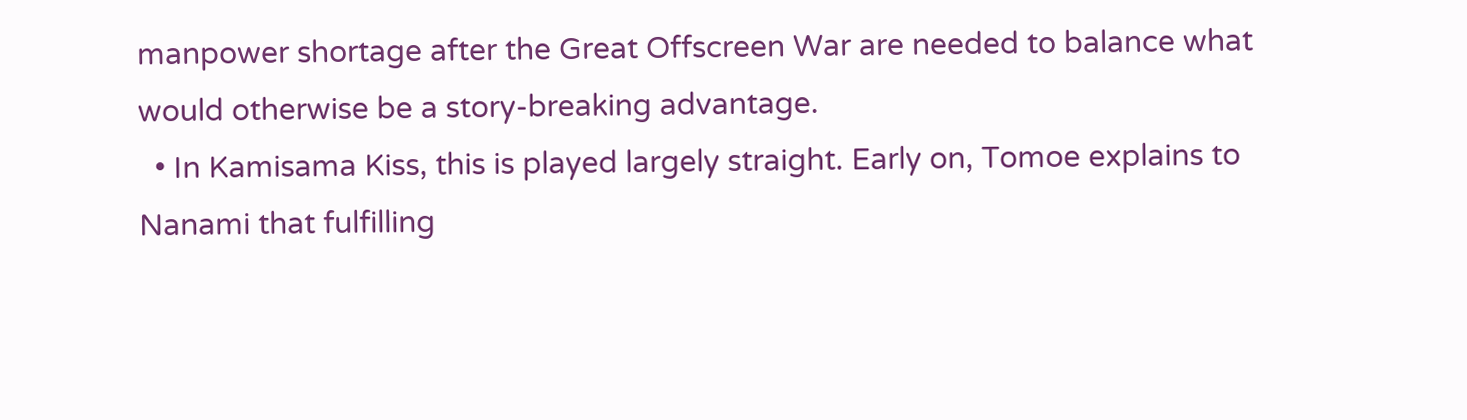manpower shortage after the Great Offscreen War are needed to balance what would otherwise be a story-breaking advantage.
  • In Kamisama Kiss, this is played largely straight. Early on, Tomoe explains to Nanami that fulfilling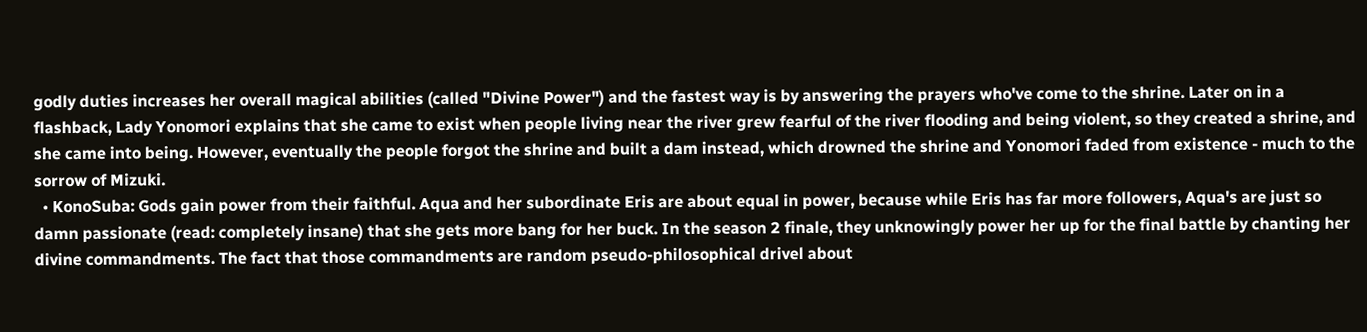godly duties increases her overall magical abilities (called "Divine Power") and the fastest way is by answering the prayers who've come to the shrine. Later on in a flashback, Lady Yonomori explains that she came to exist when people living near the river grew fearful of the river flooding and being violent, so they created a shrine, and she came into being. However, eventually the people forgot the shrine and built a dam instead, which drowned the shrine and Yonomori faded from existence - much to the sorrow of Mizuki.
  • KonoSuba: Gods gain power from their faithful. Aqua and her subordinate Eris are about equal in power, because while Eris has far more followers, Aqua's are just so damn passionate (read: completely insane) that she gets more bang for her buck. In the season 2 finale, they unknowingly power her up for the final battle by chanting her divine commandments. The fact that those commandments are random pseudo-philosophical drivel about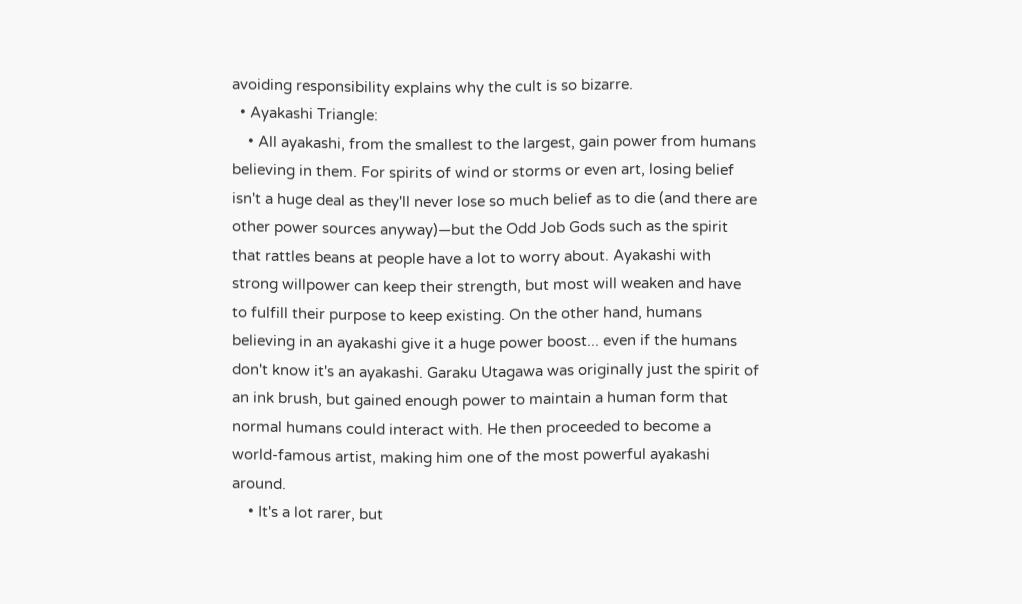avoiding responsibility explains why the cult is so bizarre.
  • Ayakashi Triangle:
    • All ayakashi, from the smallest to the largest, gain power from humans believing in them. For spirits of wind or storms or even art, losing belief isn't a huge deal as they'll never lose so much belief as to die (and there are other power sources anyway)—but the Odd Job Gods such as the spirit that rattles beans at people have a lot to worry about. Ayakashi with strong willpower can keep their strength, but most will weaken and have to fulfill their purpose to keep existing. On the other hand, humans believing in an ayakashi give it a huge power boost... even if the humans don't know it's an ayakashi. Garaku Utagawa was originally just the spirit of an ink brush, but gained enough power to maintain a human form that normal humans could interact with. He then proceeded to become a world-famous artist, making him one of the most powerful ayakashi around.
    • It's a lot rarer, but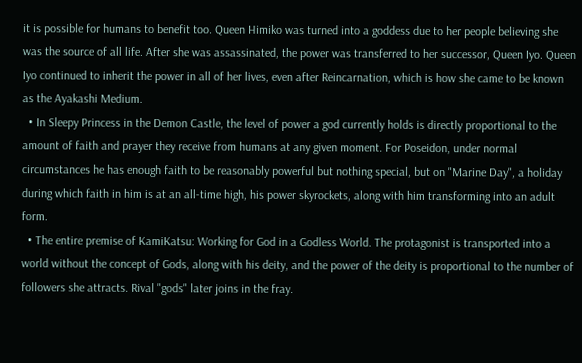it is possible for humans to benefit too. Queen Himiko was turned into a goddess due to her people believing she was the source of all life. After she was assassinated, the power was transferred to her successor, Queen Iyo. Queen Iyo continued to inherit the power in all of her lives, even after Reincarnation, which is how she came to be known as the Ayakashi Medium.
  • In Sleepy Princess in the Demon Castle, the level of power a god currently holds is directly proportional to the amount of faith and prayer they receive from humans at any given moment. For Poseidon, under normal circumstances he has enough faith to be reasonably powerful but nothing special, but on "Marine Day", a holiday during which faith in him is at an all-time high, his power skyrockets, along with him transforming into an adult form.
  • The entire premise of KamiKatsu: Working for God in a Godless World. The protagonist is transported into a world without the concept of Gods, along with his deity, and the power of the deity is proportional to the number of followers she attracts. Rival "gods" later joins in the fray.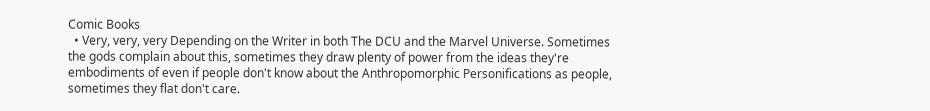Comic Books
  • Very, very, very Depending on the Writer in both The DCU and the Marvel Universe. Sometimes the gods complain about this, sometimes they draw plenty of power from the ideas they're embodiments of even if people don't know about the Anthropomorphic Personifications as people, sometimes they flat don't care.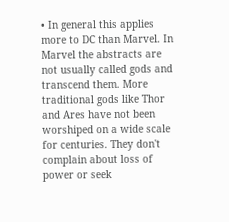• In general this applies more to DC than Marvel. In Marvel the abstracts are not usually called gods and transcend them. More traditional gods like Thor and Ares have not been worshiped on a wide scale for centuries. They don't complain about loss of power or seek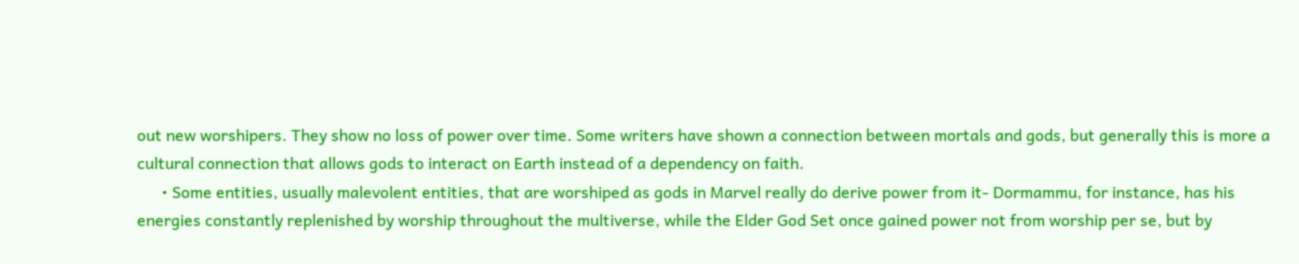out new worshipers. They show no loss of power over time. Some writers have shown a connection between mortals and gods, but generally this is more a cultural connection that allows gods to interact on Earth instead of a dependency on faith.
      • Some entities, usually malevolent entities, that are worshiped as gods in Marvel really do derive power from it- Dormammu, for instance, has his energies constantly replenished by worship throughout the multiverse, while the Elder God Set once gained power not from worship per se, but by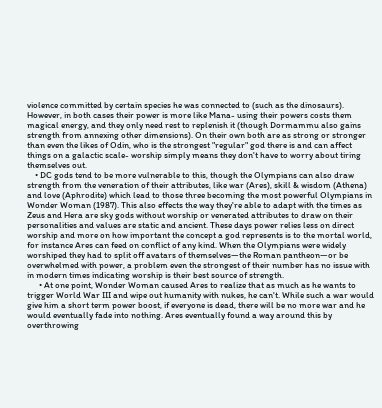violence committed by certain species he was connected to (such as the dinosaurs). However, in both cases their power is more like Mana- using their powers costs them magical energy, and they only need rest to replenish it (though Dormammu also gains strength from annexing other dimensions). On their own both are as strong or stronger than even the likes of Odin, who is the strongest "regular" god there is and can affect things on a galactic scale- worship simply means they don't have to worry about tiring themselves out.
    • DC gods tend to be more vulnerable to this, though the Olympians can also draw strength from the veneration of their attributes, like war (Ares), skill & wisdom (Athena) and love (Aphrodite) which lead to those three becoming the most powerful Olympians in Wonder Woman (1987). This also effects the way they're able to adapt with the times as Zeus and Hera are sky gods without worship or venerated attributes to draw on their personalities and values are static and ancient. These days power relies less on direct worship and more on how important the concept a god represents is to the mortal world, for instance Ares can feed on conflict of any kind. When the Olympians were widely worshiped they had to split off avatars of themselves—the Roman pantheon—or be overwhelmed with power, a problem even the strongest of their number has no issue with in modern times indicating worship is their best source of strength.
      • At one point, Wonder Woman caused Ares to realize that as much as he wants to trigger World War III and wipe out humanity with nukes, he can't. While such a war would give him a short term power boost, if everyone is dead, there will be no more war and he would eventually fade into nothing. Ares eventually found a way around this by overthrowing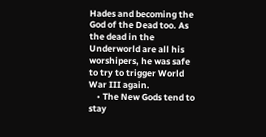Hades and becoming the God of the Dead too. As the dead in the Underworld are all his worshipers, he was safe to try to trigger World War III again.
    • The New Gods tend to stay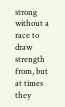strong without a race to draw strength from, but at times they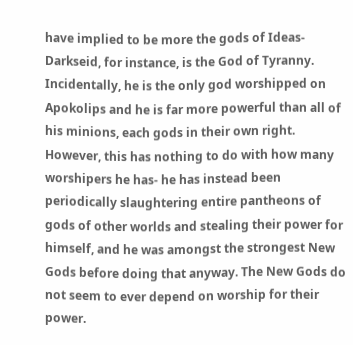have implied to be more the gods of Ideas- Darkseid, for instance, is the God of Tyranny. Incidentally, he is the only god worshipped on Apokolips and he is far more powerful than all of his minions, each gods in their own right. However, this has nothing to do with how many worshipers he has- he has instead been periodically slaughtering entire pantheons of gods of other worlds and stealing their power for himself, and he was amongst the strongest New Gods before doing that anyway. The New Gods do not seem to ever depend on worship for their power.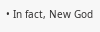• In fact, New God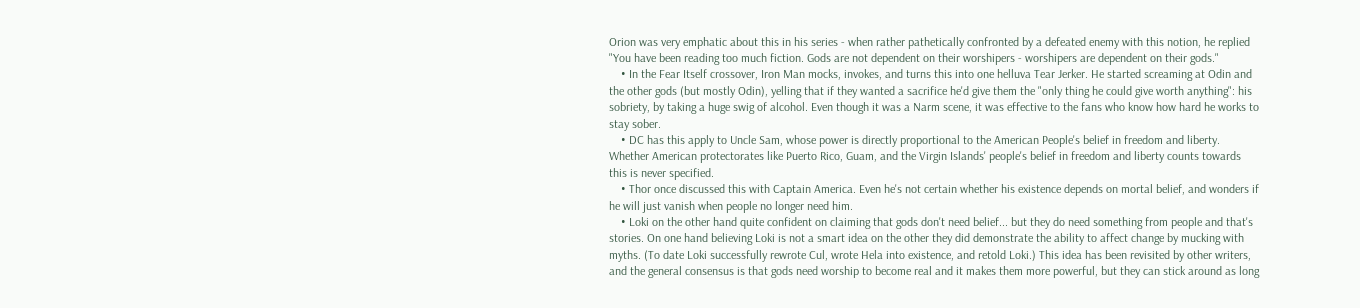Orion was very emphatic about this in his series - when rather pathetically confronted by a defeated enemy with this notion, he replied "You have been reading too much fiction. Gods are not dependent on their worshipers - worshipers are dependent on their gods."
    • In the Fear Itself crossover, Iron Man mocks, invokes, and turns this into one helluva Tear Jerker. He started screaming at Odin and the other gods (but mostly Odin), yelling that if they wanted a sacrifice he'd give them the "only thing he could give worth anything": his sobriety, by taking a huge swig of alcohol. Even though it was a Narm scene, it was effective to the fans who know how hard he works to stay sober.
    • DC has this apply to Uncle Sam, whose power is directly proportional to the American People's belief in freedom and liberty. Whether American protectorates like Puerto Rico, Guam, and the Virgin Islands' people's belief in freedom and liberty counts towards this is never specified.
    • Thor once discussed this with Captain America. Even he's not certain whether his existence depends on mortal belief, and wonders if he will just vanish when people no longer need him.
    • Loki on the other hand quite confident on claiming that gods don't need belief... but they do need something from people and that's stories. On one hand believing Loki is not a smart idea on the other they did demonstrate the ability to affect change by mucking with myths. (To date Loki successfully rewrote Cul, wrote Hela into existence, and retold Loki.) This idea has been revisited by other writers, and the general consensus is that gods need worship to become real and it makes them more powerful, but they can stick around as long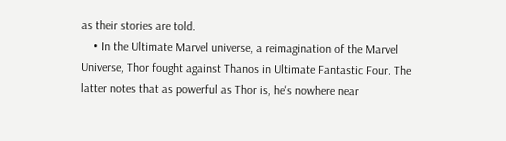as their stories are told.
    • In the Ultimate Marvel universe, a reimagination of the Marvel Universe, Thor fought against Thanos in Ultimate Fantastic Four. The latter notes that as powerful as Thor is, he's nowhere near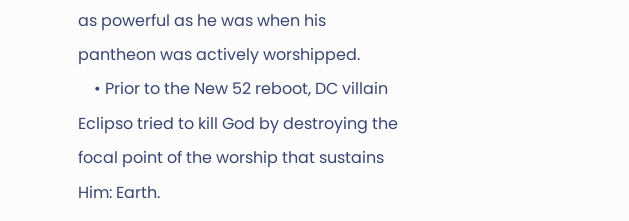as powerful as he was when his pantheon was actively worshipped.
    • Prior to the New 52 reboot, DC villain Eclipso tried to kill God by destroying the focal point of the worship that sustains Him: Earth.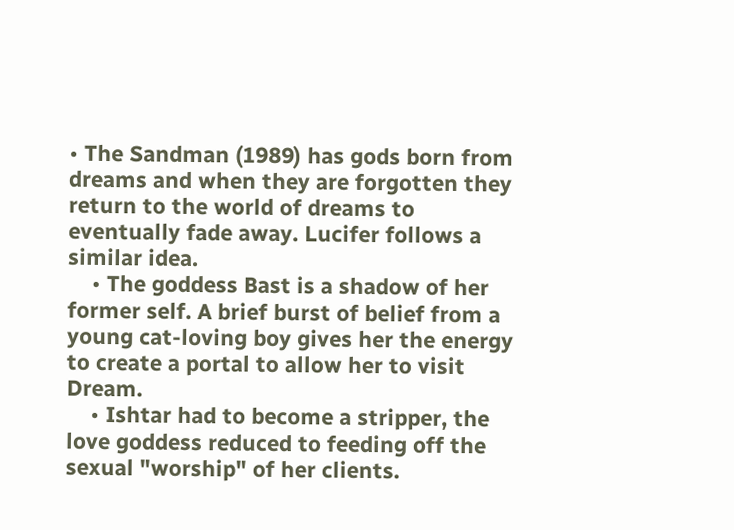• The Sandman (1989) has gods born from dreams and when they are forgotten they return to the world of dreams to eventually fade away. Lucifer follows a similar idea.
    • The goddess Bast is a shadow of her former self. A brief burst of belief from a young cat-loving boy gives her the energy to create a portal to allow her to visit Dream.
    • Ishtar had to become a stripper, the love goddess reduced to feeding off the sexual "worship" of her clients.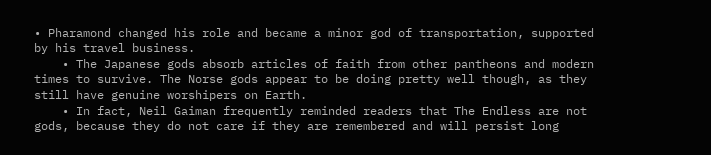• Pharamond changed his role and became a minor god of transportation, supported by his travel business.
    • The Japanese gods absorb articles of faith from other pantheons and modern times to survive. The Norse gods appear to be doing pretty well though, as they still have genuine worshipers on Earth.
    • In fact, Neil Gaiman frequently reminded readers that The Endless are not gods, because they do not care if they are remembered and will persist long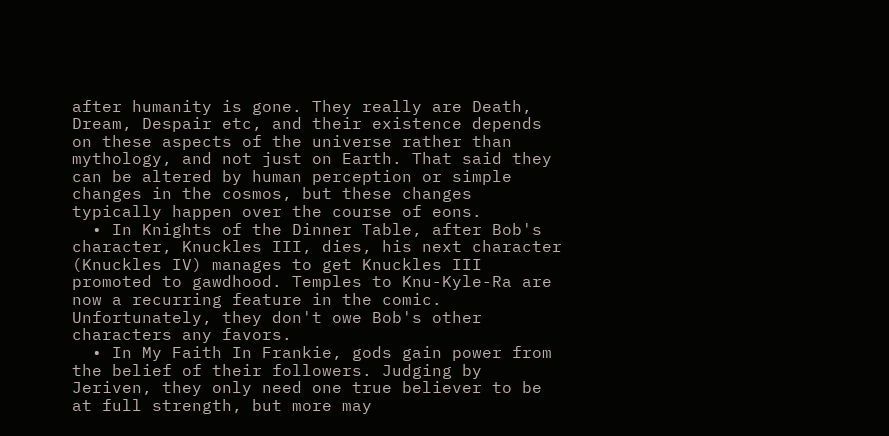after humanity is gone. They really are Death, Dream, Despair etc, and their existence depends on these aspects of the universe rather than mythology, and not just on Earth. That said they can be altered by human perception or simple changes in the cosmos, but these changes typically happen over the course of eons.
  • In Knights of the Dinner Table, after Bob's character, Knuckles III, dies, his next character (Knuckles IV) manages to get Knuckles III promoted to gawdhood. Temples to Knu-Kyle-Ra are now a recurring feature in the comic. Unfortunately, they don't owe Bob's other characters any favors.
  • In My Faith In Frankie, gods gain power from the belief of their followers. Judging by Jeriven, they only need one true believer to be at full strength, but more may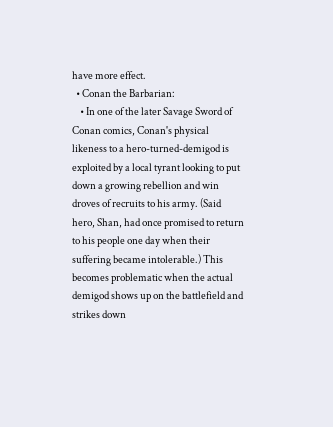have more effect.
  • Conan the Barbarian:
    • In one of the later Savage Sword of Conan comics, Conan's physical likeness to a hero-turned-demigod is exploited by a local tyrant looking to put down a growing rebellion and win droves of recruits to his army. (Said hero, Shan, had once promised to return to his people one day when their suffering became intolerable.) This becomes problematic when the actual demigod shows up on the battlefield and strikes down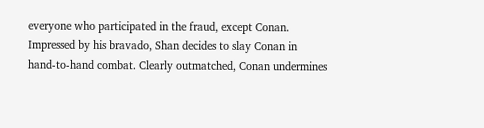everyone who participated in the fraud, except Conan. Impressed by his bravado, Shan decides to slay Conan in hand-to-hand combat. Clearly outmatched, Conan undermines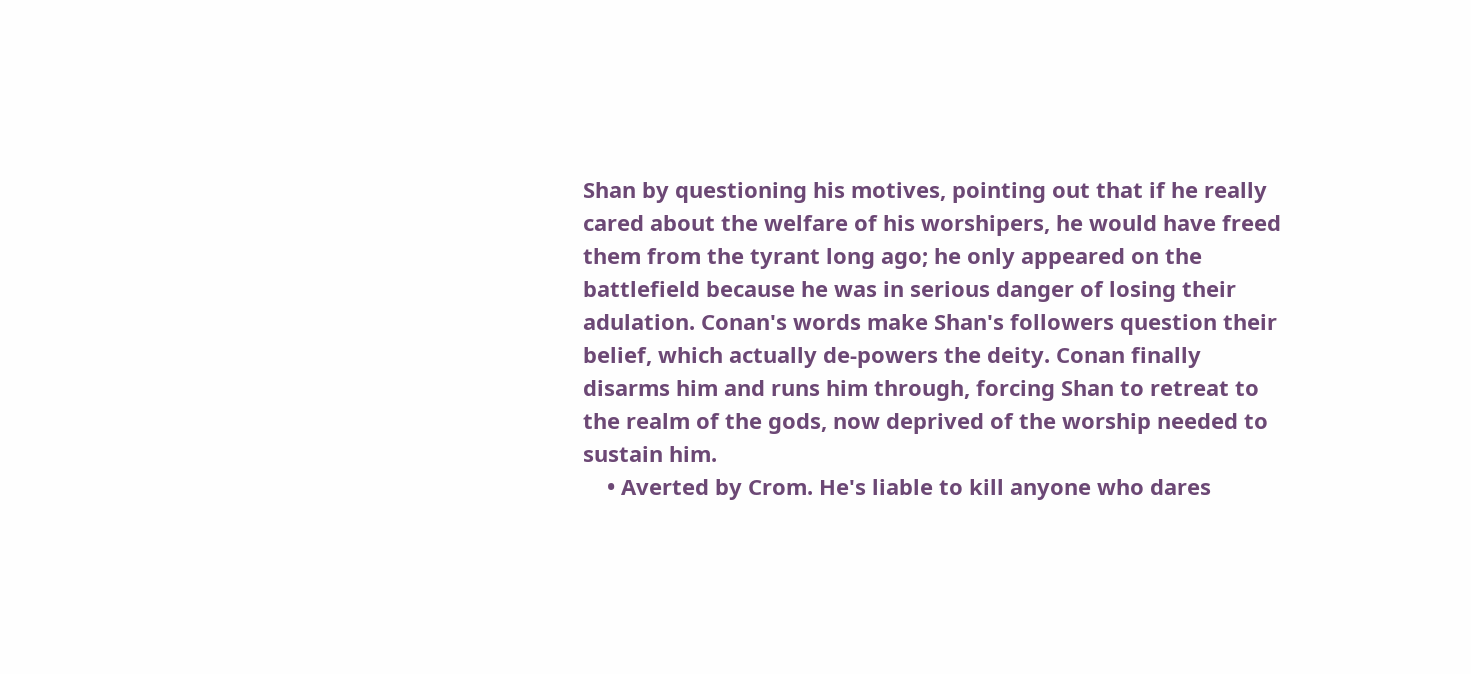Shan by questioning his motives, pointing out that if he really cared about the welfare of his worshipers, he would have freed them from the tyrant long ago; he only appeared on the battlefield because he was in serious danger of losing their adulation. Conan's words make Shan's followers question their belief, which actually de-powers the deity. Conan finally disarms him and runs him through, forcing Shan to retreat to the realm of the gods, now deprived of the worship needed to sustain him.
    • Averted by Crom. He's liable to kill anyone who dares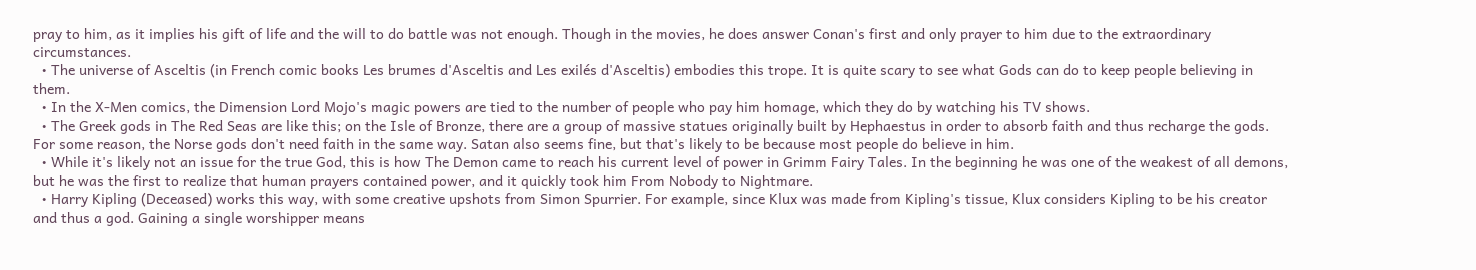pray to him, as it implies his gift of life and the will to do battle was not enough. Though in the movies, he does answer Conan's first and only prayer to him due to the extraordinary circumstances.
  • The universe of Asceltis (in French comic books Les brumes d'Asceltis and Les exilés d'Asceltis) embodies this trope. It is quite scary to see what Gods can do to keep people believing in them.
  • In the X-Men comics, the Dimension Lord Mojo's magic powers are tied to the number of people who pay him homage, which they do by watching his TV shows.
  • The Greek gods in The Red Seas are like this; on the Isle of Bronze, there are a group of massive statues originally built by Hephaestus in order to absorb faith and thus recharge the gods. For some reason, the Norse gods don't need faith in the same way. Satan also seems fine, but that's likely to be because most people do believe in him.
  • While it's likely not an issue for the true God, this is how The Demon came to reach his current level of power in Grimm Fairy Tales. In the beginning he was one of the weakest of all demons, but he was the first to realize that human prayers contained power, and it quickly took him From Nobody to Nightmare.
  • Harry Kipling (Deceased) works this way, with some creative upshots from Simon Spurrier. For example, since Klux was made from Kipling's tissue, Klux considers Kipling to be his creator and thus a god. Gaining a single worshipper means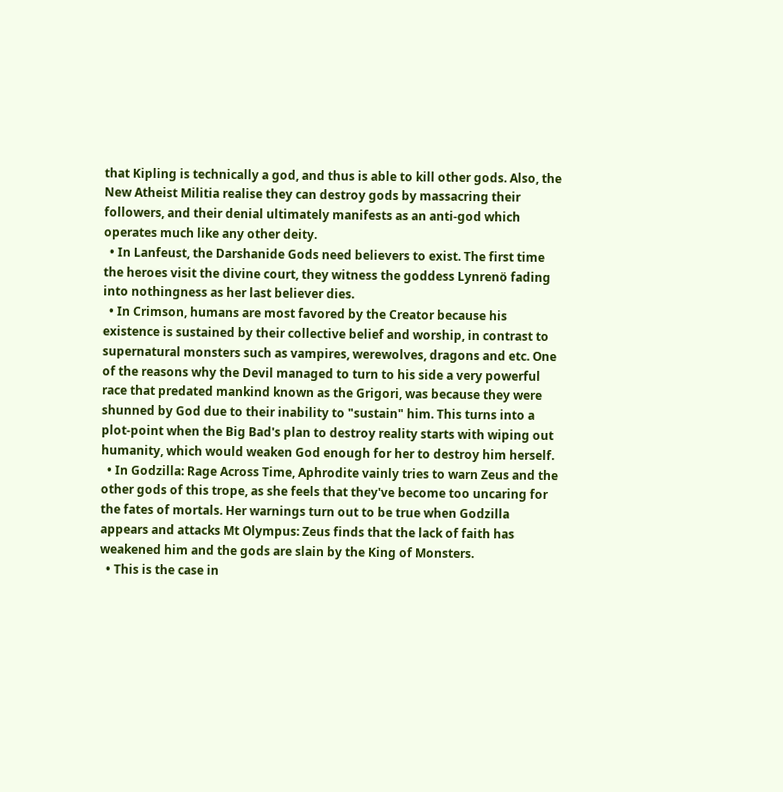that Kipling is technically a god, and thus is able to kill other gods. Also, the New Atheist Militia realise they can destroy gods by massacring their followers, and their denial ultimately manifests as an anti-god which operates much like any other deity.
  • In Lanfeust, the Darshanide Gods need believers to exist. The first time the heroes visit the divine court, they witness the goddess Lynrenö fading into nothingness as her last believer dies.
  • In Crimson, humans are most favored by the Creator because his existence is sustained by their collective belief and worship, in contrast to supernatural monsters such as vampires, werewolves, dragons and etc. One of the reasons why the Devil managed to turn to his side a very powerful race that predated mankind known as the Grigori, was because they were shunned by God due to their inability to "sustain" him. This turns into a plot-point when the Big Bad's plan to destroy reality starts with wiping out humanity, which would weaken God enough for her to destroy him herself.
  • In Godzilla: Rage Across Time, Aphrodite vainly tries to warn Zeus and the other gods of this trope, as she feels that they've become too uncaring for the fates of mortals. Her warnings turn out to be true when Godzilla appears and attacks Mt Olympus: Zeus finds that the lack of faith has weakened him and the gods are slain by the King of Monsters.
  • This is the case in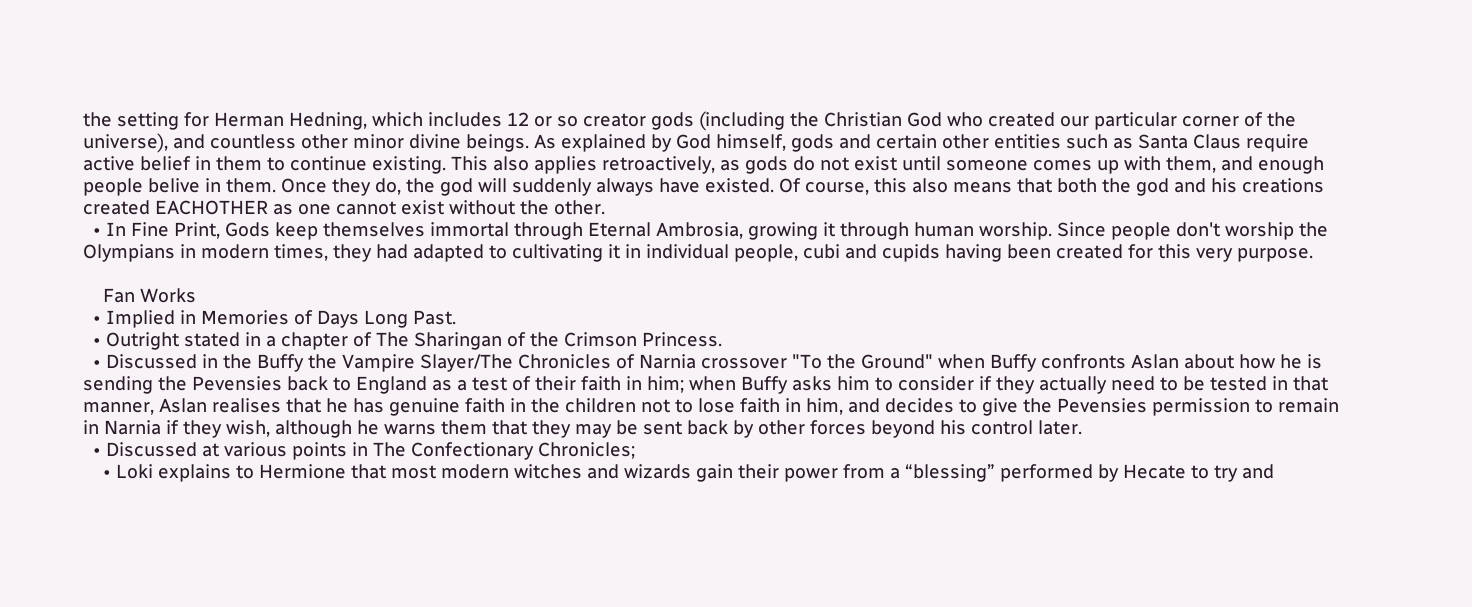the setting for Herman Hedning, which includes 12 or so creator gods (including the Christian God who created our particular corner of the universe), and countless other minor divine beings. As explained by God himself, gods and certain other entities such as Santa Claus require active belief in them to continue existing. This also applies retroactively, as gods do not exist until someone comes up with them, and enough people belive in them. Once they do, the god will suddenly always have existed. Of course, this also means that both the god and his creations created EACHOTHER as one cannot exist without the other.
  • In Fine Print, Gods keep themselves immortal through Eternal Ambrosia, growing it through human worship. Since people don't worship the Olympians in modern times, they had adapted to cultivating it in individual people, cubi and cupids having been created for this very purpose.

    Fan Works
  • Implied in Memories of Days Long Past.
  • Outright stated in a chapter of The Sharingan of the Crimson Princess.
  • Discussed in the Buffy the Vampire Slayer/The Chronicles of Narnia crossover "To the Ground" when Buffy confronts Aslan about how he is sending the Pevensies back to England as a test of their faith in him; when Buffy asks him to consider if they actually need to be tested in that manner, Aslan realises that he has genuine faith in the children not to lose faith in him, and decides to give the Pevensies permission to remain in Narnia if they wish, although he warns them that they may be sent back by other forces beyond his control later.
  • Discussed at various points in The Confectionary Chronicles;
    • Loki explains to Hermione that most modern witches and wizards gain their power from a “blessing” performed by Hecate to try and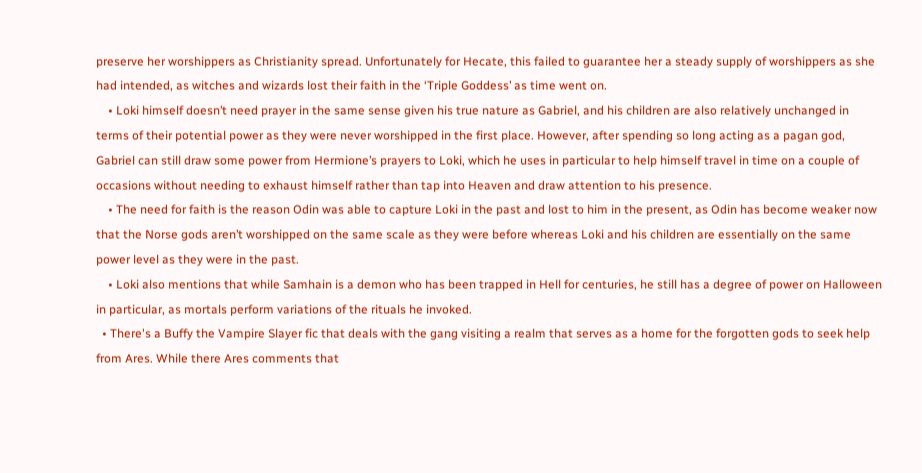preserve her worshippers as Christianity spread. Unfortunately for Hecate, this failed to guarantee her a steady supply of worshippers as she had intended, as witches and wizards lost their faith in the ‘Triple Goddess’ as time went on.
    • Loki himself doesn’t need prayer in the same sense given his true nature as Gabriel, and his children are also relatively unchanged in terms of their potential power as they were never worshipped in the first place. However, after spending so long acting as a pagan god, Gabriel can still draw some power from Hermione’s prayers to Loki, which he uses in particular to help himself travel in time on a couple of occasions without needing to exhaust himself rather than tap into Heaven and draw attention to his presence.
    • The need for faith is the reason Odin was able to capture Loki in the past and lost to him in the present, as Odin has become weaker now that the Norse gods aren’t worshipped on the same scale as they were before whereas Loki and his children are essentially on the same power level as they were in the past.
    • Loki also mentions that while Samhain is a demon who has been trapped in Hell for centuries, he still has a degree of power on Halloween in particular, as mortals perform variations of the rituals he invoked.
  • There's a Buffy the Vampire Slayer fic that deals with the gang visiting a realm that serves as a home for the forgotten gods to seek help from Ares. While there Ares comments that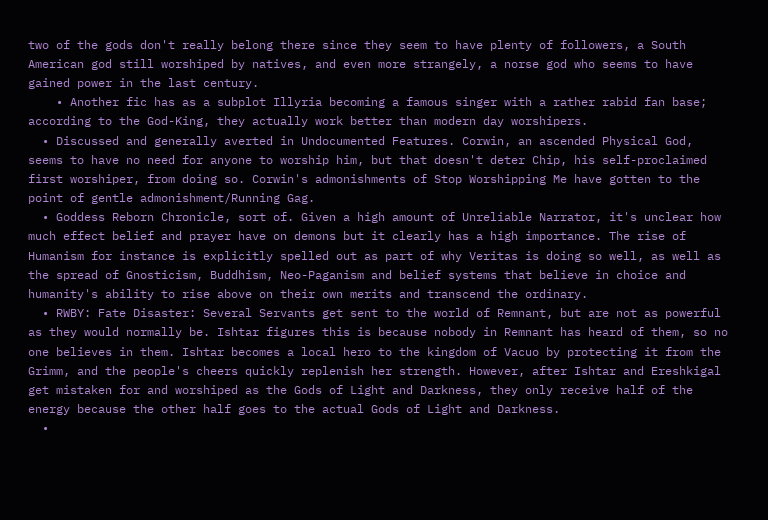two of the gods don't really belong there since they seem to have plenty of followers, a South American god still worshiped by natives, and even more strangely, a norse god who seems to have gained power in the last century.
    • Another fic has as a subplot Illyria becoming a famous singer with a rather rabid fan base; according to the God-King, they actually work better than modern day worshipers.
  • Discussed and generally averted in Undocumented Features. Corwin, an ascended Physical God, seems to have no need for anyone to worship him, but that doesn't deter Chip, his self-proclaimed first worshiper, from doing so. Corwin's admonishments of Stop Worshipping Me have gotten to the point of gentle admonishment/Running Gag.
  • Goddess Reborn Chronicle, sort of. Given a high amount of Unreliable Narrator, it's unclear how much effect belief and prayer have on demons but it clearly has a high importance. The rise of Humanism for instance is explicitly spelled out as part of why Veritas is doing so well, as well as the spread of Gnosticism, Buddhism, Neo-Paganism and belief systems that believe in choice and humanity's ability to rise above on their own merits and transcend the ordinary.
  • RWBY: Fate Disaster: Several Servants get sent to the world of Remnant, but are not as powerful as they would normally be. Ishtar figures this is because nobody in Remnant has heard of them, so no one believes in them. Ishtar becomes a local hero to the kingdom of Vacuo by protecting it from the Grimm, and the people's cheers quickly replenish her strength. However, after Ishtar and Ereshkigal get mistaken for and worshiped as the Gods of Light and Darkness, they only receive half of the energy because the other half goes to the actual Gods of Light and Darkness.
  •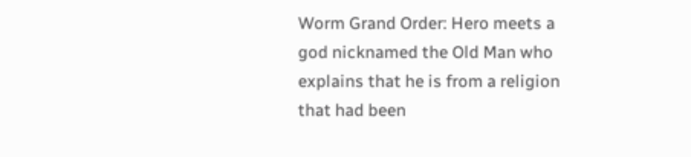Worm Grand Order: Hero meets a god nicknamed the Old Man who explains that he is from a religion that had been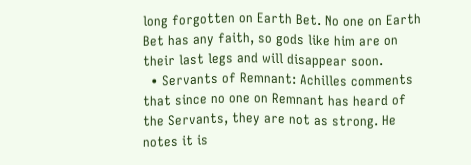long forgotten on Earth Bet. No one on Earth Bet has any faith, so gods like him are on their last legs and will disappear soon.
  • Servants of Remnant: Achilles comments that since no one on Remnant has heard of the Servants, they are not as strong. He notes it is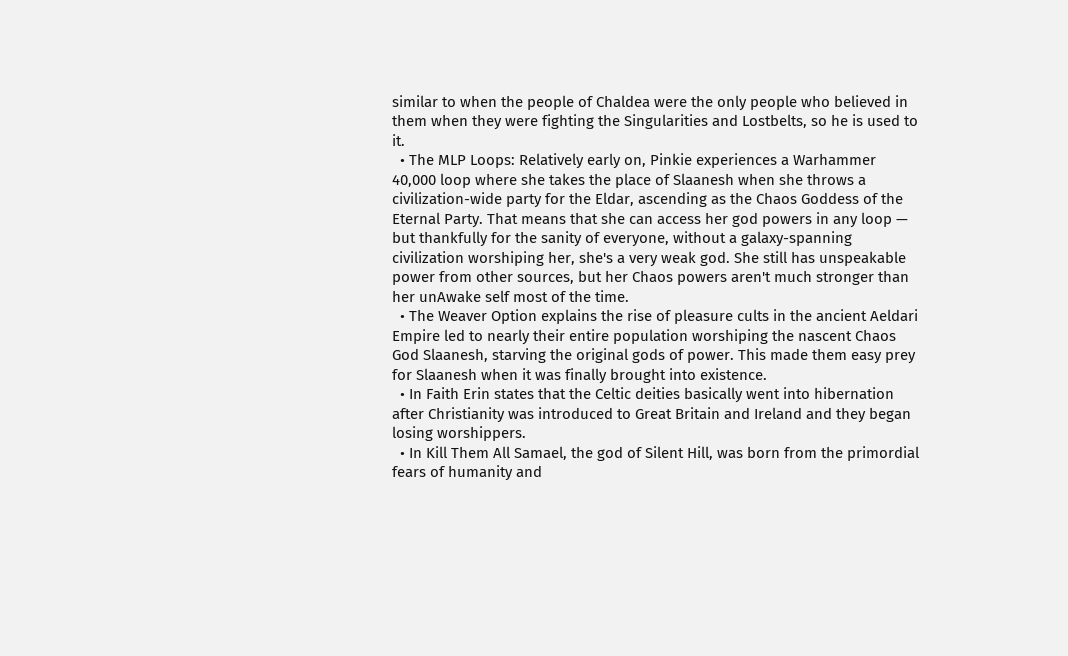similar to when the people of Chaldea were the only people who believed in them when they were fighting the Singularities and Lostbelts, so he is used to it.
  • The MLP Loops: Relatively early on, Pinkie experiences a Warhammer 40,000 loop where she takes the place of Slaanesh when she throws a civilization-wide party for the Eldar, ascending as the Chaos Goddess of the Eternal Party. That means that she can access her god powers in any loop — but thankfully for the sanity of everyone, without a galaxy-spanning civilization worshiping her, she's a very weak god. She still has unspeakable power from other sources, but her Chaos powers aren't much stronger than her unAwake self most of the time.
  • The Weaver Option explains the rise of pleasure cults in the ancient Aeldari Empire led to nearly their entire population worshiping the nascent Chaos God Slaanesh, starving the original gods of power. This made them easy prey for Slaanesh when it was finally brought into existence.
  • In Faith Erin states that the Celtic deities basically went into hibernation after Christianity was introduced to Great Britain and Ireland and they began losing worshippers.
  • In Kill Them All Samael, the god of Silent Hill, was born from the primordial fears of humanity and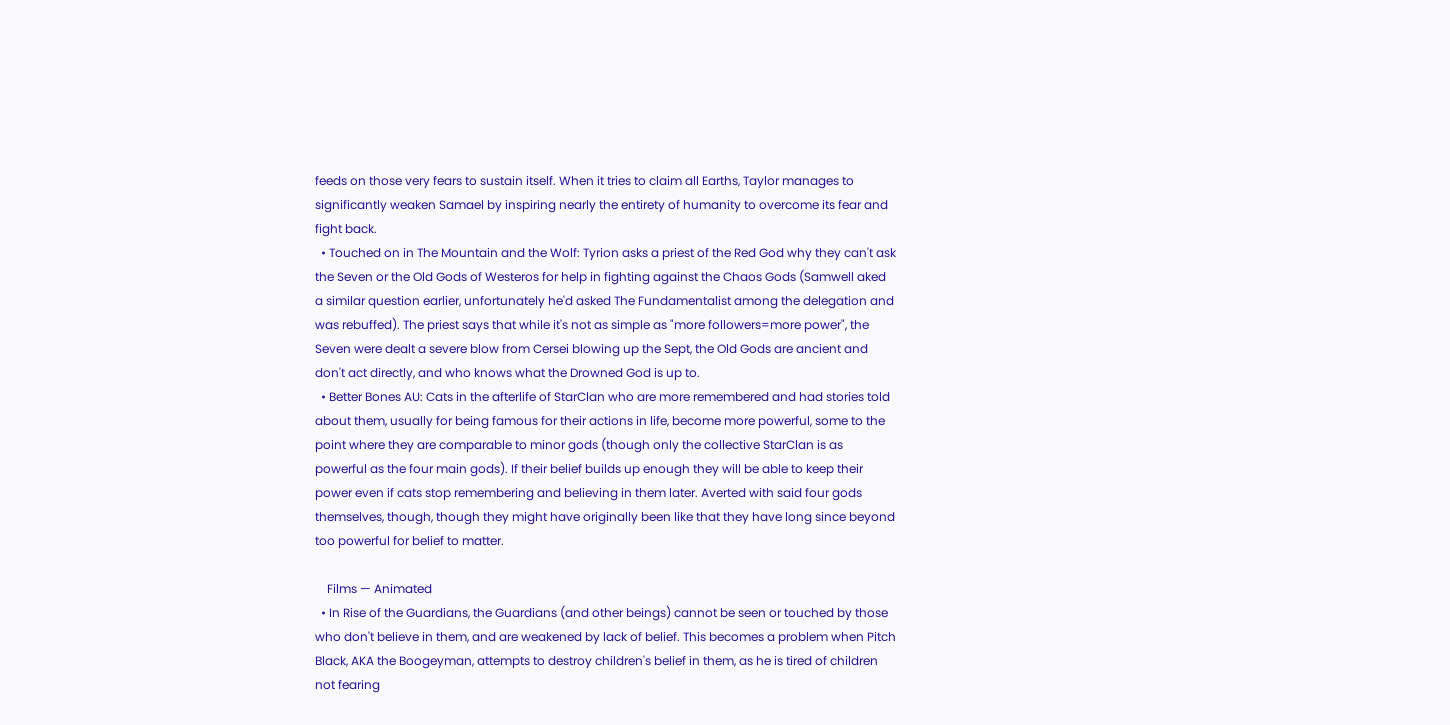feeds on those very fears to sustain itself. When it tries to claim all Earths, Taylor manages to significantly weaken Samael by inspiring nearly the entirety of humanity to overcome its fear and fight back.
  • Touched on in The Mountain and the Wolf: Tyrion asks a priest of the Red God why they can't ask the Seven or the Old Gods of Westeros for help in fighting against the Chaos Gods (Samwell aked a similar question earlier, unfortunately he'd asked The Fundamentalist among the delegation and was rebuffed). The priest says that while it's not as simple as "more followers=more power", the Seven were dealt a severe blow from Cersei blowing up the Sept, the Old Gods are ancient and don't act directly, and who knows what the Drowned God is up to.
  • Better Bones AU: Cats in the afterlife of StarClan who are more remembered and had stories told about them, usually for being famous for their actions in life, become more powerful, some to the point where they are comparable to minor gods (though only the collective StarClan is as powerful as the four main gods). If their belief builds up enough they will be able to keep their power even if cats stop remembering and believing in them later. Averted with said four gods themselves, though, though they might have originally been like that they have long since beyond too powerful for belief to matter.

    Films — Animated
  • In Rise of the Guardians, the Guardians (and other beings) cannot be seen or touched by those who don't believe in them, and are weakened by lack of belief. This becomes a problem when Pitch Black, AKA the Boogeyman, attempts to destroy children's belief in them, as he is tired of children not fearing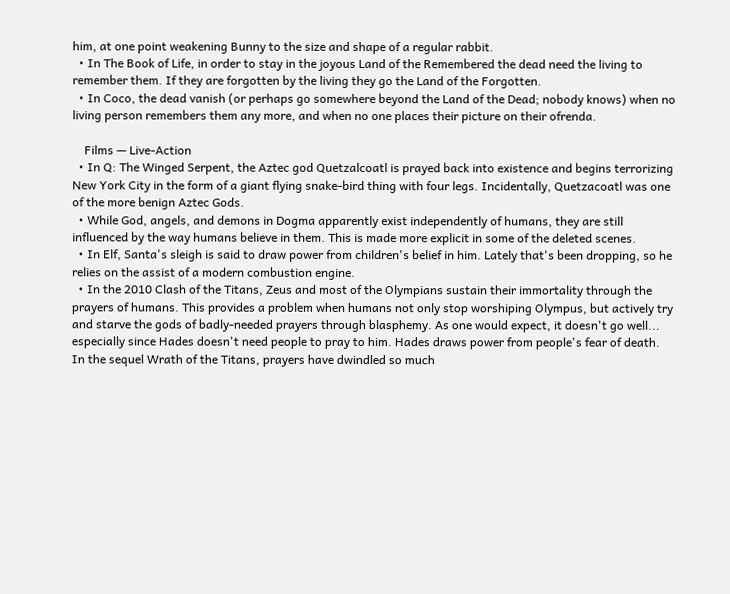him, at one point weakening Bunny to the size and shape of a regular rabbit.
  • In The Book of Life, in order to stay in the joyous Land of the Remembered the dead need the living to remember them. If they are forgotten by the living they go the Land of the Forgotten.
  • In Coco, the dead vanish (or perhaps go somewhere beyond the Land of the Dead; nobody knows) when no living person remembers them any more, and when no one places their picture on their ofrenda.

    Films — Live-Action
  • In Q: The Winged Serpent, the Aztec god Quetzalcoatl is prayed back into existence and begins terrorizing New York City in the form of a giant flying snake-bird thing with four legs. Incidentally, Quetzacoatl was one of the more benign Aztec Gods.
  • While God, angels, and demons in Dogma apparently exist independently of humans, they are still influenced by the way humans believe in them. This is made more explicit in some of the deleted scenes.
  • In Elf, Santa's sleigh is said to draw power from children's belief in him. Lately that's been dropping, so he relies on the assist of a modern combustion engine.
  • In the 2010 Clash of the Titans, Zeus and most of the Olympians sustain their immortality through the prayers of humans. This provides a problem when humans not only stop worshiping Olympus, but actively try and starve the gods of badly-needed prayers through blasphemy. As one would expect, it doesn't go well... especially since Hades doesn't need people to pray to him. Hades draws power from people's fear of death. In the sequel Wrath of the Titans, prayers have dwindled so much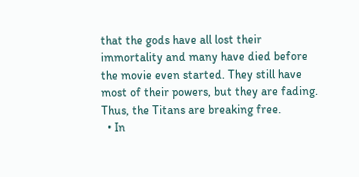that the gods have all lost their immortality and many have died before the movie even started. They still have most of their powers, but they are fading. Thus, the Titans are breaking free.
  • In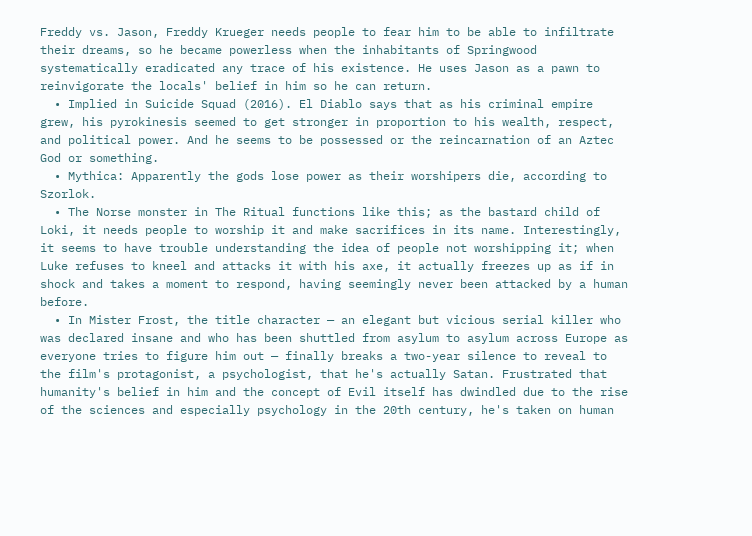Freddy vs. Jason, Freddy Krueger needs people to fear him to be able to infiltrate their dreams, so he became powerless when the inhabitants of Springwood systematically eradicated any trace of his existence. He uses Jason as a pawn to reinvigorate the locals' belief in him so he can return.
  • Implied in Suicide Squad (2016). El Diablo says that as his criminal empire grew, his pyrokinesis seemed to get stronger in proportion to his wealth, respect, and political power. And he seems to be possessed or the reincarnation of an Aztec God or something.
  • Mythica: Apparently the gods lose power as their worshipers die, according to Szorlok.
  • The Norse monster in The Ritual functions like this; as the bastard child of Loki, it needs people to worship it and make sacrifices in its name. Interestingly, it seems to have trouble understanding the idea of people not worshipping it; when Luke refuses to kneel and attacks it with his axe, it actually freezes up as if in shock and takes a moment to respond, having seemingly never been attacked by a human before.
  • In Mister Frost, the title character — an elegant but vicious serial killer who was declared insane and who has been shuttled from asylum to asylum across Europe as everyone tries to figure him out — finally breaks a two-year silence to reveal to the film's protagonist, a psychologist, that he's actually Satan. Frustrated that humanity's belief in him and the concept of Evil itself has dwindled due to the rise of the sciences and especially psychology in the 20th century, he's taken on human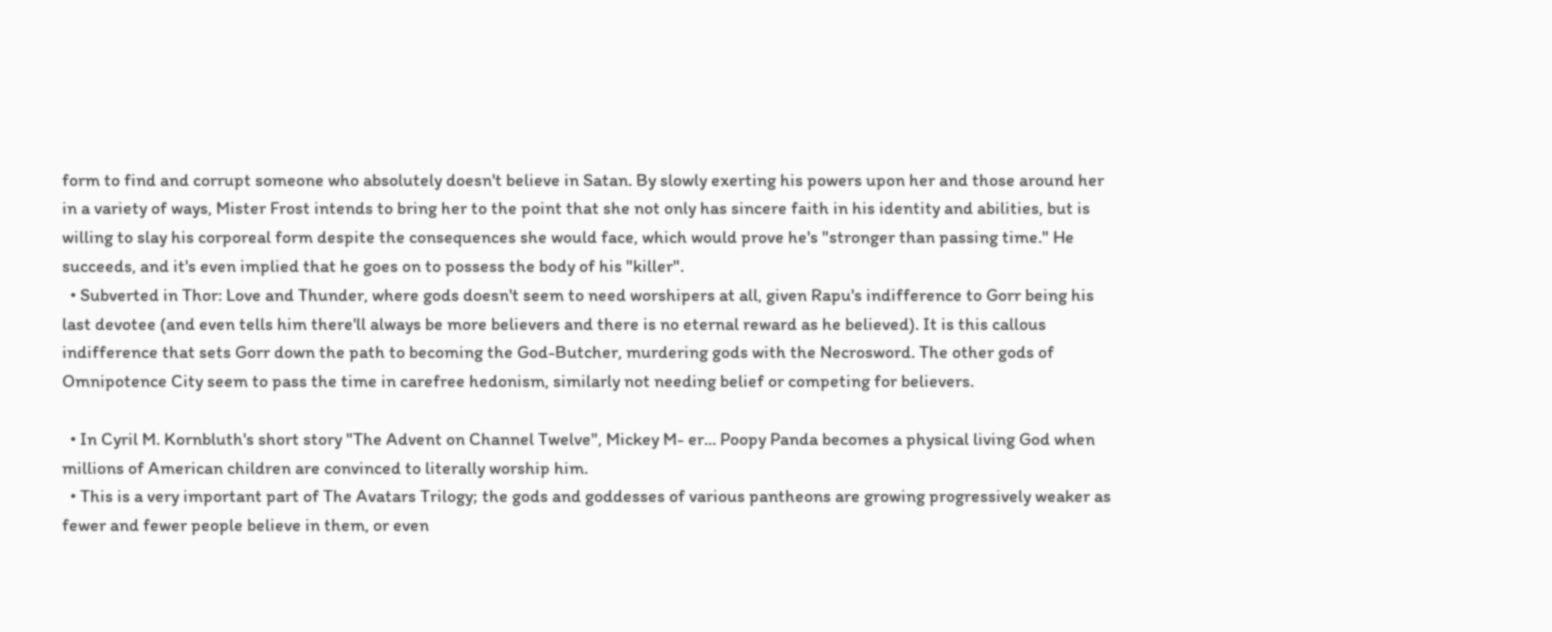form to find and corrupt someone who absolutely doesn't believe in Satan. By slowly exerting his powers upon her and those around her in a variety of ways, Mister Frost intends to bring her to the point that she not only has sincere faith in his identity and abilities, but is willing to slay his corporeal form despite the consequences she would face, which would prove he's "stronger than passing time." He succeeds, and it's even implied that he goes on to possess the body of his "killer".
  • Subverted in Thor: Love and Thunder, where gods doesn't seem to need worshipers at all, given Rapu's indifference to Gorr being his last devotee (and even tells him there'll always be more believers and there is no eternal reward as he believed). It is this callous indifference that sets Gorr down the path to becoming the God-Butcher, murdering gods with the Necrosword. The other gods of Omnipotence City seem to pass the time in carefree hedonism, similarly not needing belief or competing for believers.

  • In Cyril M. Kornbluth's short story "The Advent on Channel Twelve", Mickey M- er... Poopy Panda becomes a physical living God when millions of American children are convinced to literally worship him.
  • This is a very important part of The Avatars Trilogy; the gods and goddesses of various pantheons are growing progressively weaker as fewer and fewer people believe in them, or even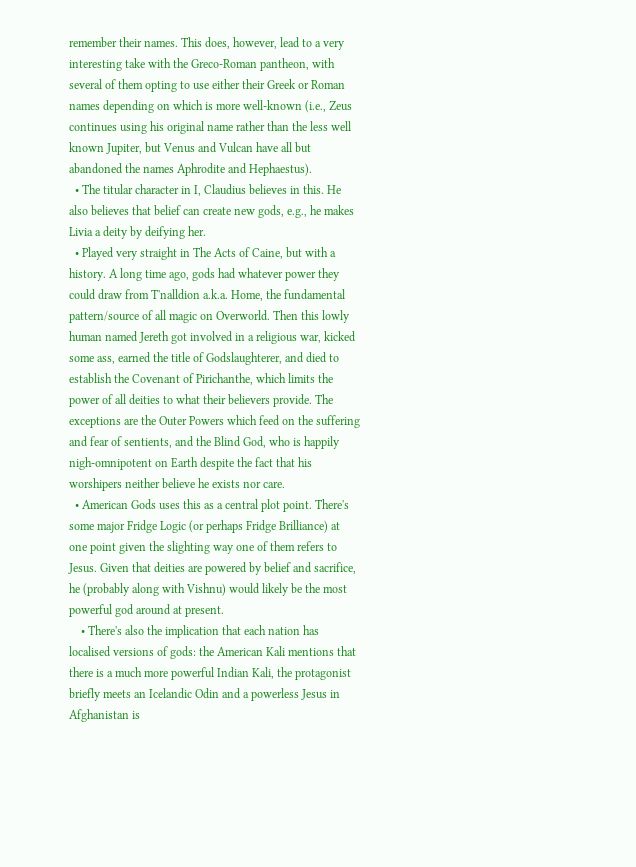remember their names. This does, however, lead to a very interesting take with the Greco-Roman pantheon, with several of them opting to use either their Greek or Roman names depending on which is more well-known (i.e., Zeus continues using his original name rather than the less well known Jupiter, but Venus and Vulcan have all but abandoned the names Aphrodite and Hephaestus).
  • The titular character in I, Claudius believes in this. He also believes that belief can create new gods, e.g., he makes Livia a deity by deifying her.
  • Played very straight in The Acts of Caine, but with a history. A long time ago, gods had whatever power they could draw from T'nalldion a.k.a. Home, the fundamental pattern/source of all magic on Overworld. Then this lowly human named Jereth got involved in a religious war, kicked some ass, earned the title of Godslaughterer, and died to establish the Covenant of Pirichanthe, which limits the power of all deities to what their believers provide. The exceptions are the Outer Powers which feed on the suffering and fear of sentients, and the Blind God, who is happily nigh-omnipotent on Earth despite the fact that his worshipers neither believe he exists nor care.
  • American Gods uses this as a central plot point. There's some major Fridge Logic (or perhaps Fridge Brilliance) at one point given the slighting way one of them refers to Jesus. Given that deities are powered by belief and sacrifice, he (probably along with Vishnu) would likely be the most powerful god around at present.
    • There's also the implication that each nation has localised versions of gods: the American Kali mentions that there is a much more powerful Indian Kali, the protagonist briefly meets an Icelandic Odin and a powerless Jesus in Afghanistan is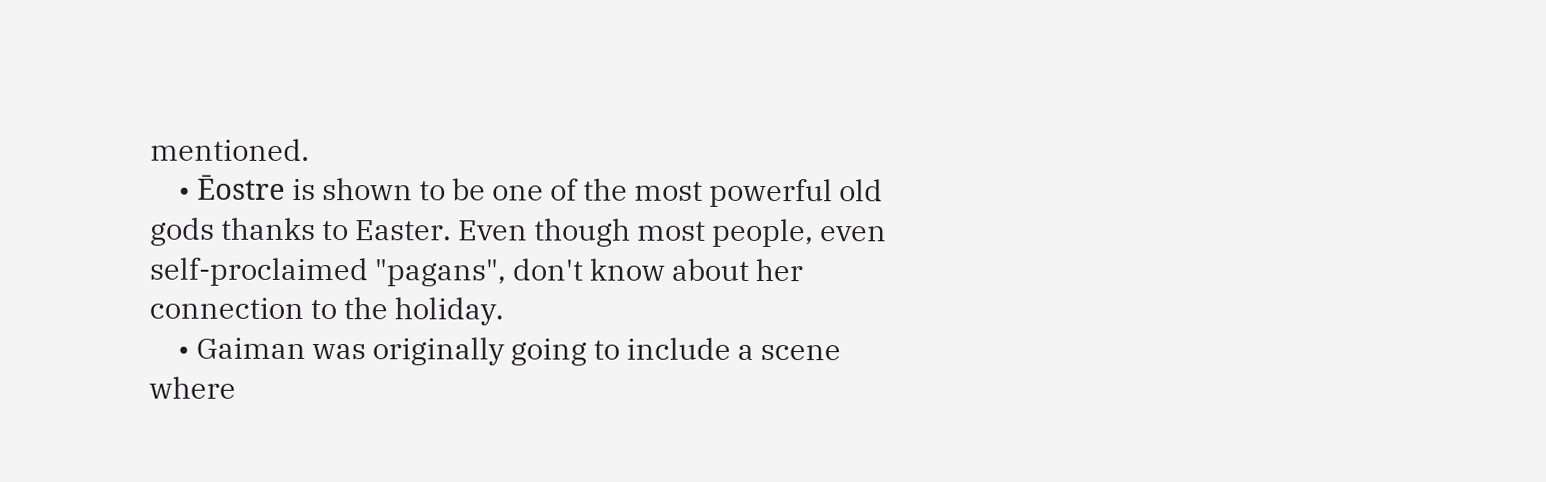mentioned.
    • Ēostre is shown to be one of the most powerful old gods thanks to Easter. Even though most people, even self-proclaimed "pagans", don't know about her connection to the holiday.
    • Gaiman was originally going to include a scene where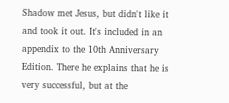Shadow met Jesus, but didn't like it and took it out. It's included in an appendix to the 10th Anniversary Edition. There he explains that he is very successful, but at the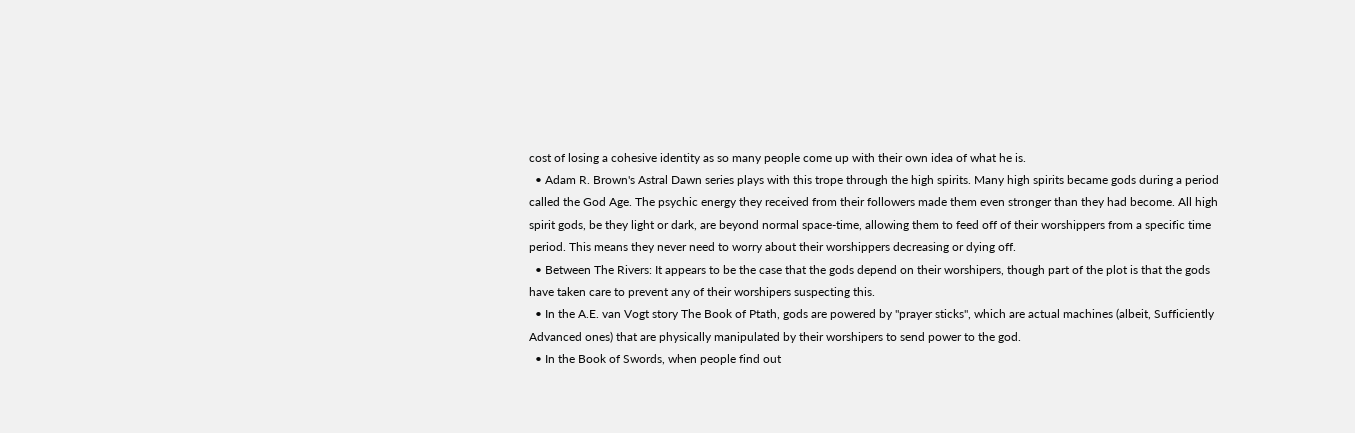cost of losing a cohesive identity as so many people come up with their own idea of what he is.
  • Adam R. Brown's Astral Dawn series plays with this trope through the high spirits. Many high spirits became gods during a period called the God Age. The psychic energy they received from their followers made them even stronger than they had become. All high spirit gods, be they light or dark, are beyond normal space-time, allowing them to feed off of their worshippers from a specific time period. This means they never need to worry about their worshippers decreasing or dying off.
  • Between The Rivers: It appears to be the case that the gods depend on their worshipers, though part of the plot is that the gods have taken care to prevent any of their worshipers suspecting this.
  • In the A.E. van Vogt story The Book of Ptath, gods are powered by "prayer sticks", which are actual machines (albeit, Sufficiently Advanced ones) that are physically manipulated by their worshipers to send power to the god.
  • In the Book of Swords, when people find out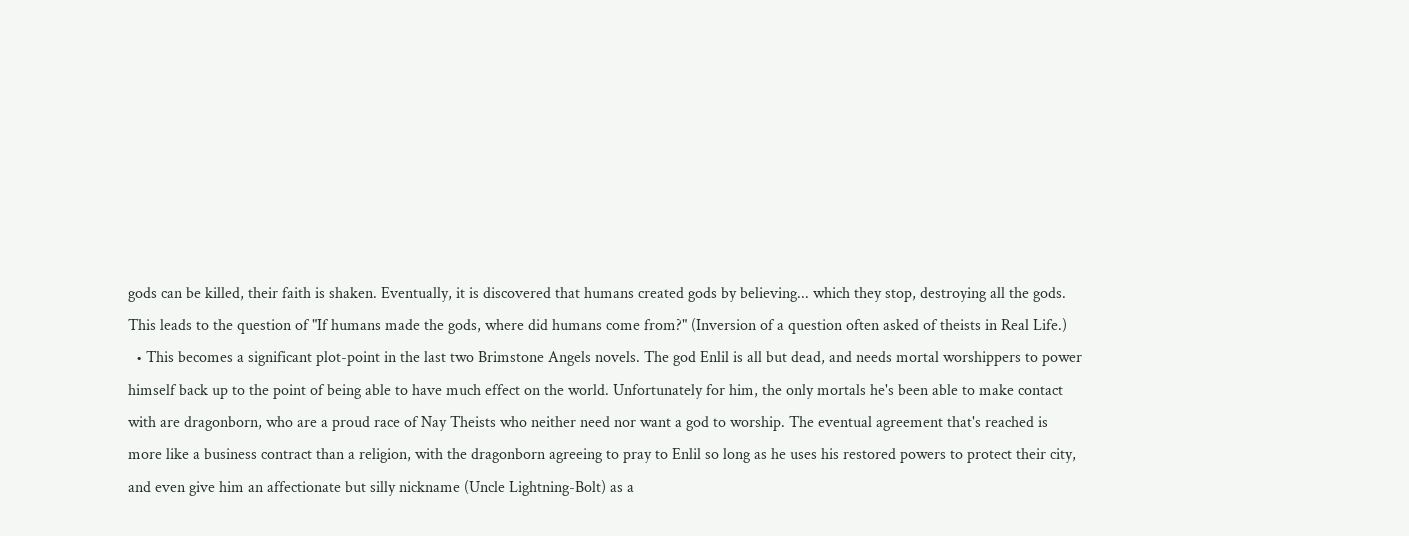gods can be killed, their faith is shaken. Eventually, it is discovered that humans created gods by believing... which they stop, destroying all the gods. This leads to the question of "If humans made the gods, where did humans come from?" (Inversion of a question often asked of theists in Real Life.)
  • This becomes a significant plot-point in the last two Brimstone Angels novels. The god Enlil is all but dead, and needs mortal worshippers to power himself back up to the point of being able to have much effect on the world. Unfortunately for him, the only mortals he's been able to make contact with are dragonborn, who are a proud race of Nay Theists who neither need nor want a god to worship. The eventual agreement that's reached is more like a business contract than a religion, with the dragonborn agreeing to pray to Enlil so long as he uses his restored powers to protect their city, and even give him an affectionate but silly nickname (Uncle Lightning-Bolt) as a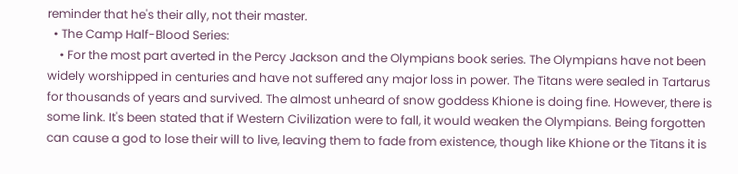reminder that he's their ally, not their master.
  • The Camp Half-Blood Series:
    • For the most part averted in the Percy Jackson and the Olympians book series. The Olympians have not been widely worshipped in centuries and have not suffered any major loss in power. The Titans were sealed in Tartarus for thousands of years and survived. The almost unheard of snow goddess Khione is doing fine. However, there is some link. It's been stated that if Western Civilization were to fall, it would weaken the Olympians. Being forgotten can cause a god to lose their will to live, leaving them to fade from existence, though like Khione or the Titans it is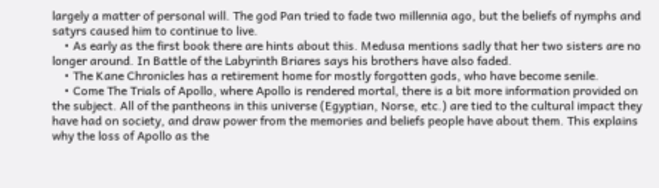largely a matter of personal will. The god Pan tried to fade two millennia ago, but the beliefs of nymphs and satyrs caused him to continue to live.
    • As early as the first book there are hints about this. Medusa mentions sadly that her two sisters are no longer around. In Battle of the Labyrinth Briares says his brothers have also faded.
    • The Kane Chronicles has a retirement home for mostly forgotten gods, who have become senile.
    • Come The Trials of Apollo, where Apollo is rendered mortal, there is a bit more information provided on the subject. All of the pantheons in this universe (Egyptian, Norse, etc.) are tied to the cultural impact they have had on society, and draw power from the memories and beliefs people have about them. This explains why the loss of Apollo as the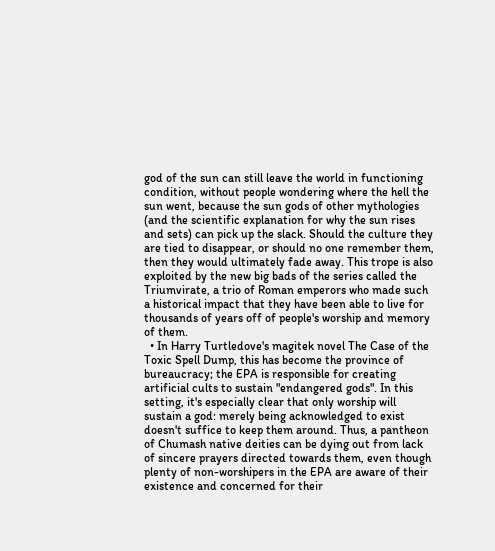god of the sun can still leave the world in functioning condition, without people wondering where the hell the sun went, because the sun gods of other mythologies (and the scientific explanation for why the sun rises and sets) can pick up the slack. Should the culture they are tied to disappear, or should no one remember them, then they would ultimately fade away. This trope is also exploited by the new big bads of the series called the Triumvirate, a trio of Roman emperors who made such a historical impact that they have been able to live for thousands of years off of people's worship and memory of them.
  • In Harry Turtledove's magitek novel The Case of the Toxic Spell Dump, this has become the province of bureaucracy; the EPA is responsible for creating artificial cults to sustain "endangered gods". In this setting, it's especially clear that only worship will sustain a god: merely being acknowledged to exist doesn't suffice to keep them around. Thus, a pantheon of Chumash native deities can be dying out from lack of sincere prayers directed towards them, even though plenty of non-worshipers in the EPA are aware of their existence and concerned for their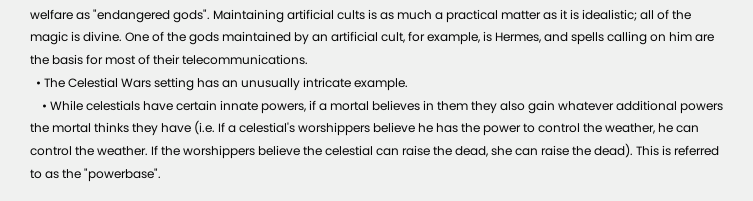welfare as "endangered gods". Maintaining artificial cults is as much a practical matter as it is idealistic; all of the magic is divine. One of the gods maintained by an artificial cult, for example, is Hermes, and spells calling on him are the basis for most of their telecommunications.
  • The Celestial Wars setting has an unusually intricate example.
    • While celestials have certain innate powers, if a mortal believes in them they also gain whatever additional powers the mortal thinks they have (i.e. If a celestial's worshippers believe he has the power to control the weather, he can control the weather. If the worshippers believe the celestial can raise the dead, she can raise the dead). This is referred to as the "powerbase".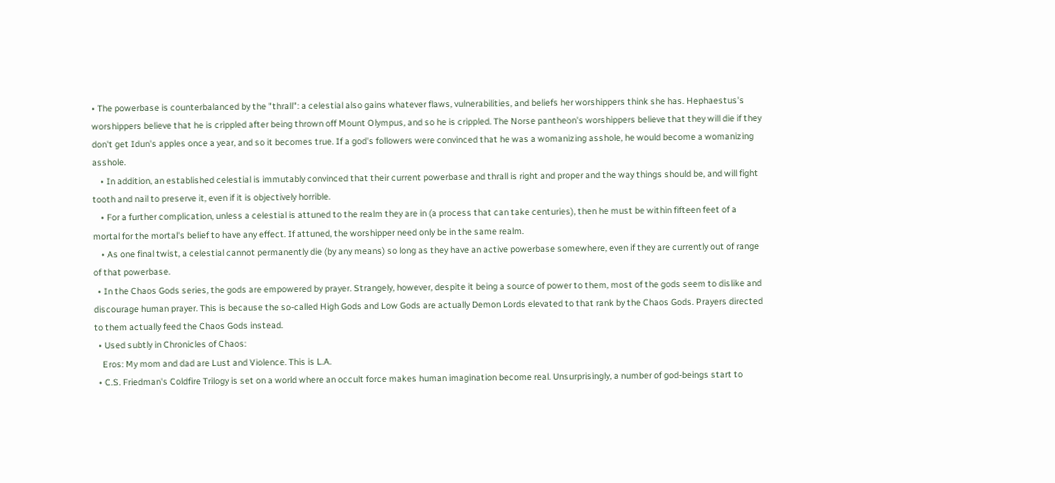• The powerbase is counterbalanced by the "thrall": a celestial also gains whatever flaws, vulnerabilities, and beliefs her worshippers think she has. Hephaestus's worshippers believe that he is crippled after being thrown off Mount Olympus, and so he is crippled. The Norse pantheon's worshippers believe that they will die if they don't get Idun's apples once a year, and so it becomes true. If a god's followers were convinced that he was a womanizing asshole, he would become a womanizing asshole.
    • In addition, an established celestial is immutably convinced that their current powerbase and thrall is right and proper and the way things should be, and will fight tooth and nail to preserve it, even if it is objectively horrible.
    • For a further complication, unless a celestial is attuned to the realm they are in (a process that can take centuries), then he must be within fifteen feet of a mortal for the mortal's belief to have any effect. If attuned, the worshipper need only be in the same realm.
    • As one final twist, a celestial cannot permanently die (by any means) so long as they have an active powerbase somewhere, even if they are currently out of range of that powerbase.
  • In the Chaos Gods series, the gods are empowered by prayer. Strangely, however, despite it being a source of power to them, most of the gods seem to dislike and discourage human prayer. This is because the so-called High Gods and Low Gods are actually Demon Lords elevated to that rank by the Chaos Gods. Prayers directed to them actually feed the Chaos Gods instead.
  • Used subtly in Chronicles of Chaos:
    Eros: My mom and dad are Lust and Violence. This is L.A.
  • C.S. Friedman's Coldfire Trilogy is set on a world where an occult force makes human imagination become real. Unsurprisingly, a number of god-beings start to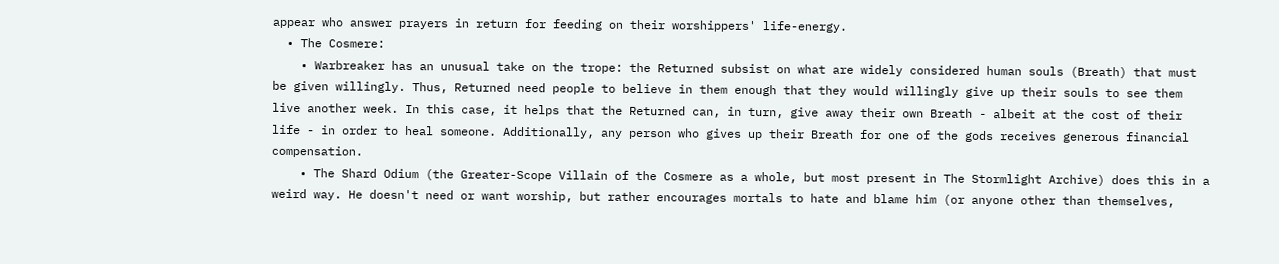appear who answer prayers in return for feeding on their worshippers' life-energy.
  • The Cosmere:
    • Warbreaker has an unusual take on the trope: the Returned subsist on what are widely considered human souls (Breath) that must be given willingly. Thus, Returned need people to believe in them enough that they would willingly give up their souls to see them live another week. In this case, it helps that the Returned can, in turn, give away their own Breath - albeit at the cost of their life - in order to heal someone. Additionally, any person who gives up their Breath for one of the gods receives generous financial compensation.
    • The Shard Odium (the Greater-Scope Villain of the Cosmere as a whole, but most present in The Stormlight Archive) does this in a weird way. He doesn't need or want worship, but rather encourages mortals to hate and blame him (or anyone other than themselves,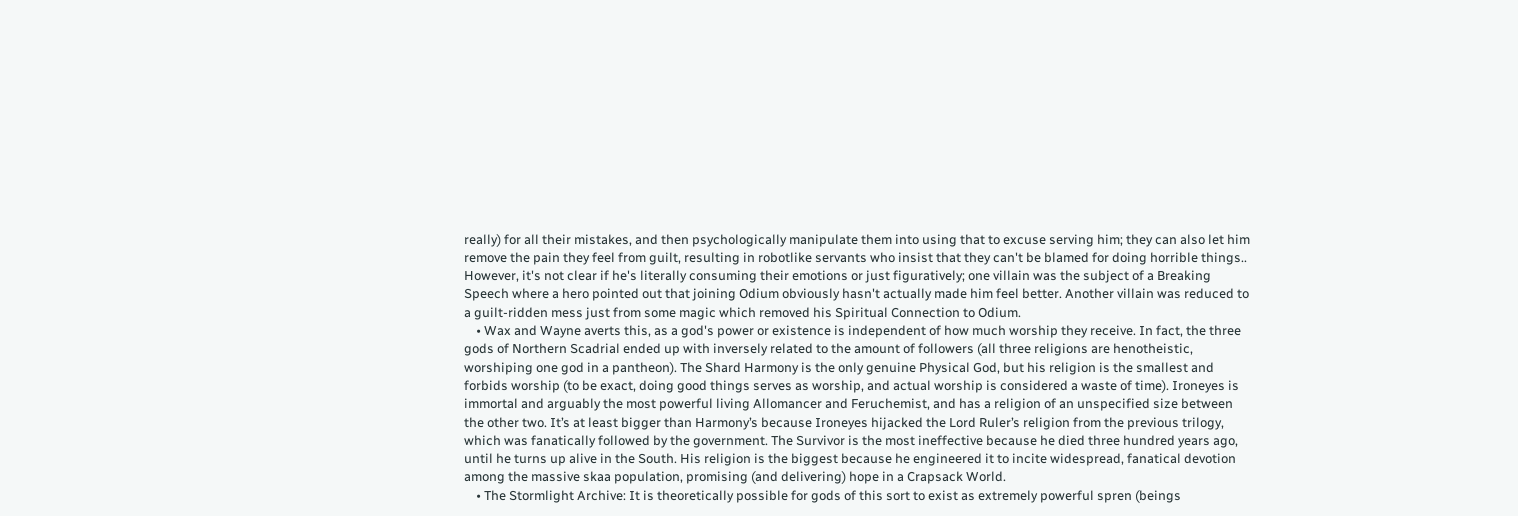really) for all their mistakes, and then psychologically manipulate them into using that to excuse serving him; they can also let him remove the pain they feel from guilt, resulting in robotlike servants who insist that they can't be blamed for doing horrible things.. However, it's not clear if he's literally consuming their emotions or just figuratively; one villain was the subject of a Breaking Speech where a hero pointed out that joining Odium obviously hasn't actually made him feel better. Another villain was reduced to a guilt-ridden mess just from some magic which removed his Spiritual Connection to Odium.
    • Wax and Wayne averts this, as a god's power or existence is independent of how much worship they receive. In fact, the three gods of Northern Scadrial ended up with inversely related to the amount of followers (all three religions are henotheistic, worshiping one god in a pantheon). The Shard Harmony is the only genuine Physical God, but his religion is the smallest and forbids worship (to be exact, doing good things serves as worship, and actual worship is considered a waste of time). Ironeyes is immortal and arguably the most powerful living Allomancer and Feruchemist, and has a religion of an unspecified size between the other two. It’s at least bigger than Harmony’s because Ironeyes hijacked the Lord Ruler’s religion from the previous trilogy, which was fanatically followed by the government. The Survivor is the most ineffective because he died three hundred years ago, until he turns up alive in the South. His religion is the biggest because he engineered it to incite widespread, fanatical devotion among the massive skaa population, promising (and delivering) hope in a Crapsack World.
    • The Stormlight Archive: It is theoretically possible for gods of this sort to exist as extremely powerful spren (beings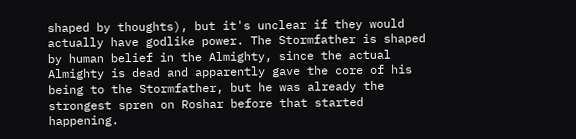shaped by thoughts), but it's unclear if they would actually have godlike power. The Stormfather is shaped by human belief in the Almighty, since the actual Almighty is dead and apparently gave the core of his being to the Stormfather, but he was already the strongest spren on Roshar before that started happening.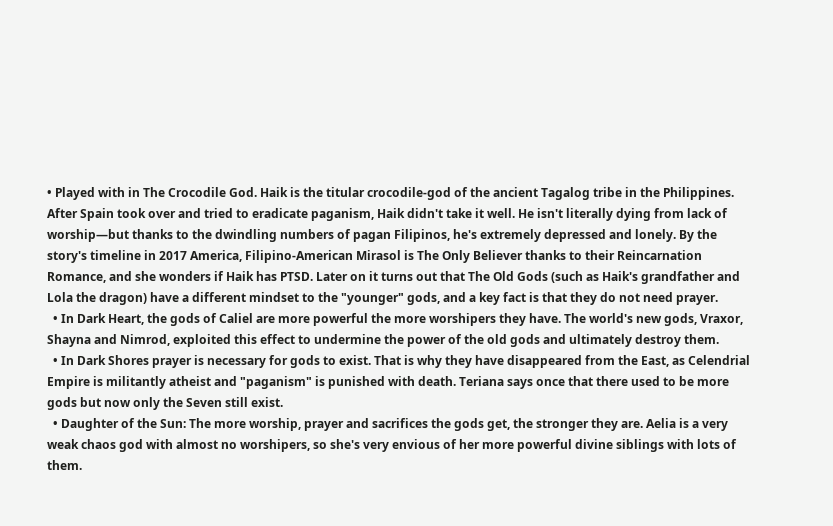• Played with in The Crocodile God. Haik is the titular crocodile-god of the ancient Tagalog tribe in the Philippines. After Spain took over and tried to eradicate paganism, Haik didn't take it well. He isn't literally dying from lack of worship—but thanks to the dwindling numbers of pagan Filipinos, he's extremely depressed and lonely. By the story's timeline in 2017 America, Filipino-American Mirasol is The Only Believer thanks to their Reincarnation Romance, and she wonders if Haik has PTSD. Later on it turns out that The Old Gods (such as Haik's grandfather and Lola the dragon) have a different mindset to the "younger" gods, and a key fact is that they do not need prayer.
  • In Dark Heart, the gods of Caliel are more powerful the more worshipers they have. The world's new gods, Vraxor, Shayna and Nimrod, exploited this effect to undermine the power of the old gods and ultimately destroy them.
  • In Dark Shores prayer is necessary for gods to exist. That is why they have disappeared from the East, as Celendrial Empire is militantly atheist and "paganism" is punished with death. Teriana says once that there used to be more gods but now only the Seven still exist.
  • Daughter of the Sun: The more worship, prayer and sacrifices the gods get, the stronger they are. Aelia is a very weak chaos god with almost no worshipers, so she's very envious of her more powerful divine siblings with lots of them.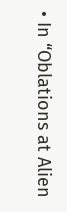• In “Oblations at Alien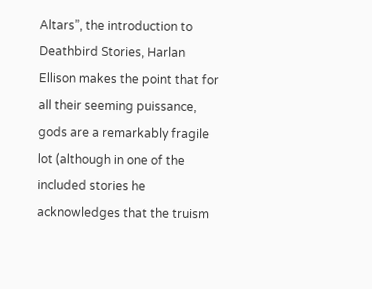Altars”, the introduction to Deathbird Stories, Harlan Ellison makes the point that for all their seeming puissance, gods are a remarkably fragile lot (although in one of the included stories he acknowledges that the truism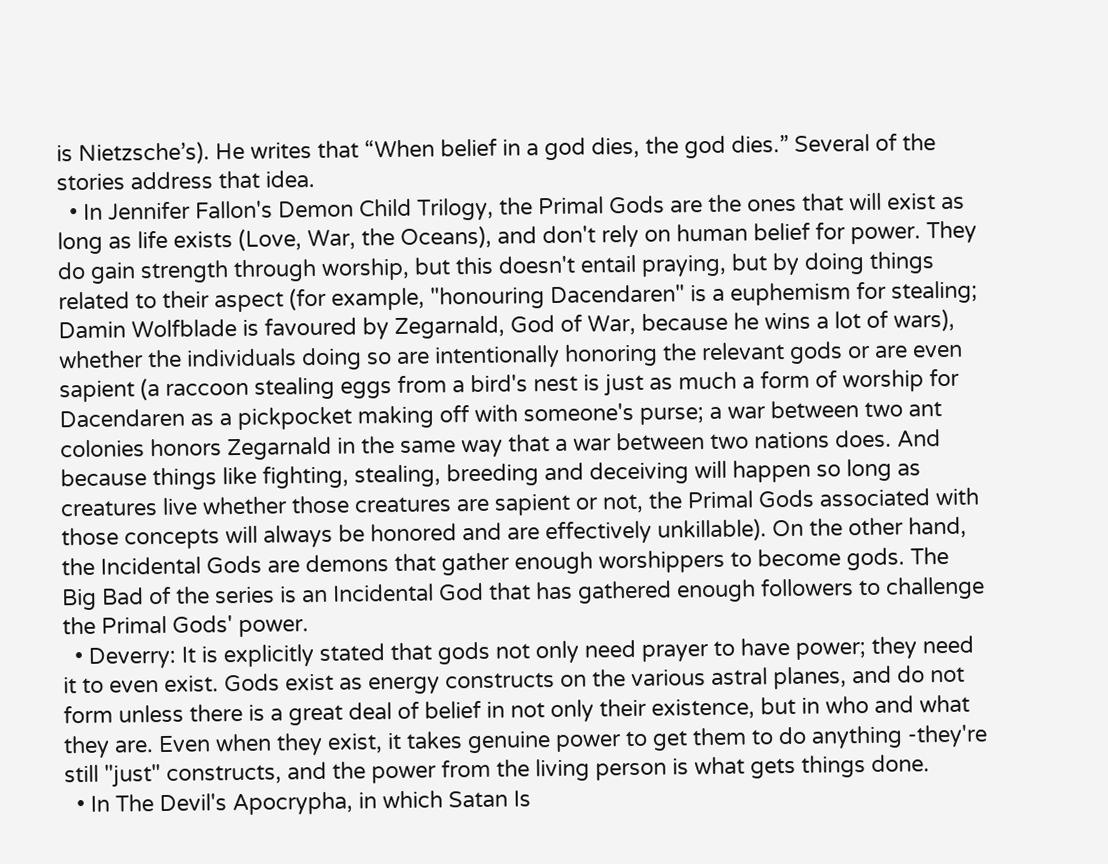is Nietzsche’s). He writes that “When belief in a god dies, the god dies.” Several of the stories address that idea.
  • In Jennifer Fallon's Demon Child Trilogy, the Primal Gods are the ones that will exist as long as life exists (Love, War, the Oceans), and don't rely on human belief for power. They do gain strength through worship, but this doesn't entail praying, but by doing things related to their aspect (for example, "honouring Dacendaren" is a euphemism for stealing; Damin Wolfblade is favoured by Zegarnald, God of War, because he wins a lot of wars), whether the individuals doing so are intentionally honoring the relevant gods or are even sapient (a raccoon stealing eggs from a bird's nest is just as much a form of worship for Dacendaren as a pickpocket making off with someone's purse; a war between two ant colonies honors Zegarnald in the same way that a war between two nations does. And because things like fighting, stealing, breeding and deceiving will happen so long as creatures live whether those creatures are sapient or not, the Primal Gods associated with those concepts will always be honored and are effectively unkillable). On the other hand, the Incidental Gods are demons that gather enough worshippers to become gods. The Big Bad of the series is an Incidental God that has gathered enough followers to challenge the Primal Gods' power.
  • Deverry: It is explicitly stated that gods not only need prayer to have power; they need it to even exist. Gods exist as energy constructs on the various astral planes, and do not form unless there is a great deal of belief in not only their existence, but in who and what they are. Even when they exist, it takes genuine power to get them to do anything -they're still "just" constructs, and the power from the living person is what gets things done.
  • In The Devil's Apocrypha, in which Satan Is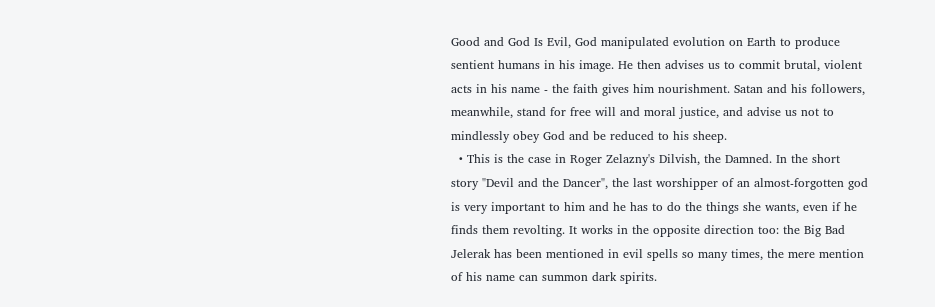Good and God Is Evil, God manipulated evolution on Earth to produce sentient humans in his image. He then advises us to commit brutal, violent acts in his name - the faith gives him nourishment. Satan and his followers, meanwhile, stand for free will and moral justice, and advise us not to mindlessly obey God and be reduced to his sheep.
  • This is the case in Roger Zelazny's Dilvish, the Damned. In the short story "Devil and the Dancer", the last worshipper of an almost-forgotten god is very important to him and he has to do the things she wants, even if he finds them revolting. It works in the opposite direction too: the Big Bad Jelerak has been mentioned in evil spells so many times, the mere mention of his name can summon dark spirits.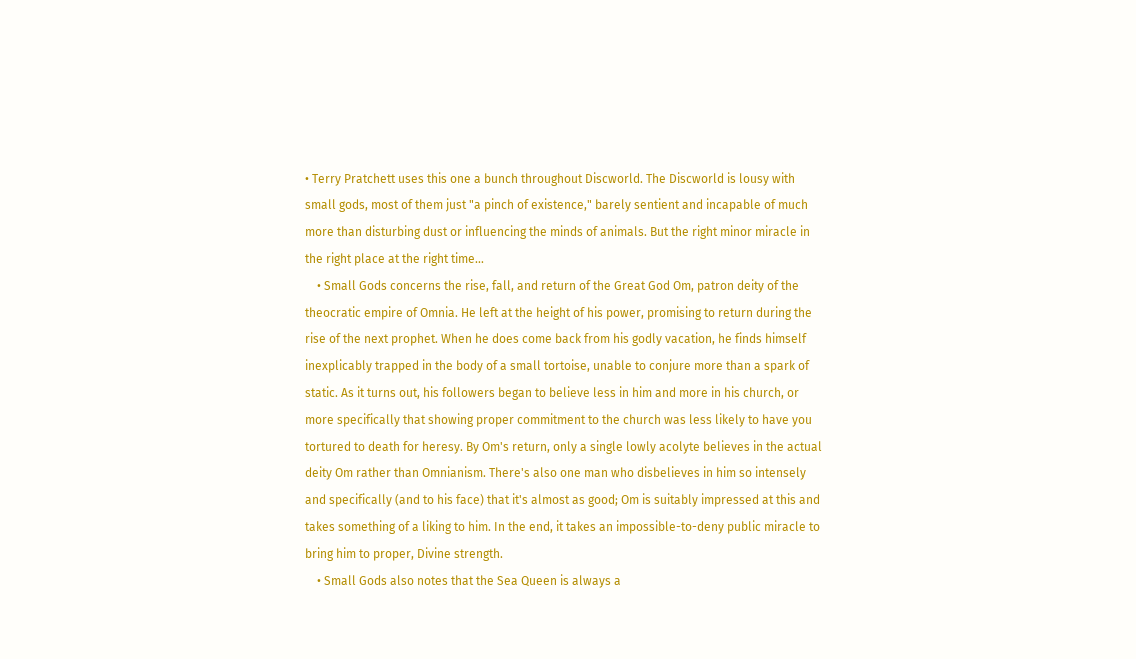• Terry Pratchett uses this one a bunch throughout Discworld. The Discworld is lousy with small gods, most of them just "a pinch of existence," barely sentient and incapable of much more than disturbing dust or influencing the minds of animals. But the right minor miracle in the right place at the right time...
    • Small Gods concerns the rise, fall, and return of the Great God Om, patron deity of the theocratic empire of Omnia. He left at the height of his power, promising to return during the rise of the next prophet. When he does come back from his godly vacation, he finds himself inexplicably trapped in the body of a small tortoise, unable to conjure more than a spark of static. As it turns out, his followers began to believe less in him and more in his church, or more specifically that showing proper commitment to the church was less likely to have you tortured to death for heresy. By Om's return, only a single lowly acolyte believes in the actual deity Om rather than Omnianism. There's also one man who disbelieves in him so intensely and specifically (and to his face) that it's almost as good; Om is suitably impressed at this and takes something of a liking to him. In the end, it takes an impossible-to-deny public miracle to bring him to proper, Divine strength.
    • Small Gods also notes that the Sea Queen is always a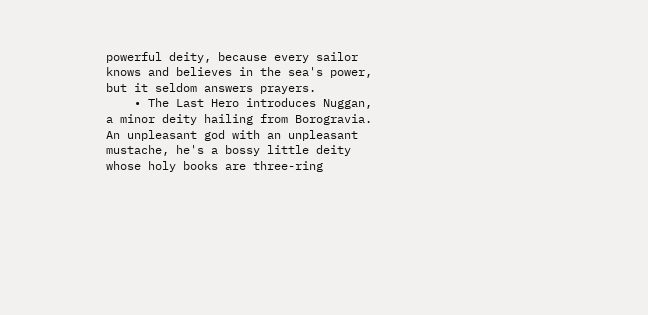powerful deity, because every sailor knows and believes in the sea's power, but it seldom answers prayers.
    • The Last Hero introduces Nuggan, a minor deity hailing from Borogravia. An unpleasant god with an unpleasant mustache, he's a bossy little deity whose holy books are three-ring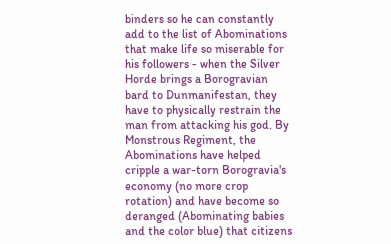binders so he can constantly add to the list of Abominations that make life so miserable for his followers - when the Silver Horde brings a Borogravian bard to Dunmanifestan, they have to physically restrain the man from attacking his god. By Monstrous Regiment, the Abominations have helped cripple a war-torn Borogravia's economy (no more crop rotation) and have become so deranged (Abominating babies and the color blue) that citizens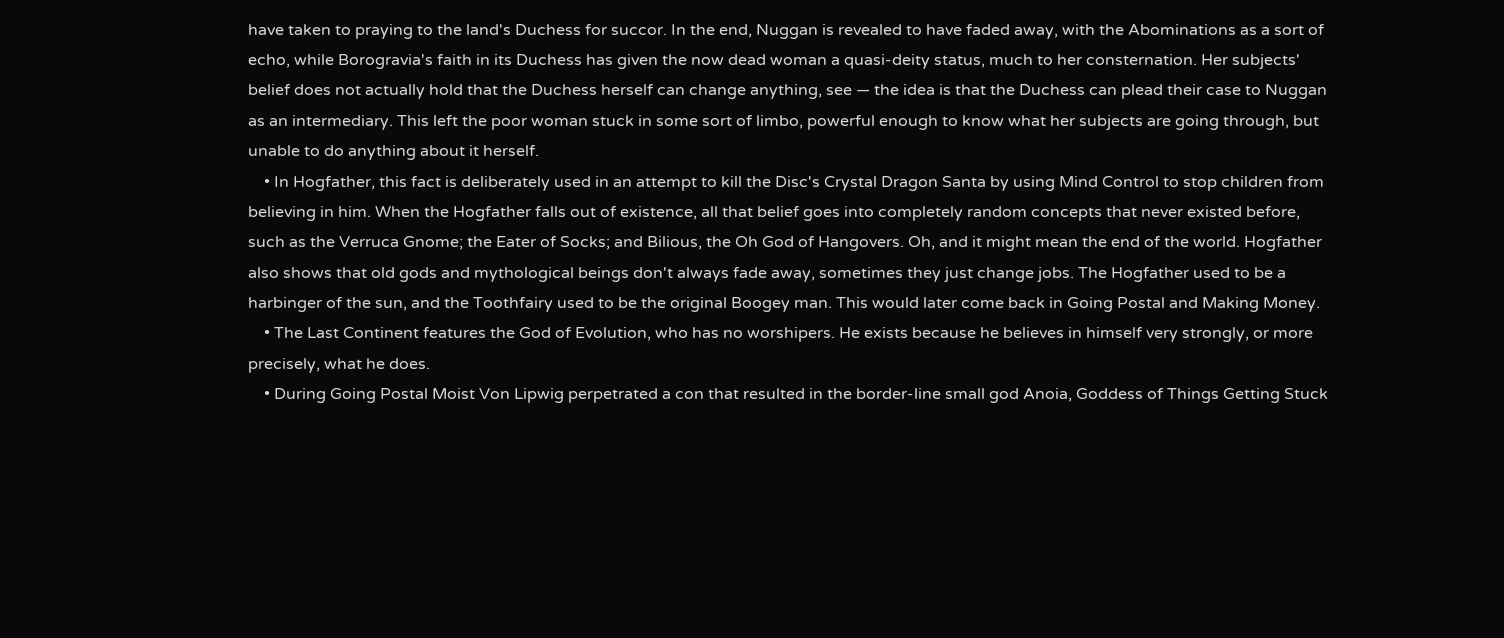have taken to praying to the land's Duchess for succor. In the end, Nuggan is revealed to have faded away, with the Abominations as a sort of echo, while Borogravia's faith in its Duchess has given the now dead woman a quasi-deity status, much to her consternation. Her subjects' belief does not actually hold that the Duchess herself can change anything, see — the idea is that the Duchess can plead their case to Nuggan as an intermediary. This left the poor woman stuck in some sort of limbo, powerful enough to know what her subjects are going through, but unable to do anything about it herself.
    • In Hogfather, this fact is deliberately used in an attempt to kill the Disc's Crystal Dragon Santa by using Mind Control to stop children from believing in him. When the Hogfather falls out of existence, all that belief goes into completely random concepts that never existed before, such as the Verruca Gnome; the Eater of Socks; and Bilious, the Oh God of Hangovers. Oh, and it might mean the end of the world. Hogfather also shows that old gods and mythological beings don't always fade away, sometimes they just change jobs. The Hogfather used to be a harbinger of the sun, and the Toothfairy used to be the original Boogey man. This would later come back in Going Postal and Making Money.
    • The Last Continent features the God of Evolution, who has no worshipers. He exists because he believes in himself very strongly, or more precisely, what he does.
    • During Going Postal Moist Von Lipwig perpetrated a con that resulted in the border-line small god Anoia, Goddess of Things Getting Stuck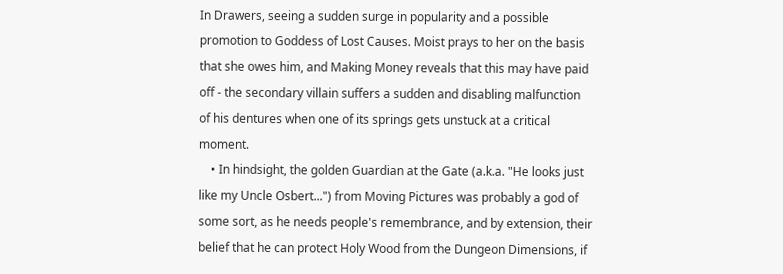In Drawers, seeing a sudden surge in popularity and a possible promotion to Goddess of Lost Causes. Moist prays to her on the basis that she owes him, and Making Money reveals that this may have paid off - the secondary villain suffers a sudden and disabling malfunction of his dentures when one of its springs gets unstuck at a critical moment.
    • In hindsight, the golden Guardian at the Gate (a.k.a. "He looks just like my Uncle Osbert...") from Moving Pictures was probably a god of some sort, as he needs people's remembrance, and by extension, their belief that he can protect Holy Wood from the Dungeon Dimensions, if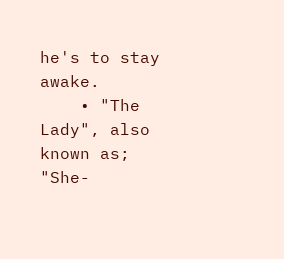he's to stay awake.
    • "The Lady", also known as; "She-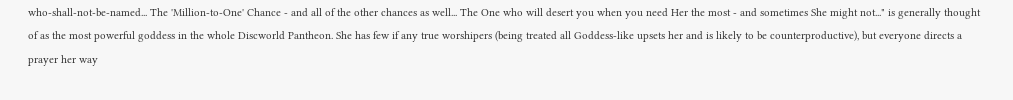who-shall-not-be-named... The 'Million-to-One' Chance - and all of the other chances as well... The One who will desert you when you need Her the most - and sometimes She might not..." is generally thought of as the most powerful goddess in the whole Discworld Pantheon. She has few if any true worshipers (being treated all Goddess-like upsets her and is likely to be counterproductive), but everyone directs a prayer her way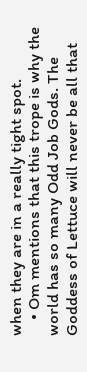when they are in a really tight spot.
    • Om mentions that this trope is why the world has so many Odd Job Gods. The Goddess of Lettuce will never be all that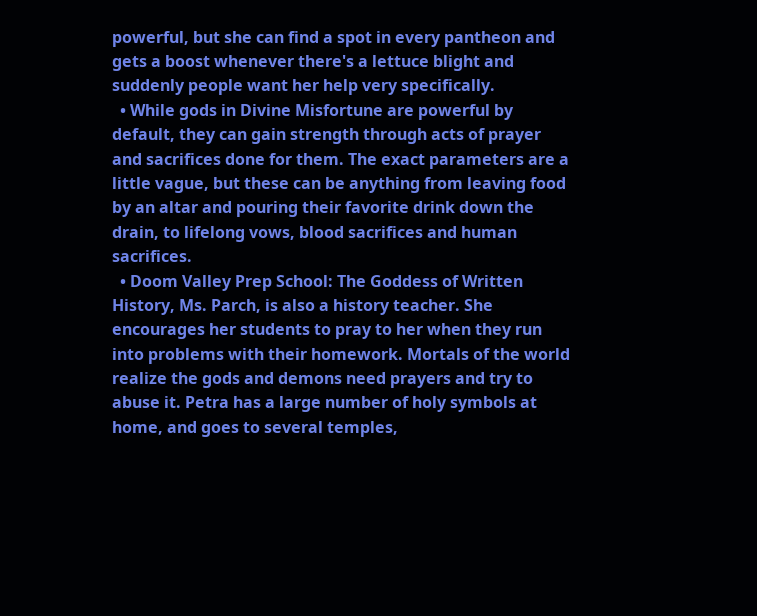powerful, but she can find a spot in every pantheon and gets a boost whenever there's a lettuce blight and suddenly people want her help very specifically.
  • While gods in Divine Misfortune are powerful by default, they can gain strength through acts of prayer and sacrifices done for them. The exact parameters are a little vague, but these can be anything from leaving food by an altar and pouring their favorite drink down the drain, to lifelong vows, blood sacrifices and human sacrifices.
  • Doom Valley Prep School: The Goddess of Written History, Ms. Parch, is also a history teacher. She encourages her students to pray to her when they run into problems with their homework. Mortals of the world realize the gods and demons need prayers and try to abuse it. Petra has a large number of holy symbols at home, and goes to several temples,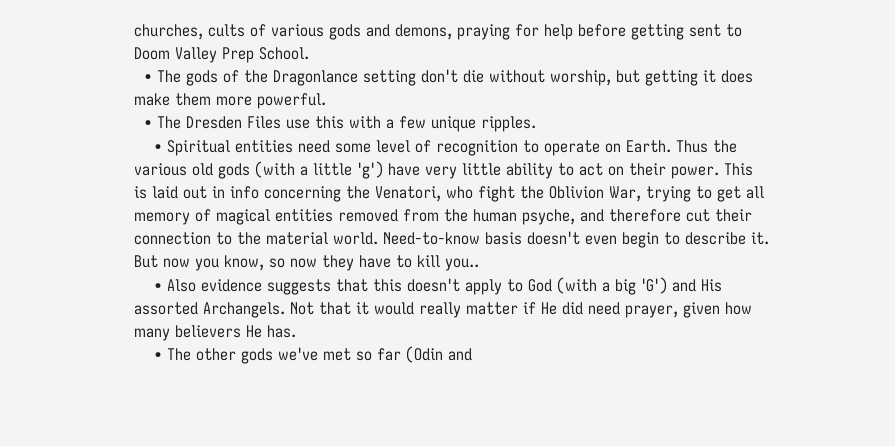churches, cults of various gods and demons, praying for help before getting sent to Doom Valley Prep School.
  • The gods of the Dragonlance setting don't die without worship, but getting it does make them more powerful.
  • The Dresden Files use this with a few unique ripples.
    • Spiritual entities need some level of recognition to operate on Earth. Thus the various old gods (with a little 'g') have very little ability to act on their power. This is laid out in info concerning the Venatori, who fight the Oblivion War, trying to get all memory of magical entities removed from the human psyche, and therefore cut their connection to the material world. Need-to-know basis doesn't even begin to describe it. But now you know, so now they have to kill you..
    • Also evidence suggests that this doesn't apply to God (with a big 'G') and His assorted Archangels. Not that it would really matter if He did need prayer, given how many believers He has.
    • The other gods we've met so far (Odin and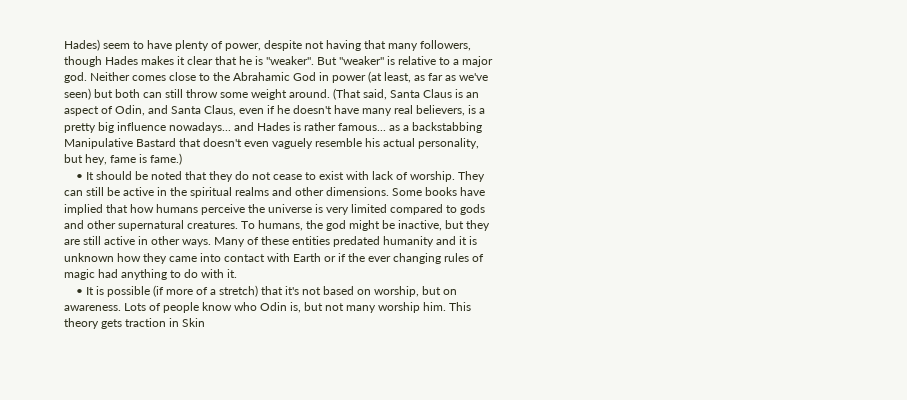Hades) seem to have plenty of power, despite not having that many followers, though Hades makes it clear that he is "weaker". But "weaker" is relative to a major god. Neither comes close to the Abrahamic God in power (at least, as far as we've seen) but both can still throw some weight around. (That said, Santa Claus is an aspect of Odin, and Santa Claus, even if he doesn't have many real believers, is a pretty big influence nowadays... and Hades is rather famous... as a backstabbing Manipulative Bastard that doesn't even vaguely resemble his actual personality, but hey, fame is fame.)
    • It should be noted that they do not cease to exist with lack of worship. They can still be active in the spiritual realms and other dimensions. Some books have implied that how humans perceive the universe is very limited compared to gods and other supernatural creatures. To humans, the god might be inactive, but they are still active in other ways. Many of these entities predated humanity and it is unknown how they came into contact with Earth or if the ever changing rules of magic had anything to do with it.
    • It is possible (if more of a stretch) that it's not based on worship, but on awareness. Lots of people know who Odin is, but not many worship him. This theory gets traction in Skin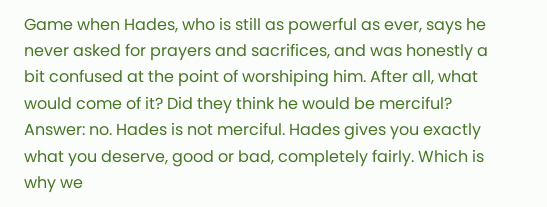Game when Hades, who is still as powerful as ever, says he never asked for prayers and sacrifices, and was honestly a bit confused at the point of worshiping him. After all, what would come of it? Did they think he would be merciful? Answer: no. Hades is not merciful. Hades gives you exactly what you deserve, good or bad, completely fairly. Which is why we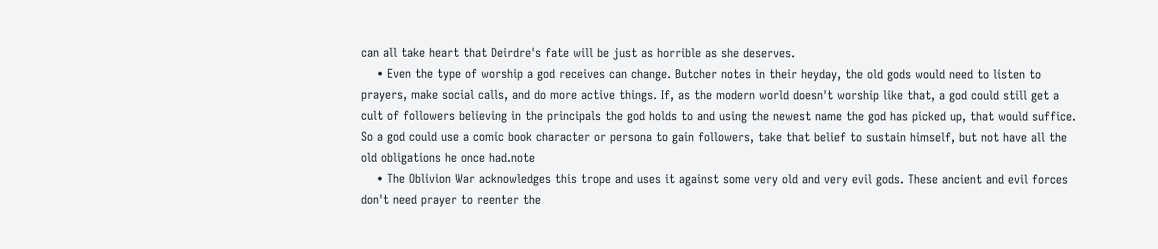can all take heart that Deirdre's fate will be just as horrible as she deserves.
    • Even the type of worship a god receives can change. Butcher notes in their heyday, the old gods would need to listen to prayers, make social calls, and do more active things. If, as the modern world doesn't worship like that, a god could still get a cult of followers believing in the principals the god holds to and using the newest name the god has picked up, that would suffice. So a god could use a comic book character or persona to gain followers, take that belief to sustain himself, but not have all the old obligations he once had.note
    • The Oblivion War acknowledges this trope and uses it against some very old and very evil gods. These ancient and evil forces don't need prayer to reenter the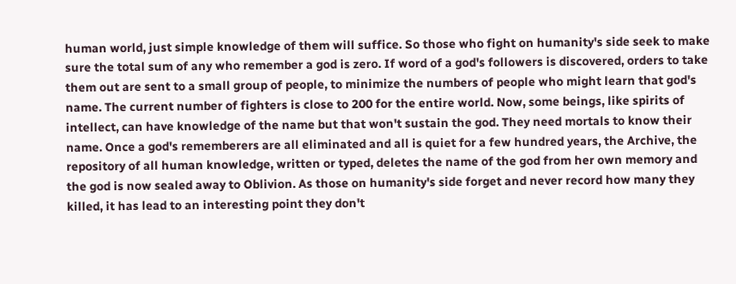human world, just simple knowledge of them will suffice. So those who fight on humanity's side seek to make sure the total sum of any who remember a god is zero. If word of a god's followers is discovered, orders to take them out are sent to a small group of people, to minimize the numbers of people who might learn that god's name. The current number of fighters is close to 200 for the entire world. Now, some beings, like spirits of intellect, can have knowledge of the name but that won't sustain the god. They need mortals to know their name. Once a god's rememberers are all eliminated and all is quiet for a few hundred years, the Archive, the repository of all human knowledge, written or typed, deletes the name of the god from her own memory and the god is now sealed away to Oblivion. As those on humanity's side forget and never record how many they killed, it has lead to an interesting point they don't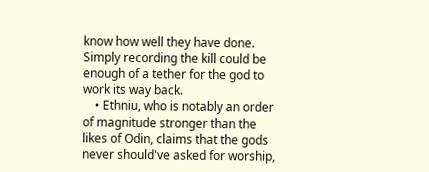know how well they have done. Simply recording the kill could be enough of a tether for the god to work its way back.
    • Ethniu, who is notably an order of magnitude stronger than the likes of Odin, claims that the gods never should've asked for worship,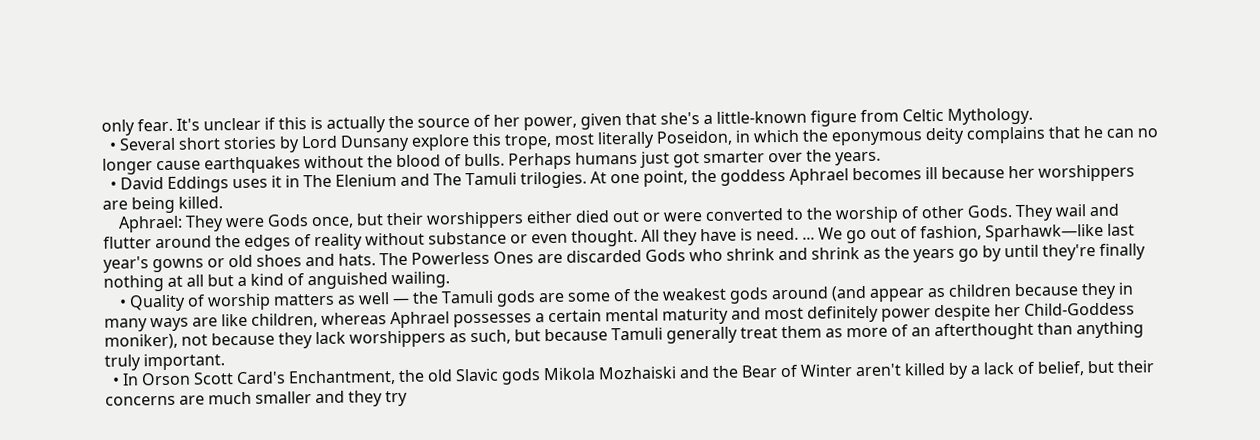only fear. It's unclear if this is actually the source of her power, given that she's a little-known figure from Celtic Mythology.
  • Several short stories by Lord Dunsany explore this trope, most literally Poseidon, in which the eponymous deity complains that he can no longer cause earthquakes without the blood of bulls. Perhaps humans just got smarter over the years.
  • David Eddings uses it in The Elenium and The Tamuli trilogies. At one point, the goddess Aphrael becomes ill because her worshippers are being killed.
    Aphrael: They were Gods once, but their worshippers either died out or were converted to the worship of other Gods. They wail and flutter around the edges of reality without substance or even thought. All they have is need. ... We go out of fashion, Sparhawk—like last year's gowns or old shoes and hats. The Powerless Ones are discarded Gods who shrink and shrink as the years go by until they're finally nothing at all but a kind of anguished wailing.
    • Quality of worship matters as well — the Tamuli gods are some of the weakest gods around (and appear as children because they in many ways are like children, whereas Aphrael possesses a certain mental maturity and most definitely power despite her Child-Goddess moniker), not because they lack worshippers as such, but because Tamuli generally treat them as more of an afterthought than anything truly important.
  • In Orson Scott Card's Enchantment, the old Slavic gods Mikola Mozhaiski and the Bear of Winter aren't killed by a lack of belief, but their concerns are much smaller and they try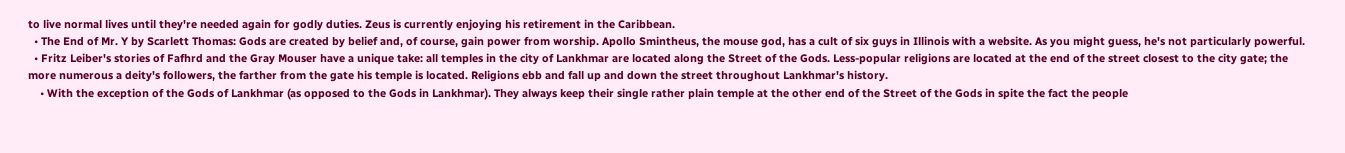to live normal lives until they're needed again for godly duties. Zeus is currently enjoying his retirement in the Caribbean.
  • The End of Mr. Y by Scarlett Thomas: Gods are created by belief and, of course, gain power from worship. Apollo Smintheus, the mouse god, has a cult of six guys in Illinois with a website. As you might guess, he's not particularly powerful.
  • Fritz Leiber's stories of Fafhrd and the Gray Mouser have a unique take: all temples in the city of Lankhmar are located along the Street of the Gods. Less-popular religions are located at the end of the street closest to the city gate; the more numerous a deity's followers, the farther from the gate his temple is located. Religions ebb and fall up and down the street throughout Lankhmar's history.
    • With the exception of the Gods of Lankhmar (as opposed to the Gods in Lankhmar). They always keep their single rather plain temple at the other end of the Street of the Gods in spite the fact the people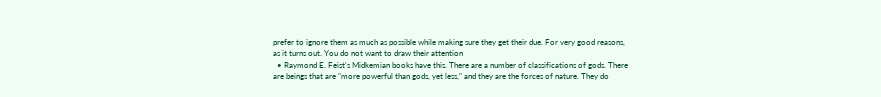prefer to ignore them as much as possible while making sure they get their due. For very good reasons, as it turns out. You do not want to draw their attention
  • Raymond E. Feist's Midkemian books have this. There are a number of classifications of gods. There are beings that are "more powerful than gods, yet less," and they are the forces of nature. They do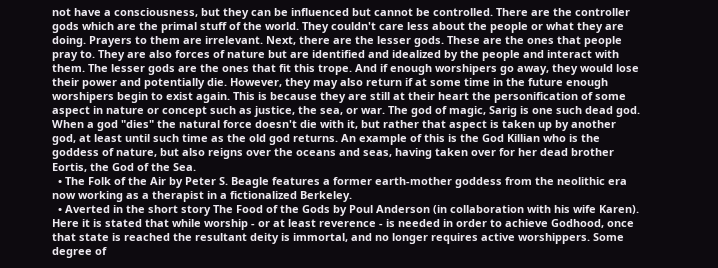not have a consciousness, but they can be influenced but cannot be controlled. There are the controller gods which are the primal stuff of the world. They couldn't care less about the people or what they are doing. Prayers to them are irrelevant. Next, there are the lesser gods. These are the ones that people pray to. They are also forces of nature but are identified and idealized by the people and interact with them. The lesser gods are the ones that fit this trope. And if enough worshipers go away, they would lose their power and potentially die. However, they may also return if at some time in the future enough worshipers begin to exist again. This is because they are still at their heart the personification of some aspect in nature or concept such as justice, the sea, or war. The god of magic, Sarig is one such dead god. When a god "dies" the natural force doesn't die with it, but rather that aspect is taken up by another god, at least until such time as the old god returns. An example of this is the God Killian who is the goddess of nature, but also reigns over the oceans and seas, having taken over for her dead brother Eortis, the God of the Sea.
  • The Folk of the Air by Peter S. Beagle features a former earth-mother goddess from the neolithic era now working as a therapist in a fictionalized Berkeley.
  • Averted in the short story The Food of the Gods by Poul Anderson (in collaboration with his wife Karen). Here it is stated that while worship - or at least reverence - is needed in order to achieve Godhood, once that state is reached the resultant deity is immortal, and no longer requires active worshippers. Some degree of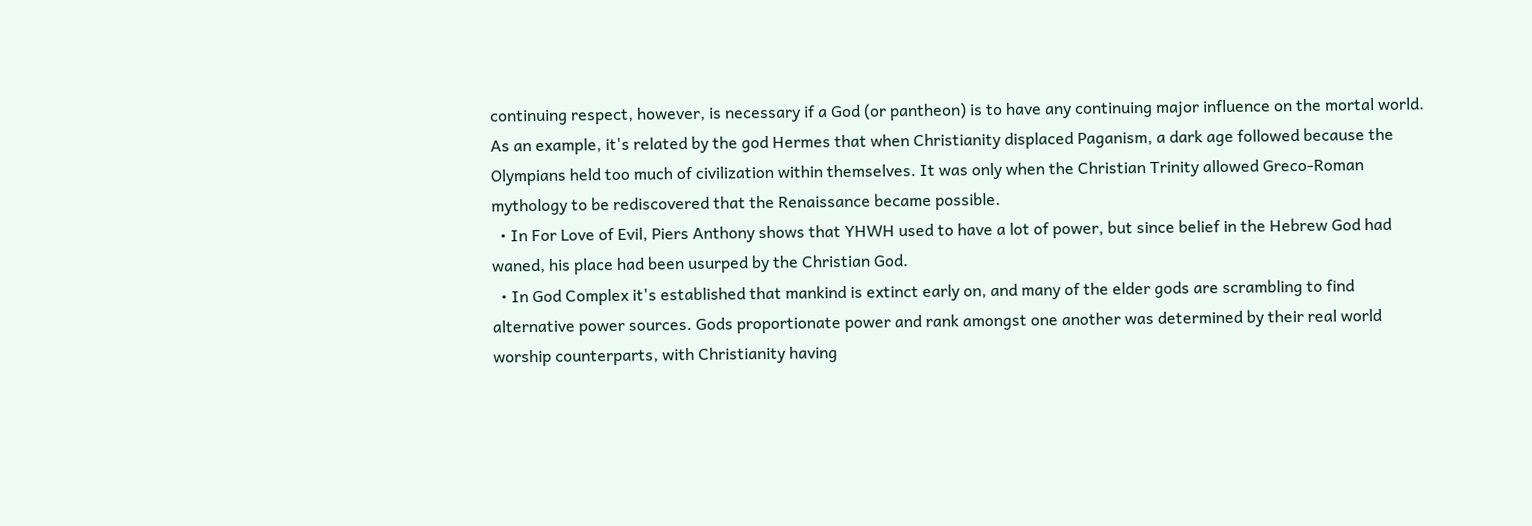continuing respect, however, is necessary if a God (or pantheon) is to have any continuing major influence on the mortal world. As an example, it's related by the god Hermes that when Christianity displaced Paganism, a dark age followed because the Olympians held too much of civilization within themselves. It was only when the Christian Trinity allowed Greco-Roman mythology to be rediscovered that the Renaissance became possible.
  • In For Love of Evil, Piers Anthony shows that YHWH used to have a lot of power, but since belief in the Hebrew God had waned, his place had been usurped by the Christian God.
  • In God Complex it's established that mankind is extinct early on, and many of the elder gods are scrambling to find alternative power sources. Gods proportionate power and rank amongst one another was determined by their real world worship counterparts, with Christianity having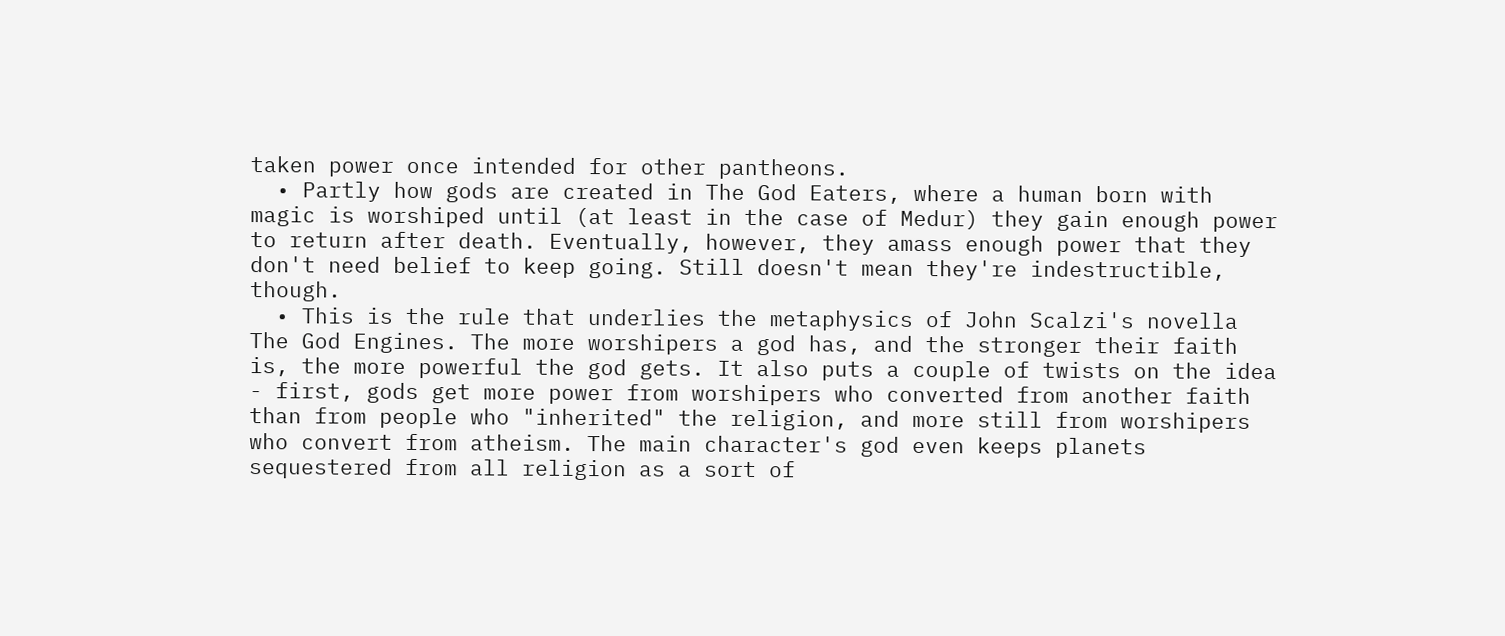taken power once intended for other pantheons.
  • Partly how gods are created in The God Eaters, where a human born with magic is worshiped until (at least in the case of Medur) they gain enough power to return after death. Eventually, however, they amass enough power that they don't need belief to keep going. Still doesn't mean they're indestructible, though.
  • This is the rule that underlies the metaphysics of John Scalzi's novella The God Engines. The more worshipers a god has, and the stronger their faith is, the more powerful the god gets. It also puts a couple of twists on the idea - first, gods get more power from worshipers who converted from another faith than from people who "inherited" the religion, and more still from worshipers who convert from atheism. The main character's god even keeps planets sequestered from all religion as a sort of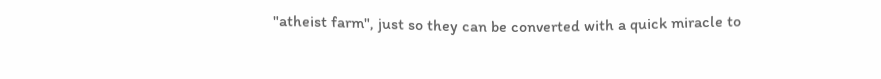"atheist farm", just so they can be converted with a quick miracle to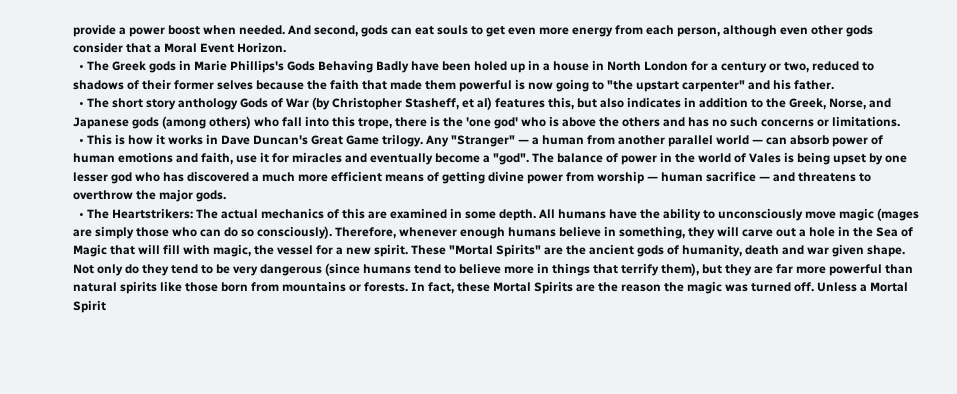provide a power boost when needed. And second, gods can eat souls to get even more energy from each person, although even other gods consider that a Moral Event Horizon.
  • The Greek gods in Marie Phillips's Gods Behaving Badly have been holed up in a house in North London for a century or two, reduced to shadows of their former selves because the faith that made them powerful is now going to "the upstart carpenter" and his father.
  • The short story anthology Gods of War (by Christopher Stasheff, et al) features this, but also indicates in addition to the Greek, Norse, and Japanese gods (among others) who fall into this trope, there is the 'one god' who is above the others and has no such concerns or limitations.
  • This is how it works in Dave Duncan's Great Game trilogy. Any "Stranger" — a human from another parallel world — can absorb power of human emotions and faith, use it for miracles and eventually become a "god". The balance of power in the world of Vales is being upset by one lesser god who has discovered a much more efficient means of getting divine power from worship — human sacrifice — and threatens to overthrow the major gods.
  • The Heartstrikers: The actual mechanics of this are examined in some depth. All humans have the ability to unconsciously move magic (mages are simply those who can do so consciously). Therefore, whenever enough humans believe in something, they will carve out a hole in the Sea of Magic that will fill with magic, the vessel for a new spirit. These "Mortal Spirits" are the ancient gods of humanity, death and war given shape. Not only do they tend to be very dangerous (since humans tend to believe more in things that terrify them), but they are far more powerful than natural spirits like those born from mountains or forests. In fact, these Mortal Spirits are the reason the magic was turned off. Unless a Mortal Spirit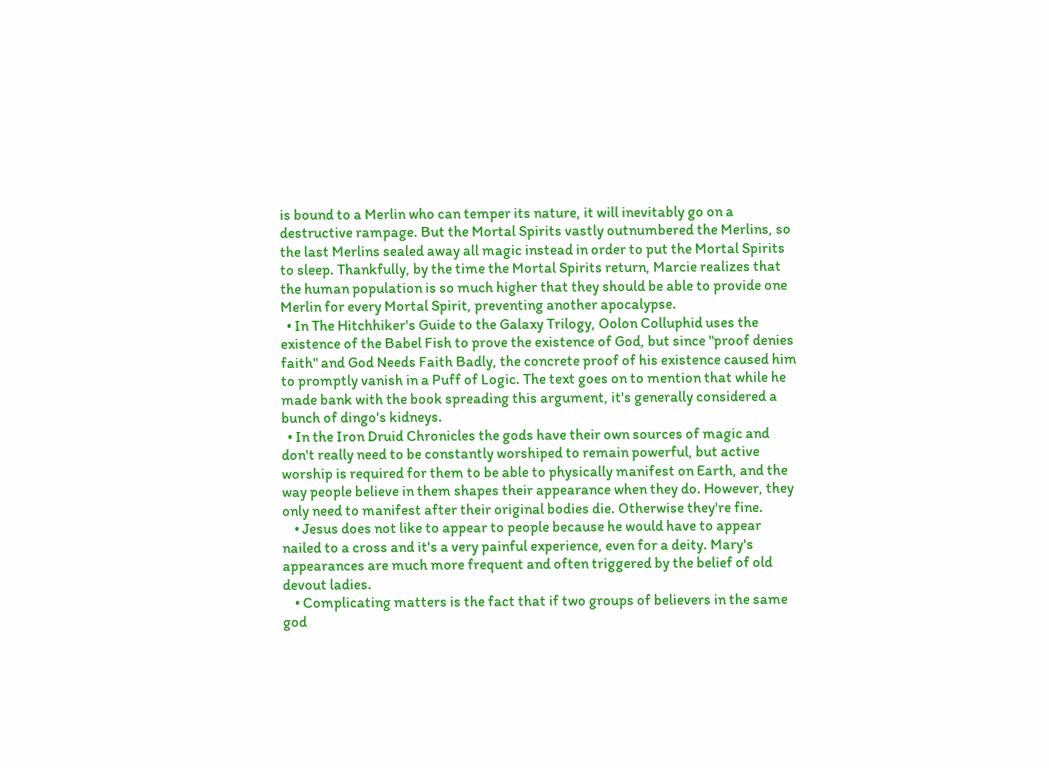is bound to a Merlin who can temper its nature, it will inevitably go on a destructive rampage. But the Mortal Spirits vastly outnumbered the Merlins, so the last Merlins sealed away all magic instead in order to put the Mortal Spirits to sleep. Thankfully, by the time the Mortal Spirits return, Marcie realizes that the human population is so much higher that they should be able to provide one Merlin for every Mortal Spirit, preventing another apocalypse.
  • In The Hitchhiker's Guide to the Galaxy Trilogy, Oolon Colluphid uses the existence of the Babel Fish to prove the existence of God, but since "proof denies faith" and God Needs Faith Badly, the concrete proof of his existence caused him to promptly vanish in a Puff of Logic. The text goes on to mention that while he made bank with the book spreading this argument, it's generally considered a bunch of dingo's kidneys.
  • In the Iron Druid Chronicles the gods have their own sources of magic and don't really need to be constantly worshiped to remain powerful, but active worship is required for them to be able to physically manifest on Earth, and the way people believe in them shapes their appearance when they do. However, they only need to manifest after their original bodies die. Otherwise they're fine.
    • Jesus does not like to appear to people because he would have to appear nailed to a cross and it's a very painful experience, even for a deity. Mary's appearances are much more frequent and often triggered by the belief of old devout ladies.
    • Complicating matters is the fact that if two groups of believers in the same god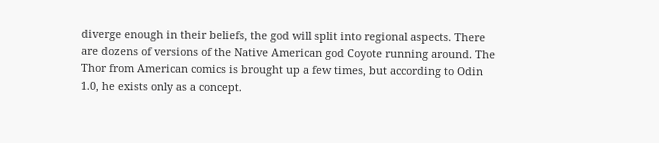diverge enough in their beliefs, the god will split into regional aspects. There are dozens of versions of the Native American god Coyote running around. The Thor from American comics is brought up a few times, but according to Odin 1.0, he exists only as a concept.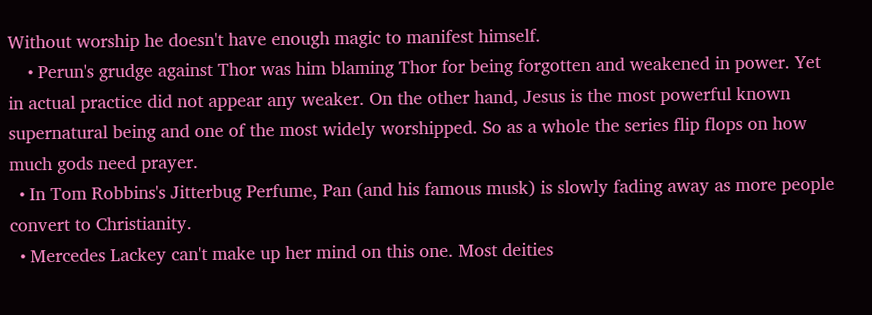Without worship he doesn't have enough magic to manifest himself.
    • Perun's grudge against Thor was him blaming Thor for being forgotten and weakened in power. Yet in actual practice did not appear any weaker. On the other hand, Jesus is the most powerful known supernatural being and one of the most widely worshipped. So as a whole the series flip flops on how much gods need prayer.
  • In Tom Robbins's Jitterbug Perfume, Pan (and his famous musk) is slowly fading away as more people convert to Christianity.
  • Mercedes Lackey can't make up her mind on this one. Most deities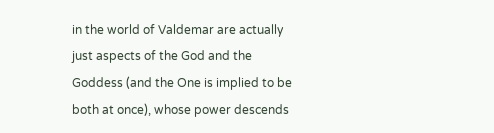in the world of Valdemar are actually just aspects of the God and the Goddess (and the One is implied to be both at once), whose power descends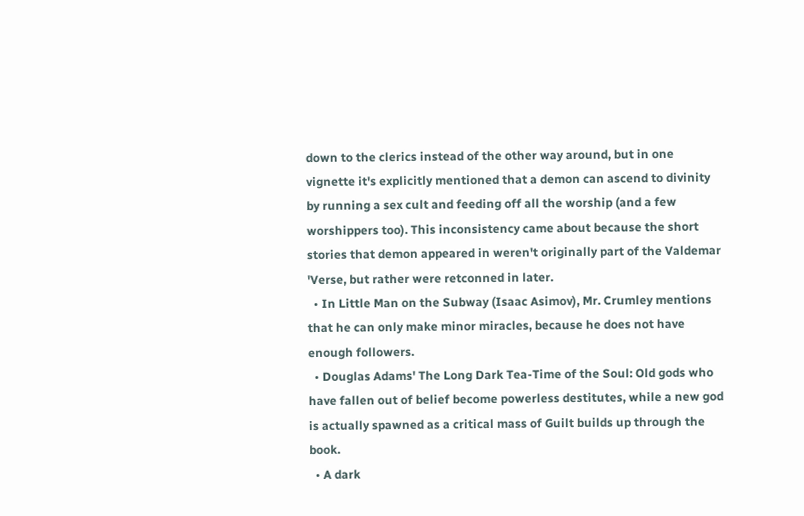down to the clerics instead of the other way around, but in one vignette it's explicitly mentioned that a demon can ascend to divinity by running a sex cult and feeding off all the worship (and a few worshippers too). This inconsistency came about because the short stories that demon appeared in weren't originally part of the Valdemar 'Verse, but rather were retconned in later.
  • In Little Man on the Subway (Isaac Asimov), Mr. Crumley mentions that he can only make minor miracles, because he does not have enough followers.
  • Douglas Adams' The Long Dark Tea-Time of the Soul: Old gods who have fallen out of belief become powerless destitutes, while a new god is actually spawned as a critical mass of Guilt builds up through the book.
  • A dark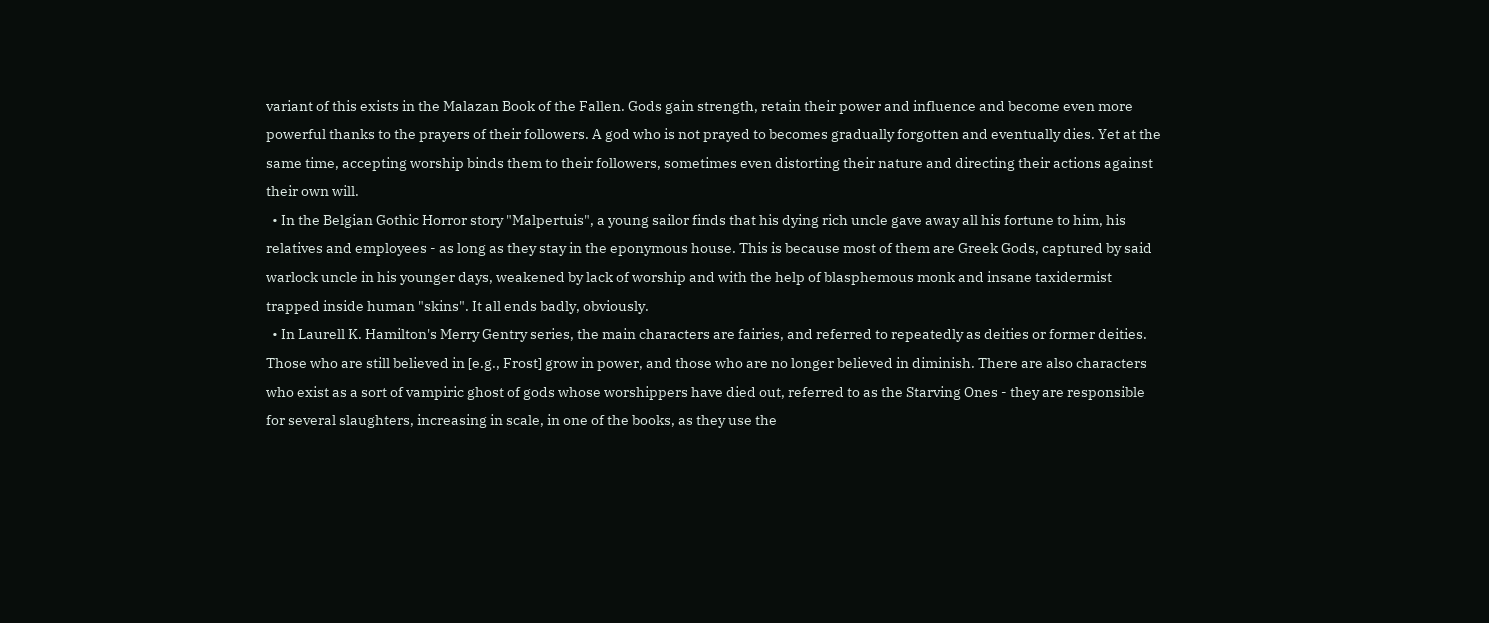variant of this exists in the Malazan Book of the Fallen. Gods gain strength, retain their power and influence and become even more powerful thanks to the prayers of their followers. A god who is not prayed to becomes gradually forgotten and eventually dies. Yet at the same time, accepting worship binds them to their followers, sometimes even distorting their nature and directing their actions against their own will.
  • In the Belgian Gothic Horror story "Malpertuis", a young sailor finds that his dying rich uncle gave away all his fortune to him, his relatives and employees - as long as they stay in the eponymous house. This is because most of them are Greek Gods, captured by said warlock uncle in his younger days, weakened by lack of worship and with the help of blasphemous monk and insane taxidermist trapped inside human "skins". It all ends badly, obviously.
  • In Laurell K. Hamilton's Merry Gentry series, the main characters are fairies, and referred to repeatedly as deities or former deities. Those who are still believed in [e.g., Frost] grow in power, and those who are no longer believed in diminish. There are also characters who exist as a sort of vampiric ghost of gods whose worshippers have died out, referred to as the Starving Ones - they are responsible for several slaughters, increasing in scale, in one of the books, as they use the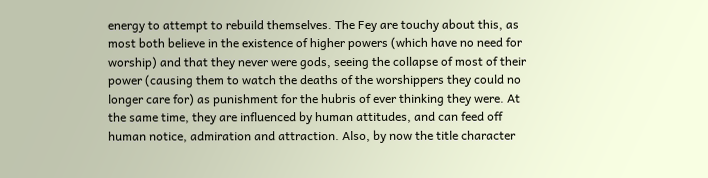energy to attempt to rebuild themselves. The Fey are touchy about this, as most both believe in the existence of higher powers (which have no need for worship) and that they never were gods, seeing the collapse of most of their power (causing them to watch the deaths of the worshippers they could no longer care for) as punishment for the hubris of ever thinking they were. At the same time, they are influenced by human attitudes, and can feed off human notice, admiration and attraction. Also, by now the title character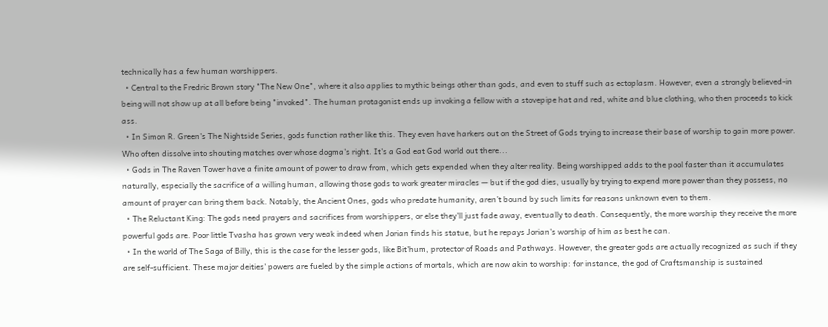technically has a few human worshippers.
  • Central to the Fredric Brown story "The New One", where it also applies to mythic beings other than gods, and even to stuff such as ectoplasm. However, even a strongly believed-in being will not show up at all before being "invoked". The human protagonist ends up invoking a fellow with a stovepipe hat and red, white and blue clothing, who then proceeds to kick ass.
  • In Simon R. Green's The Nightside Series, gods function rather like this. They even have harkers out on the Street of Gods trying to increase their base of worship to gain more power. Who often dissolve into shouting matches over whose dogma's right. It's a God eat God world out there...
  • Gods in The Raven Tower have a finite amount of power to draw from, which gets expended when they alter reality. Being worshipped adds to the pool faster than it accumulates naturally, especially the sacrifice of a willing human, allowing those gods to work greater miracles — but if the god dies, usually by trying to expend more power than they possess, no amount of prayer can bring them back. Notably, the Ancient Ones, gods who predate humanity, aren’t bound by such limits for reasons unknown even to them.
  • The Reluctant King: The gods need prayers and sacrifices from worshippers, or else they'll just fade away, eventually to death. Consequently, the more worship they receive the more powerful gods are. Poor little Tvasha has grown very weak indeed when Jorian finds his statue, but he repays Jorian's worship of him as best he can.
  • In the world of The Saga of Billy, this is the case for the lesser gods, like Bit'hum, protector of Roads and Pathways. However, the greater gods are actually recognized as such if they are self-sufficient. These major deities' powers are fueled by the simple actions of mortals, which are now akin to worship: for instance, the god of Craftsmanship is sustained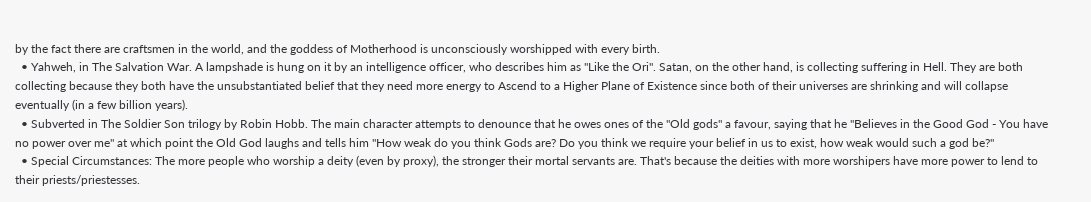by the fact there are craftsmen in the world, and the goddess of Motherhood is unconsciously worshipped with every birth.
  • Yahweh, in The Salvation War. A lampshade is hung on it by an intelligence officer, who describes him as "Like the Ori". Satan, on the other hand, is collecting suffering in Hell. They are both collecting because they both have the unsubstantiated belief that they need more energy to Ascend to a Higher Plane of Existence since both of their universes are shrinking and will collapse eventually (in a few billion years).
  • Subverted in The Soldier Son trilogy by Robin Hobb. The main character attempts to denounce that he owes ones of the "Old gods" a favour, saying that he "Believes in the Good God - You have no power over me" at which point the Old God laughs and tells him "How weak do you think Gods are? Do you think we require your belief in us to exist, how weak would such a god be?"
  • Special Circumstances: The more people who worship a deity (even by proxy), the stronger their mortal servants are. That's because the deities with more worshipers have more power to lend to their priests/priestesses.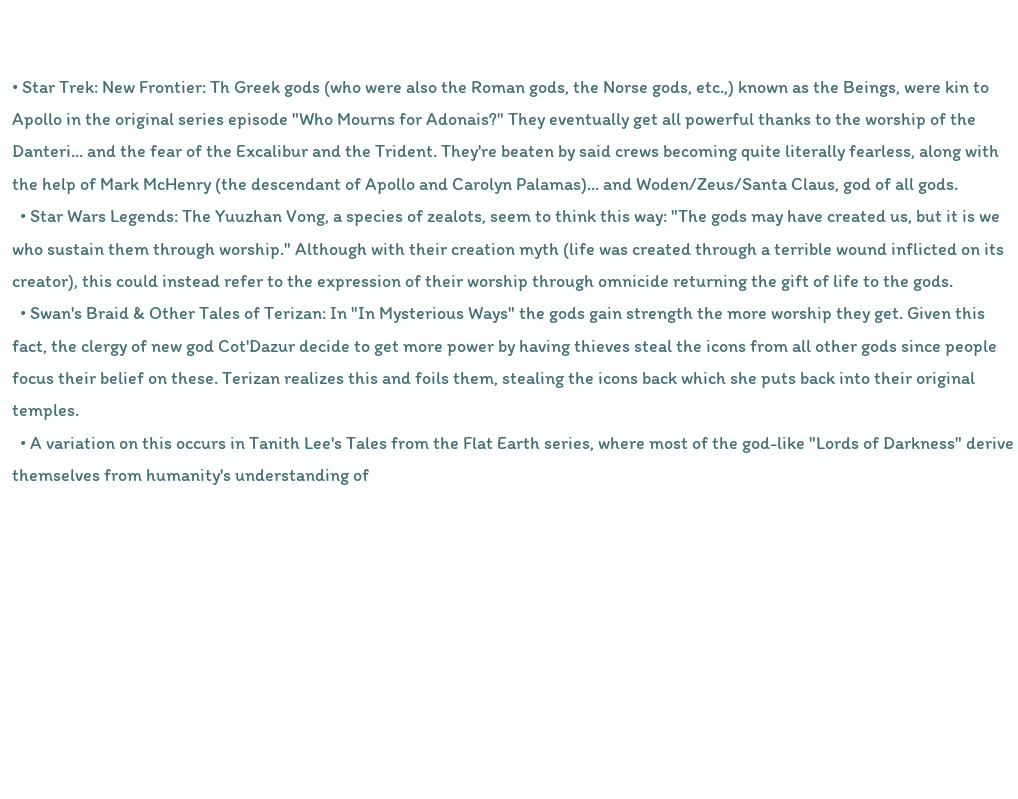• Star Trek: New Frontier: Th Greek gods (who were also the Roman gods, the Norse gods, etc.,) known as the Beings, were kin to Apollo in the original series episode "Who Mourns for Adonais?" They eventually get all powerful thanks to the worship of the Danteri... and the fear of the Excalibur and the Trident. They're beaten by said crews becoming quite literally fearless, along with the help of Mark McHenry (the descendant of Apollo and Carolyn Palamas)... and Woden/Zeus/Santa Claus, god of all gods.
  • Star Wars Legends: The Yuuzhan Vong, a species of zealots, seem to think this way: "The gods may have created us, but it is we who sustain them through worship." Although with their creation myth (life was created through a terrible wound inflicted on its creator), this could instead refer to the expression of their worship through omnicide returning the gift of life to the gods.
  • Swan's Braid & Other Tales of Terizan: In "In Mysterious Ways" the gods gain strength the more worship they get. Given this fact, the clergy of new god Cot'Dazur decide to get more power by having thieves steal the icons from all other gods since people focus their belief on these. Terizan realizes this and foils them, stealing the icons back which she puts back into their original temples.
  • A variation on this occurs in Tanith Lee's Tales from the Flat Earth series, where most of the god-like "Lords of Darkness" derive themselves from humanity's understanding of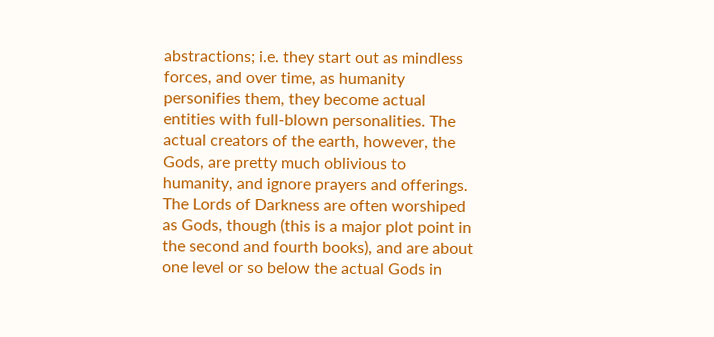abstractions; i.e. they start out as mindless forces, and over time, as humanity personifies them, they become actual entities with full-blown personalities. The actual creators of the earth, however, the Gods, are pretty much oblivious to humanity, and ignore prayers and offerings. The Lords of Darkness are often worshiped as Gods, though (this is a major plot point in the second and fourth books), and are about one level or so below the actual Gods in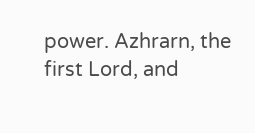power. Azhrarn, the first Lord, and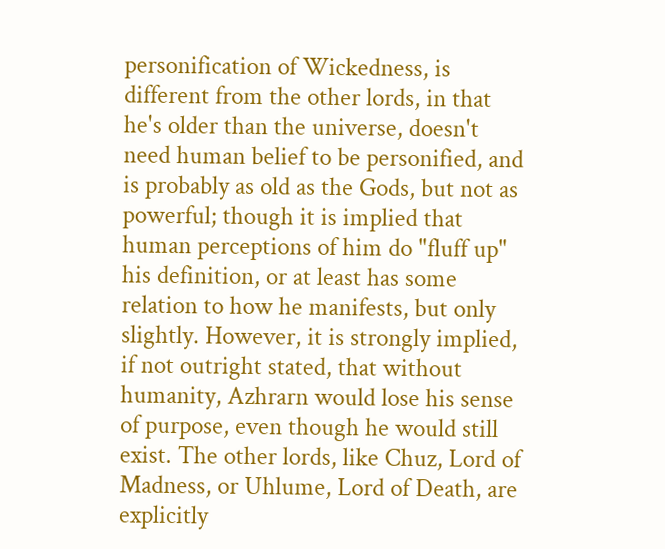personification of Wickedness, is different from the other lords, in that he's older than the universe, doesn't need human belief to be personified, and is probably as old as the Gods, but not as powerful; though it is implied that human perceptions of him do "fluff up" his definition, or at least has some relation to how he manifests, but only slightly. However, it is strongly implied, if not outright stated, that without humanity, Azhrarn would lose his sense of purpose, even though he would still exist. The other lords, like Chuz, Lord of Madness, or Uhlume, Lord of Death, are explicitly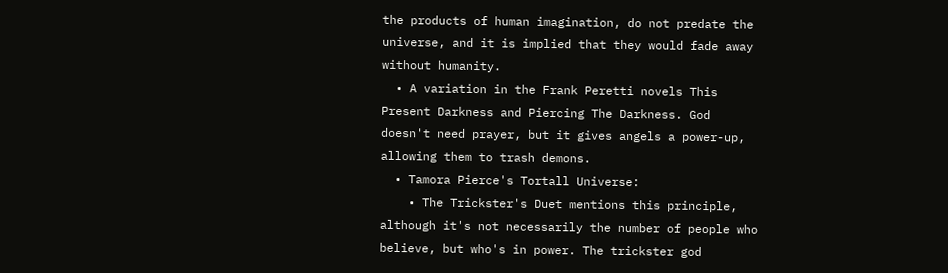the products of human imagination, do not predate the universe, and it is implied that they would fade away without humanity.
  • A variation in the Frank Peretti novels This Present Darkness and Piercing The Darkness. God doesn't need prayer, but it gives angels a power-up, allowing them to trash demons.
  • Tamora Pierce's Tortall Universe:
    • The Trickster's Duet mentions this principle, although it's not necessarily the number of people who believe, but who's in power. The trickster god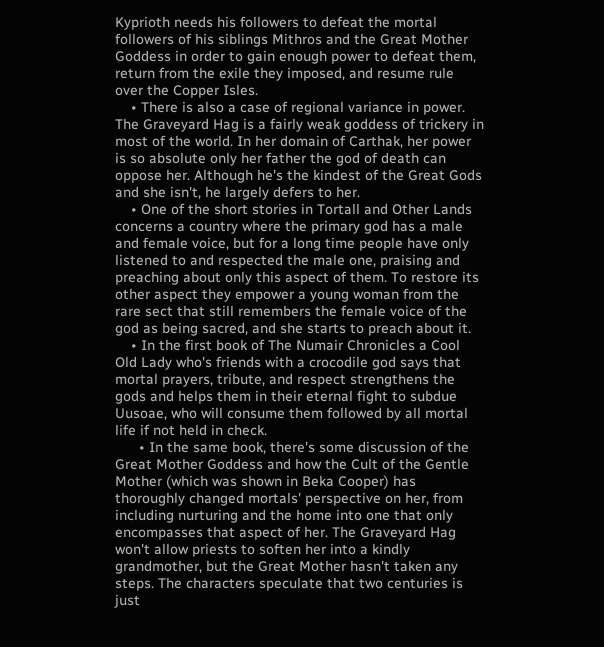Kyprioth needs his followers to defeat the mortal followers of his siblings Mithros and the Great Mother Goddess in order to gain enough power to defeat them, return from the exile they imposed, and resume rule over the Copper Isles.
    • There is also a case of regional variance in power. The Graveyard Hag is a fairly weak goddess of trickery in most of the world. In her domain of Carthak, her power is so absolute only her father the god of death can oppose her. Although he's the kindest of the Great Gods and she isn't, he largely defers to her.
    • One of the short stories in Tortall and Other Lands concerns a country where the primary god has a male and female voice, but for a long time people have only listened to and respected the male one, praising and preaching about only this aspect of them. To restore its other aspect they empower a young woman from the rare sect that still remembers the female voice of the god as being sacred, and she starts to preach about it.
    • In the first book of The Numair Chronicles a Cool Old Lady who's friends with a crocodile god says that mortal prayers, tribute, and respect strengthens the gods and helps them in their eternal fight to subdue Uusoae, who will consume them followed by all mortal life if not held in check.
      • In the same book, there's some discussion of the Great Mother Goddess and how the Cult of the Gentle Mother (which was shown in Beka Cooper) has thoroughly changed mortals' perspective on her, from including nurturing and the home into one that only encompasses that aspect of her. The Graveyard Hag won't allow priests to soften her into a kindly grandmother, but the Great Mother hasn't taken any steps. The characters speculate that two centuries is just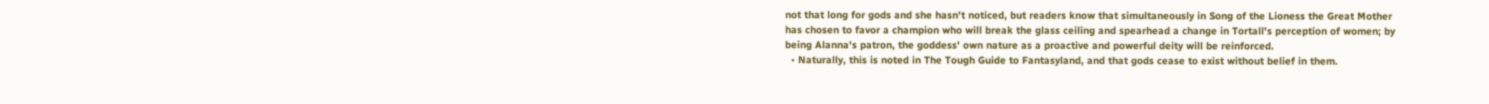not that long for gods and she hasn't noticed, but readers know that simultaneously in Song of the Lioness the Great Mother has chosen to favor a champion who will break the glass ceiling and spearhead a change in Tortall's perception of women; by being Alanna's patron, the goddess' own nature as a proactive and powerful deity will be reinforced.
  • Naturally, this is noted in The Tough Guide to Fantasyland, and that gods cease to exist without belief in them.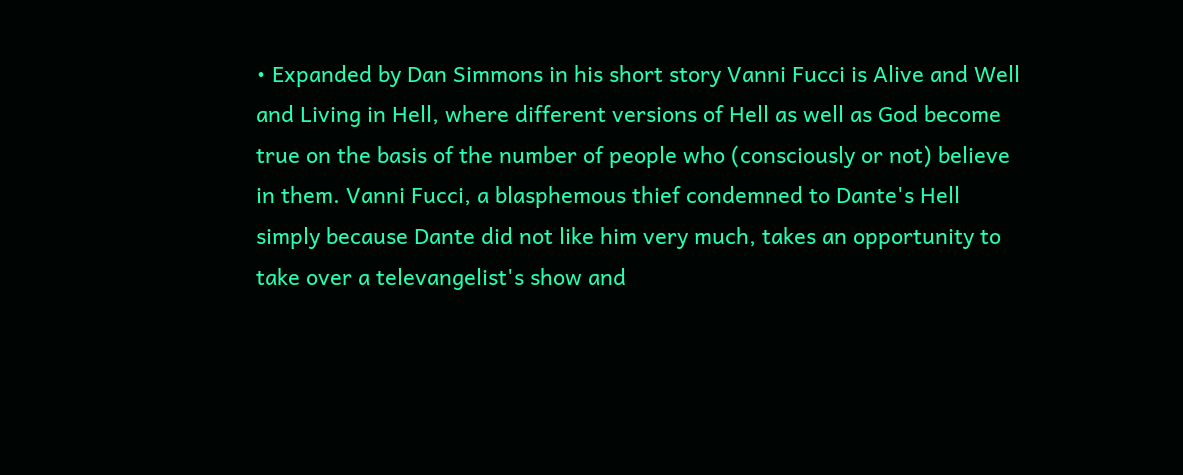• Expanded by Dan Simmons in his short story Vanni Fucci is Alive and Well and Living in Hell, where different versions of Hell as well as God become true on the basis of the number of people who (consciously or not) believe in them. Vanni Fucci, a blasphemous thief condemned to Dante's Hell simply because Dante did not like him very much, takes an opportunity to take over a televangelist's show and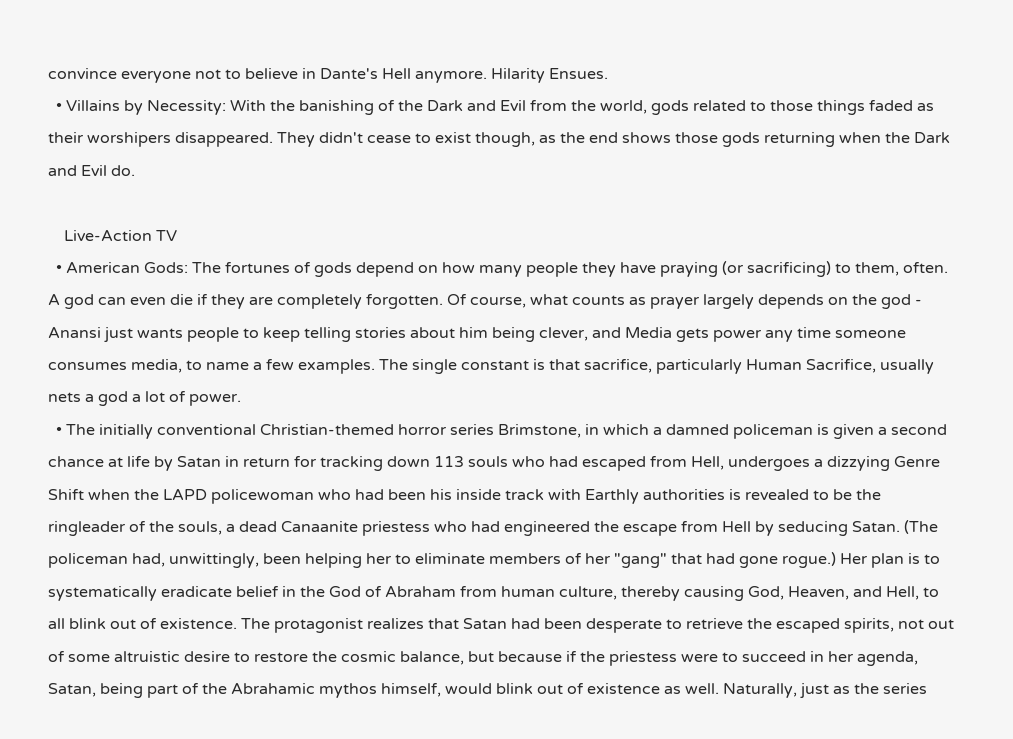convince everyone not to believe in Dante's Hell anymore. Hilarity Ensues.
  • Villains by Necessity: With the banishing of the Dark and Evil from the world, gods related to those things faded as their worshipers disappeared. They didn't cease to exist though, as the end shows those gods returning when the Dark and Evil do.

    Live-Action TV
  • American Gods: The fortunes of gods depend on how many people they have praying (or sacrificing) to them, often. A god can even die if they are completely forgotten. Of course, what counts as prayer largely depends on the god - Anansi just wants people to keep telling stories about him being clever, and Media gets power any time someone consumes media, to name a few examples. The single constant is that sacrifice, particularly Human Sacrifice, usually nets a god a lot of power.
  • The initially conventional Christian-themed horror series Brimstone, in which a damned policeman is given a second chance at life by Satan in return for tracking down 113 souls who had escaped from Hell, undergoes a dizzying Genre Shift when the LAPD policewoman who had been his inside track with Earthly authorities is revealed to be the ringleader of the souls, a dead Canaanite priestess who had engineered the escape from Hell by seducing Satan. (The policeman had, unwittingly, been helping her to eliminate members of her "gang" that had gone rogue.) Her plan is to systematically eradicate belief in the God of Abraham from human culture, thereby causing God, Heaven, and Hell, to all blink out of existence. The protagonist realizes that Satan had been desperate to retrieve the escaped spirits, not out of some altruistic desire to restore the cosmic balance, but because if the priestess were to succeed in her agenda, Satan, being part of the Abrahamic mythos himself, would blink out of existence as well. Naturally, just as the series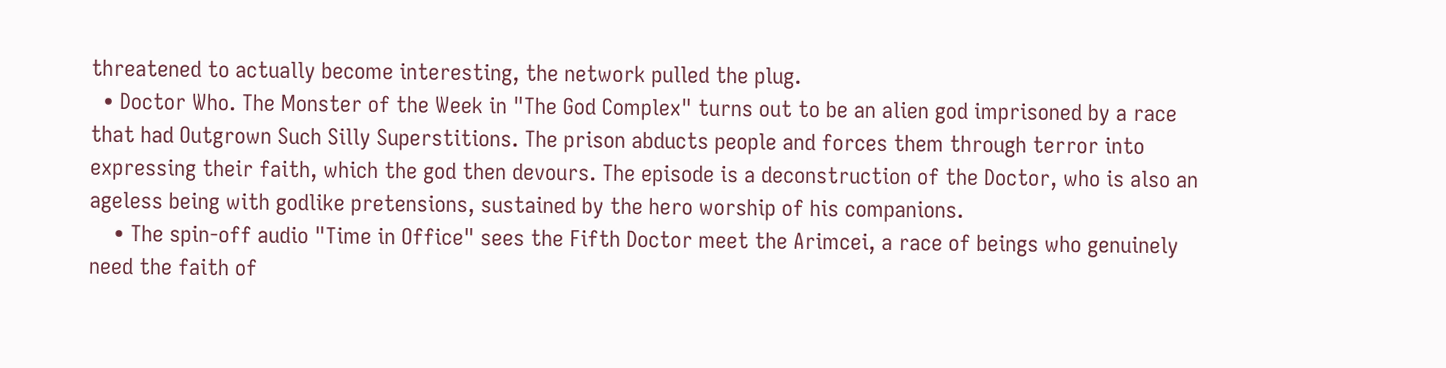threatened to actually become interesting, the network pulled the plug.
  • Doctor Who. The Monster of the Week in "The God Complex" turns out to be an alien god imprisoned by a race that had Outgrown Such Silly Superstitions. The prison abducts people and forces them through terror into expressing their faith, which the god then devours. The episode is a deconstruction of the Doctor, who is also an ageless being with godlike pretensions, sustained by the hero worship of his companions.
    • The spin-off audio "Time in Office" sees the Fifth Doctor meet the Arimcei, a race of beings who genuinely need the faith of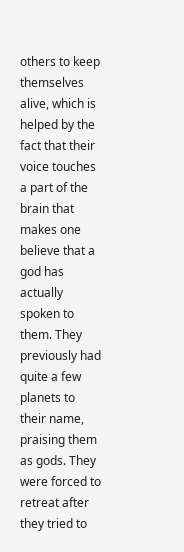others to keep themselves alive, which is helped by the fact that their voice touches a part of the brain that makes one believe that a god has actually spoken to them. They previously had quite a few planets to their name, praising them as gods. They were forced to retreat after they tried to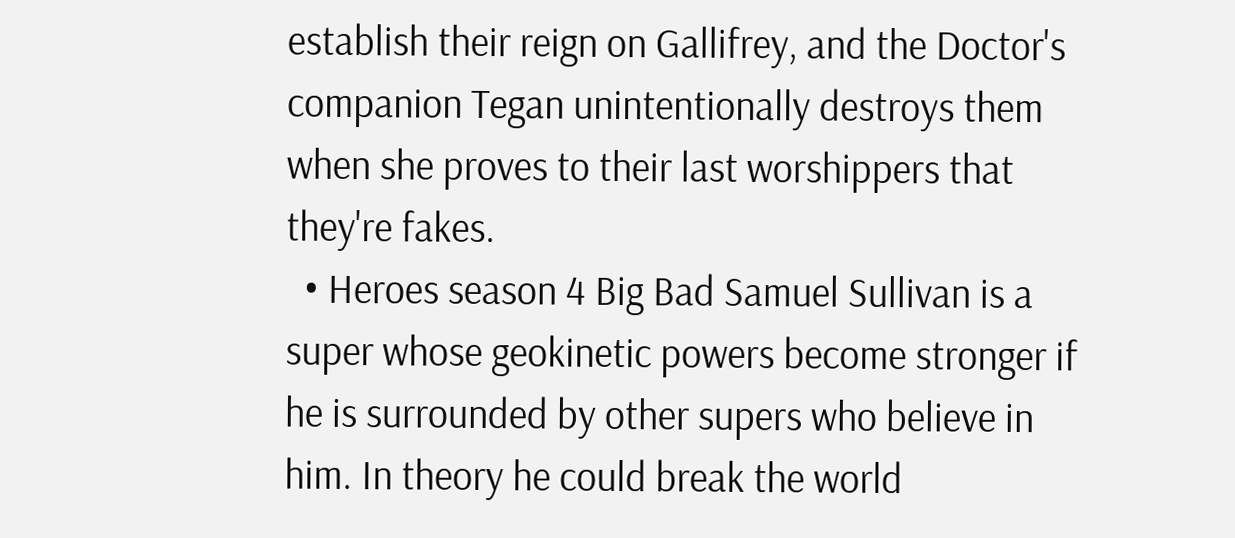establish their reign on Gallifrey, and the Doctor's companion Tegan unintentionally destroys them when she proves to their last worshippers that they're fakes.
  • Heroes season 4 Big Bad Samuel Sullivan is a super whose geokinetic powers become stronger if he is surrounded by other supers who believe in him. In theory he could break the world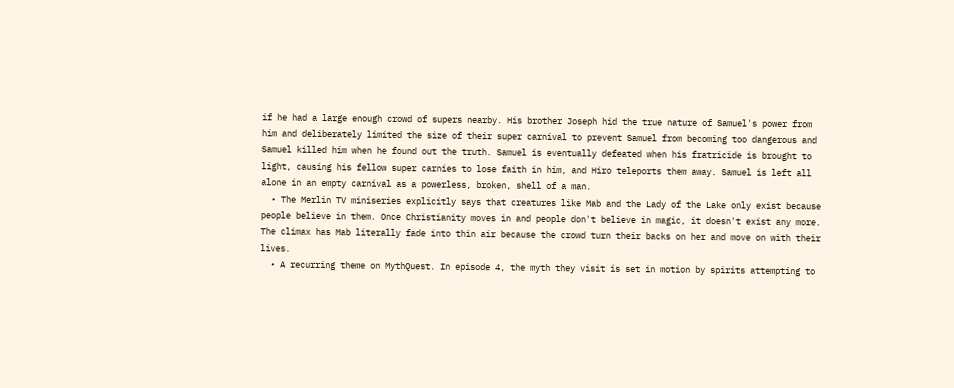if he had a large enough crowd of supers nearby. His brother Joseph hid the true nature of Samuel's power from him and deliberately limited the size of their super carnival to prevent Samuel from becoming too dangerous and Samuel killed him when he found out the truth. Samuel is eventually defeated when his fratricide is brought to light, causing his fellow super carnies to lose faith in him, and Hiro teleports them away. Samuel is left all alone in an empty carnival as a powerless, broken, shell of a man.
  • The Merlin TV miniseries explicitly says that creatures like Mab and the Lady of the Lake only exist because people believe in them. Once Christianity moves in and people don't believe in magic, it doesn't exist any more. The climax has Mab literally fade into thin air because the crowd turn their backs on her and move on with their lives.
  • A recurring theme on MythQuest. In episode 4, the myth they visit is set in motion by spirits attempting to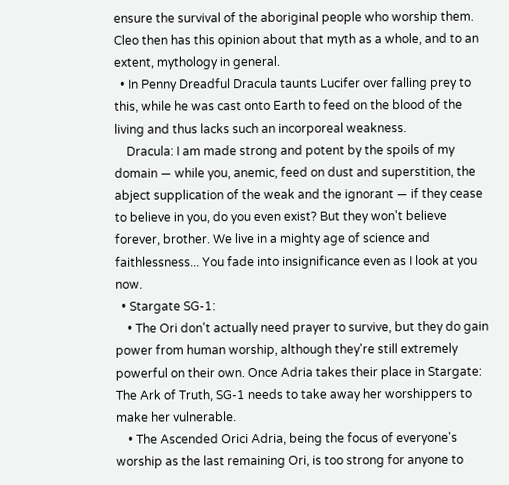ensure the survival of the aboriginal people who worship them. Cleo then has this opinion about that myth as a whole, and to an extent, mythology in general.
  • In Penny Dreadful Dracula taunts Lucifer over falling prey to this, while he was cast onto Earth to feed on the blood of the living and thus lacks such an incorporeal weakness.
    Dracula: I am made strong and potent by the spoils of my domain — while you, anemic, feed on dust and superstition, the abject supplication of the weak and the ignorant — if they cease to believe in you, do you even exist? But they won't believe forever, brother. We live in a mighty age of science and faithlessness... You fade into insignificance even as I look at you now.
  • Stargate SG-1:
    • The Ori don't actually need prayer to survive, but they do gain power from human worship, although they're still extremely powerful on their own. Once Adria takes their place in Stargate: The Ark of Truth, SG-1 needs to take away her worshippers to make her vulnerable.
    • The Ascended Orici Adria, being the focus of everyone's worship as the last remaining Ori, is too strong for anyone to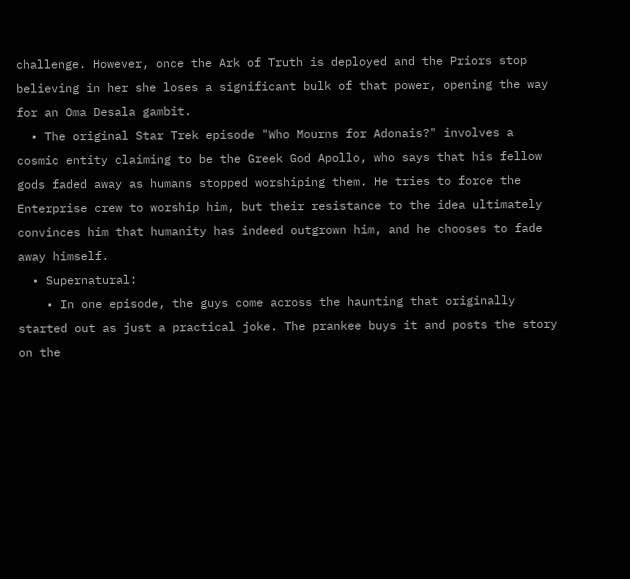challenge. However, once the Ark of Truth is deployed and the Priors stop believing in her she loses a significant bulk of that power, opening the way for an Oma Desala gambit.
  • The original Star Trek episode "Who Mourns for Adonais?" involves a cosmic entity claiming to be the Greek God Apollo, who says that his fellow gods faded away as humans stopped worshiping them. He tries to force the Enterprise crew to worship him, but their resistance to the idea ultimately convinces him that humanity has indeed outgrown him, and he chooses to fade away himself.
  • Supernatural:
    • In one episode, the guys come across the haunting that originally started out as just a practical joke. The prankee buys it and posts the story on the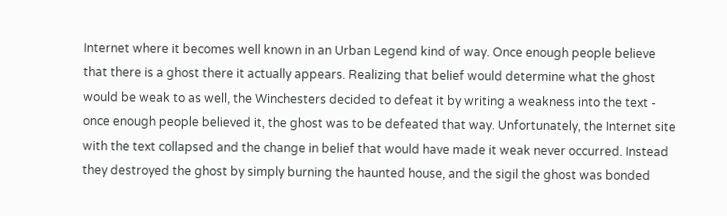Internet where it becomes well known in an Urban Legend kind of way. Once enough people believe that there is a ghost there it actually appears. Realizing that belief would determine what the ghost would be weak to as well, the Winchesters decided to defeat it by writing a weakness into the text - once enough people believed it, the ghost was to be defeated that way. Unfortunately, the Internet site with the text collapsed and the change in belief that would have made it weak never occurred. Instead they destroyed the ghost by simply burning the haunted house, and the sigil the ghost was bonded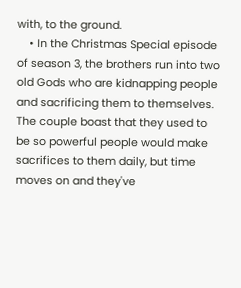with, to the ground.
    • In the Christmas Special episode of season 3, the brothers run into two old Gods who are kidnapping people and sacrificing them to themselves. The couple boast that they used to be so powerful people would make sacrifices to them daily, but time moves on and they've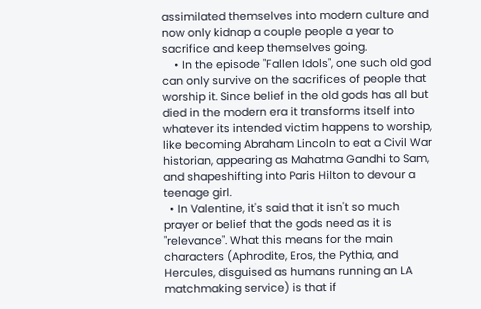assimilated themselves into modern culture and now only kidnap a couple people a year to sacrifice and keep themselves going.
    • In the episode "Fallen Idols", one such old god can only survive on the sacrifices of people that worship it. Since belief in the old gods has all but died in the modern era it transforms itself into whatever its intended victim happens to worship, like becoming Abraham Lincoln to eat a Civil War historian, appearing as Mahatma Gandhi to Sam, and shapeshifting into Paris Hilton to devour a teenage girl.
  • In Valentine, it's said that it isn't so much prayer or belief that the gods need as it is "relevance". What this means for the main characters (Aphrodite, Eros, the Pythia, and Hercules, disguised as humans running an LA matchmaking service) is that if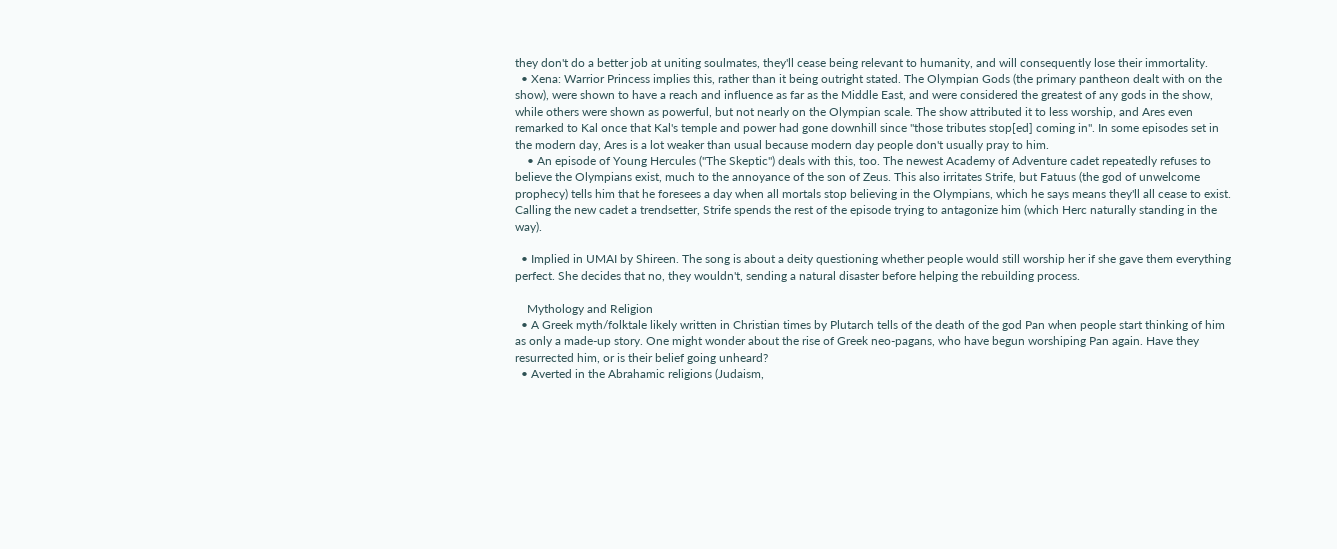they don't do a better job at uniting soulmates, they'll cease being relevant to humanity, and will consequently lose their immortality.
  • Xena: Warrior Princess implies this, rather than it being outright stated. The Olympian Gods (the primary pantheon dealt with on the show), were shown to have a reach and influence as far as the Middle East, and were considered the greatest of any gods in the show, while others were shown as powerful, but not nearly on the Olympian scale. The show attributed it to less worship, and Ares even remarked to Kal once that Kal's temple and power had gone downhill since "those tributes stop[ed] coming in". In some episodes set in the modern day, Ares is a lot weaker than usual because modern day people don't usually pray to him.
    • An episode of Young Hercules ("The Skeptic") deals with this, too. The newest Academy of Adventure cadet repeatedly refuses to believe the Olympians exist, much to the annoyance of the son of Zeus. This also irritates Strife, but Fatuus (the god of unwelcome prophecy) tells him that he foresees a day when all mortals stop believing in the Olympians, which he says means they'll all cease to exist. Calling the new cadet a trendsetter, Strife spends the rest of the episode trying to antagonize him (which Herc naturally standing in the way).

  • Implied in UMAI by Shireen. The song is about a deity questioning whether people would still worship her if she gave them everything perfect. She decides that no, they wouldn't, sending a natural disaster before helping the rebuilding process.

    Mythology and Religion
  • A Greek myth/folktale likely written in Christian times by Plutarch tells of the death of the god Pan when people start thinking of him as only a made-up story. One might wonder about the rise of Greek neo-pagans, who have begun worshiping Pan again. Have they resurrected him, or is their belief going unheard?
  • Averted in the Abrahamic religions (Judaism,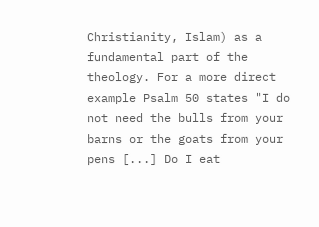Christianity, Islam) as a fundamental part of the theology. For a more direct example Psalm 50 states "I do not need the bulls from your barns or the goats from your pens [...] Do I eat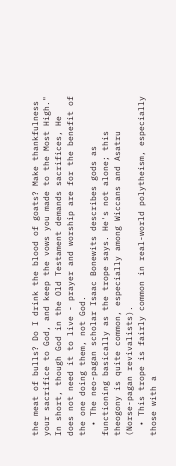the meat of bulls? Do I drink the blood of goats? Make thankfulness your sacrifice to God, and keep the vows you made to the Most High." In short, though God in the Old Testament demands sacrifices, He does not need it to live - prayer and worship are for the benefit of the one doing them, not God.
  • The neo-pagan scholar Isaac Bonewits describes gods as functioning basically as the trope says. He's not alone; this theogony is quite common, especially among Wiccans and Asatru (Norse-pagan revivalists).
  • This trope is fairly common in real-world polytheism, especially those with a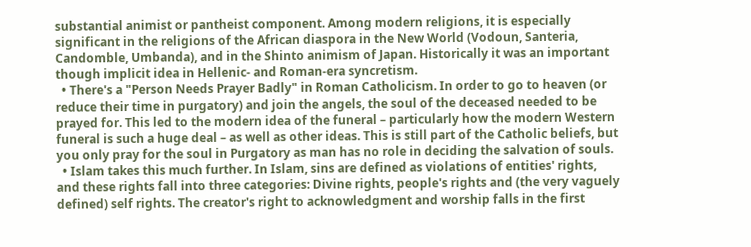substantial animist or pantheist component. Among modern religions, it is especially significant in the religions of the African diaspora in the New World (Vodoun, Santeria, Candomble, Umbanda), and in the Shinto animism of Japan. Historically it was an important though implicit idea in Hellenic- and Roman-era syncretism.
  • There's a "Person Needs Prayer Badly" in Roman Catholicism. In order to go to heaven (or reduce their time in purgatory) and join the angels, the soul of the deceased needed to be prayed for. This led to the modern idea of the funeral – particularly how the modern Western funeral is such a huge deal – as well as other ideas. This is still part of the Catholic beliefs, but you only pray for the soul in Purgatory as man has no role in deciding the salvation of souls.
  • Islam takes this much further. In Islam, sins are defined as violations of entities' rights, and these rights fall into three categories: Divine rights, people's rights and (the very vaguely defined) self rights. The creator's right to acknowledgment and worship falls in the first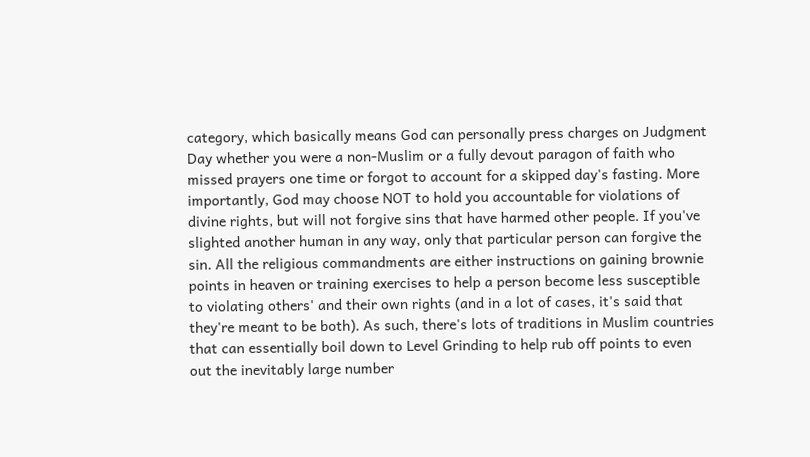category, which basically means God can personally press charges on Judgment Day whether you were a non-Muslim or a fully devout paragon of faith who missed prayers one time or forgot to account for a skipped day's fasting. More importantly, God may choose NOT to hold you accountable for violations of divine rights, but will not forgive sins that have harmed other people. If you've slighted another human in any way, only that particular person can forgive the sin. All the religious commandments are either instructions on gaining brownie points in heaven or training exercises to help a person become less susceptible to violating others' and their own rights (and in a lot of cases, it's said that they're meant to be both). As such, there's lots of traditions in Muslim countries that can essentially boil down to Level Grinding to help rub off points to even out the inevitably large number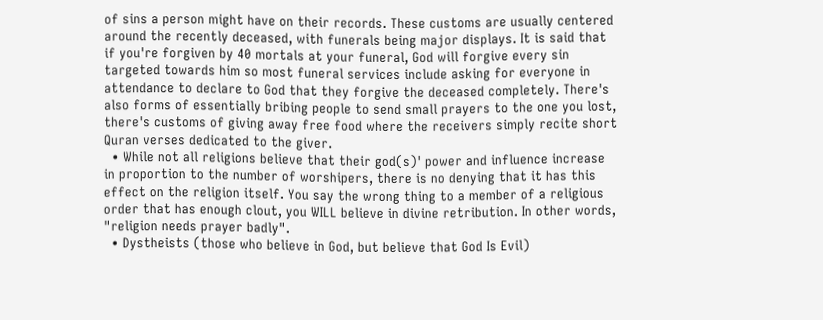of sins a person might have on their records. These customs are usually centered around the recently deceased, with funerals being major displays. It is said that if you're forgiven by 40 mortals at your funeral, God will forgive every sin targeted towards him so most funeral services include asking for everyone in attendance to declare to God that they forgive the deceased completely. There's also forms of essentially bribing people to send small prayers to the one you lost, there's customs of giving away free food where the receivers simply recite short Quran verses dedicated to the giver.
  • While not all religions believe that their god(s)' power and influence increase in proportion to the number of worshipers, there is no denying that it has this effect on the religion itself. You say the wrong thing to a member of a religious order that has enough clout, you WILL believe in divine retribution. In other words, "religion needs prayer badly".
  • Dystheists (those who believe in God, but believe that God Is Evil)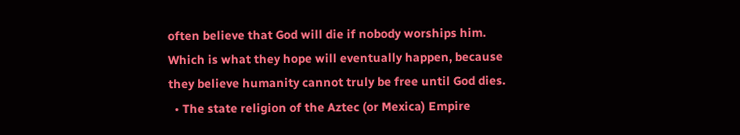often believe that God will die if nobody worships him. Which is what they hope will eventually happen, because they believe humanity cannot truly be free until God dies.
  • The state religion of the Aztec (or Mexica) Empire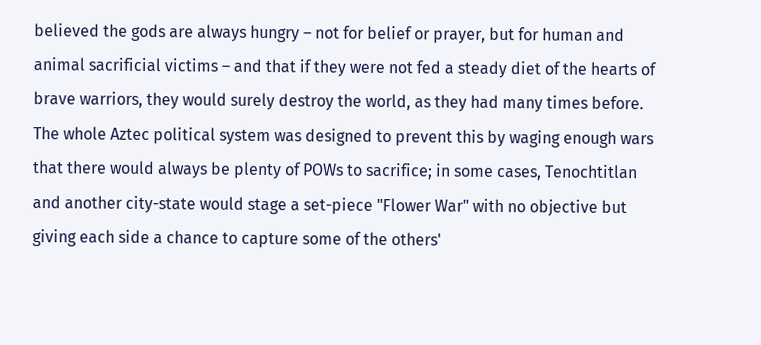believed the gods are always hungry – not for belief or prayer, but for human and animal sacrificial victims – and that if they were not fed a steady diet of the hearts of brave warriors, they would surely destroy the world, as they had many times before. The whole Aztec political system was designed to prevent this by waging enough wars that there would always be plenty of POWs to sacrifice; in some cases, Tenochtitlan and another city-state would stage a set-piece "Flower War" with no objective but giving each side a chance to capture some of the others'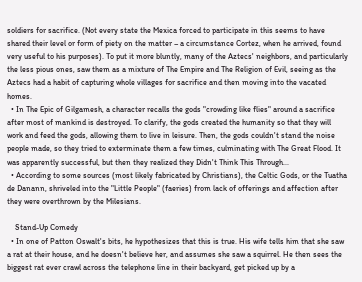soldiers for sacrifice. (Not every state the Mexica forced to participate in this seems to have shared their level or form of piety on the matter – a circumstance Cortez, when he arrived, found very useful to his purposes). To put it more bluntly, many of the Aztecs' neighbors, and particularly the less pious ones, saw them as a mixture of The Empire and The Religion of Evil, seeing as the Aztecs had a habit of capturing whole villages for sacrifice and then moving into the vacated homes.
  • In The Epic of Gilgamesh, a character recalls the gods "crowding like flies" around a sacrifice after most of mankind is destroyed. To clarify, the gods created the humanity so that they will work and feed the gods, allowing them to live in leisure. Then, the gods couldn't stand the noise people made, so they tried to exterminate them a few times, culminating with The Great Flood. It was apparently successful, but then they realized they Didn't Think This Through...
  • According to some sources (most likely fabricated by Christians), the Celtic Gods, or the Tuatha de Danann, shriveled into the "Little People" (faeries) from lack of offerings and affection after they were overthrown by the Milesians.

    Stand-Up Comedy
  • In one of Patton Oswalt's bits, he hypothesizes that this is true. His wife tells him that she saw a rat at their house, and he doesn't believe her, and assumes she saw a squirrel. He then sees the biggest rat ever crawl across the telephone line in their backyard, get picked up by a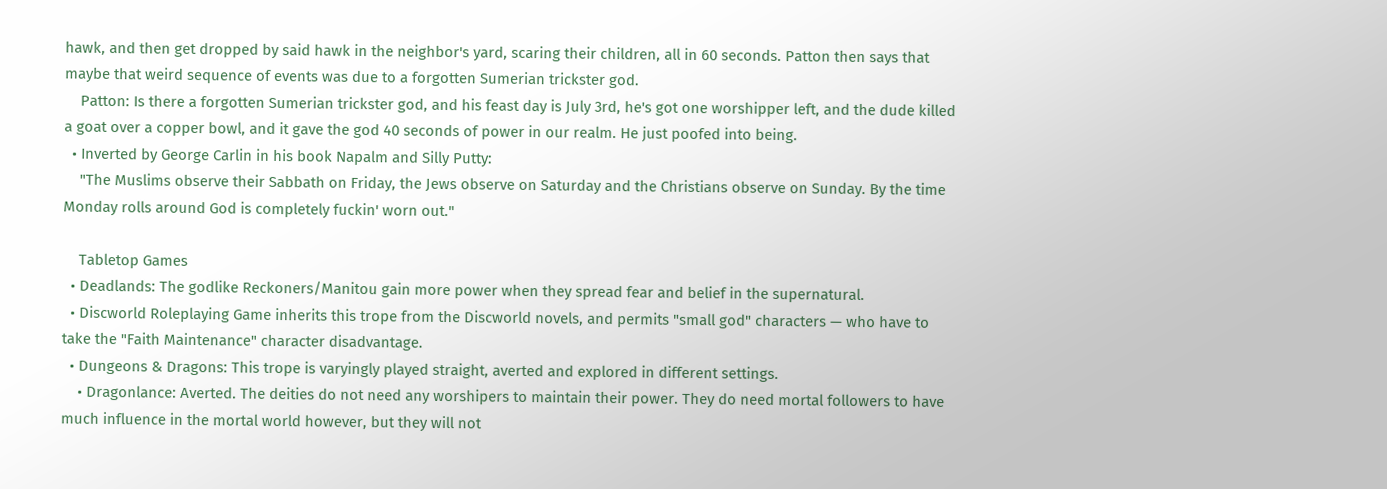hawk, and then get dropped by said hawk in the neighbor's yard, scaring their children, all in 60 seconds. Patton then says that maybe that weird sequence of events was due to a forgotten Sumerian trickster god.
    Patton: Is there a forgotten Sumerian trickster god, and his feast day is July 3rd, he's got one worshipper left, and the dude killed a goat over a copper bowl, and it gave the god 40 seconds of power in our realm. He just poofed into being.
  • Inverted by George Carlin in his book Napalm and Silly Putty:
    "The Muslims observe their Sabbath on Friday, the Jews observe on Saturday and the Christians observe on Sunday. By the time Monday rolls around God is completely fuckin' worn out."

    Tabletop Games
  • Deadlands: The godlike Reckoners/Manitou gain more power when they spread fear and belief in the supernatural.
  • Discworld Roleplaying Game inherits this trope from the Discworld novels, and permits "small god" characters — who have to take the "Faith Maintenance" character disadvantage.
  • Dungeons & Dragons: This trope is varyingly played straight, averted and explored in different settings.
    • Dragonlance: Averted. The deities do not need any worshipers to maintain their power. They do need mortal followers to have much influence in the mortal world however, but they will not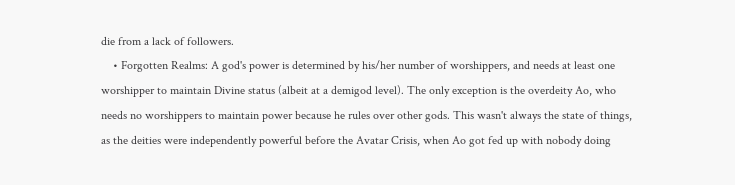die from a lack of followers.
    • Forgotten Realms: A god's power is determined by his/her number of worshippers, and needs at least one worshipper to maintain Divine status (albeit at a demigod level). The only exception is the overdeity Ao, who needs no worshippers to maintain power because he rules over other gods. This wasn't always the state of things, as the deities were independently powerful before the Avatar Crisis, when Ao got fed up with nobody doing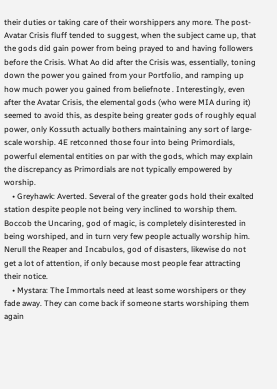their duties or taking care of their worshippers any more. The post-Avatar Crisis fluff tended to suggest, when the subject came up, that the gods did gain power from being prayed to and having followers before the Crisis. What Ao did after the Crisis was, essentially, toning down the power you gained from your Portfolio, and ramping up how much power you gained from beliefnote . Interestingly, even after the Avatar Crisis, the elemental gods (who were MIA during it) seemed to avoid this, as despite being greater gods of roughly equal power, only Kossuth actually bothers maintaining any sort of large-scale worship. 4E retconned those four into being Primordials, powerful elemental entities on par with the gods, which may explain the discrepancy as Primordials are not typically empowered by worship.
    • Greyhawk: Averted. Several of the greater gods hold their exalted station despite people not being very inclined to worship them. Boccob the Uncaring, god of magic, is completely disinterested in being worshiped, and in turn very few people actually worship him. Nerull the Reaper and Incabulos, god of disasters, likewise do not get a lot of attention, if only because most people fear attracting their notice.
    • Mystara: The Immortals need at least some worshipers or they fade away. They can come back if someone starts worshiping them again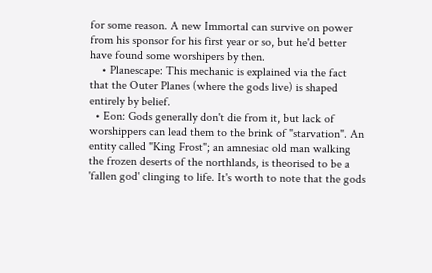for some reason. A new Immortal can survive on power from his sponsor for his first year or so, but he'd better have found some worshipers by then.
    • Planescape: This mechanic is explained via the fact that the Outer Planes (where the gods live) is shaped entirely by belief.
  • Eon: Gods generally don't die from it, but lack of worshippers can lead them to the brink of "starvation". An entity called "King Frost"; an amnesiac old man walking the frozen deserts of the northlands, is theorised to be a 'fallen god' clinging to life. It's worth to note that the gods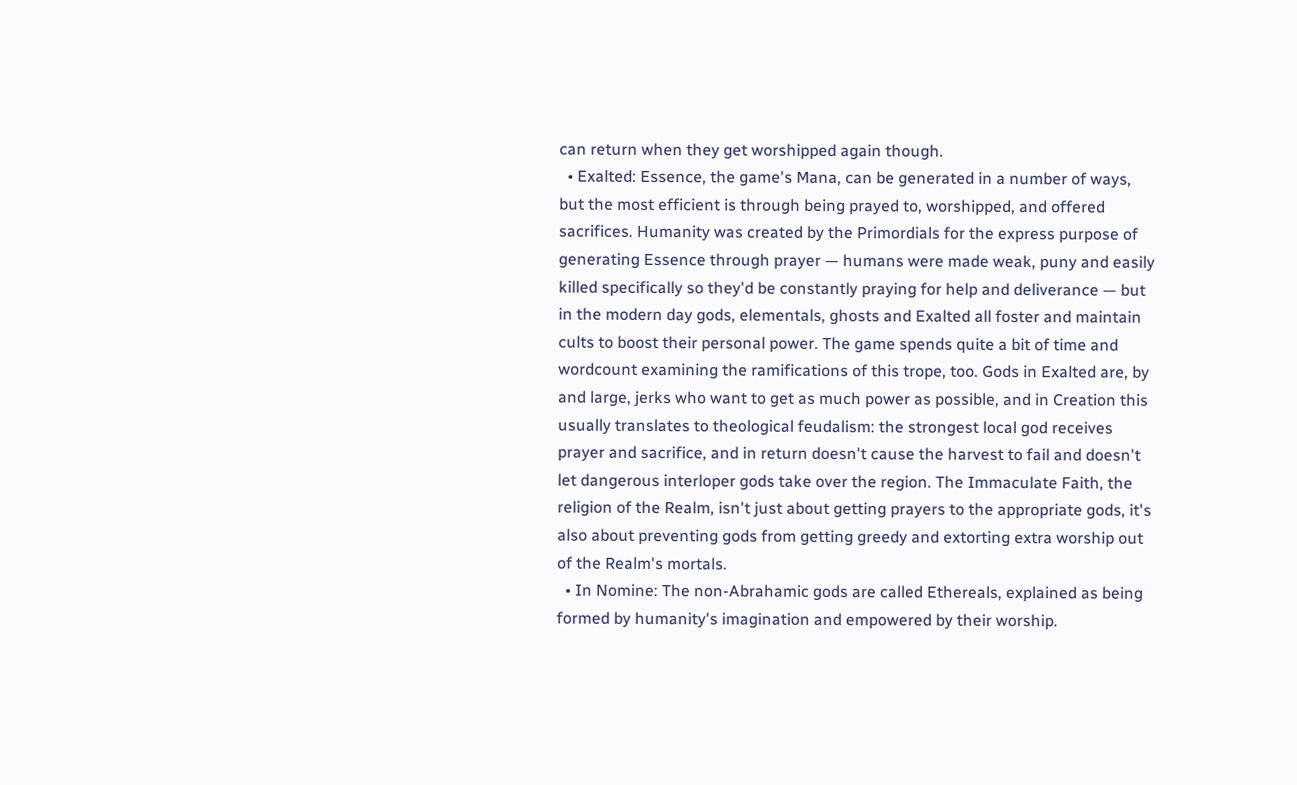can return when they get worshipped again though.
  • Exalted: Essence, the game's Mana, can be generated in a number of ways, but the most efficient is through being prayed to, worshipped, and offered sacrifices. Humanity was created by the Primordials for the express purpose of generating Essence through prayer — humans were made weak, puny and easily killed specifically so they'd be constantly praying for help and deliverance — but in the modern day gods, elementals, ghosts and Exalted all foster and maintain cults to boost their personal power. The game spends quite a bit of time and wordcount examining the ramifications of this trope, too. Gods in Exalted are, by and large, jerks who want to get as much power as possible, and in Creation this usually translates to theological feudalism: the strongest local god receives prayer and sacrifice, and in return doesn't cause the harvest to fail and doesn't let dangerous interloper gods take over the region. The Immaculate Faith, the religion of the Realm, isn't just about getting prayers to the appropriate gods, it's also about preventing gods from getting greedy and extorting extra worship out of the Realm's mortals.
  • In Nomine: The non-Abrahamic gods are called Ethereals, explained as being formed by humanity's imagination and empowered by their worship.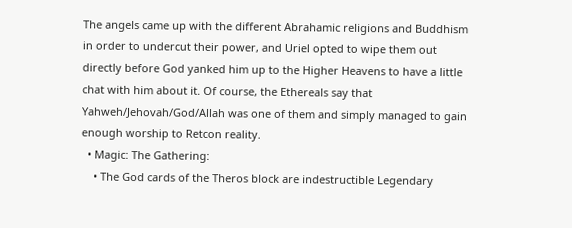The angels came up with the different Abrahamic religions and Buddhism in order to undercut their power, and Uriel opted to wipe them out directly before God yanked him up to the Higher Heavens to have a little chat with him about it. Of course, the Ethereals say that Yahweh/Jehovah/God/Allah was one of them and simply managed to gain enough worship to Retcon reality.
  • Magic: The Gathering:
    • The God cards of the Theros block are indestructible Legendary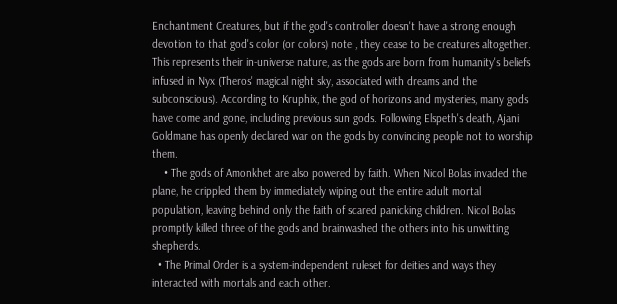Enchantment Creatures, but if the god's controller doesn't have a strong enough devotion to that god's color (or colors) note , they cease to be creatures altogether. This represents their in-universe nature, as the gods are born from humanity's beliefs infused in Nyx (Theros' magical night sky, associated with dreams and the subconscious). According to Kruphix, the god of horizons and mysteries, many gods have come and gone, including previous sun gods. Following Elspeth's death, Ajani Goldmane has openly declared war on the gods by convincing people not to worship them.
    • The gods of Amonkhet are also powered by faith. When Nicol Bolas invaded the plane, he crippled them by immediately wiping out the entire adult mortal population, leaving behind only the faith of scared panicking children. Nicol Bolas promptly killed three of the gods and brainwashed the others into his unwitting shepherds.
  • The Primal Order is a system-independent ruleset for deities and ways they interacted with mortals and each other.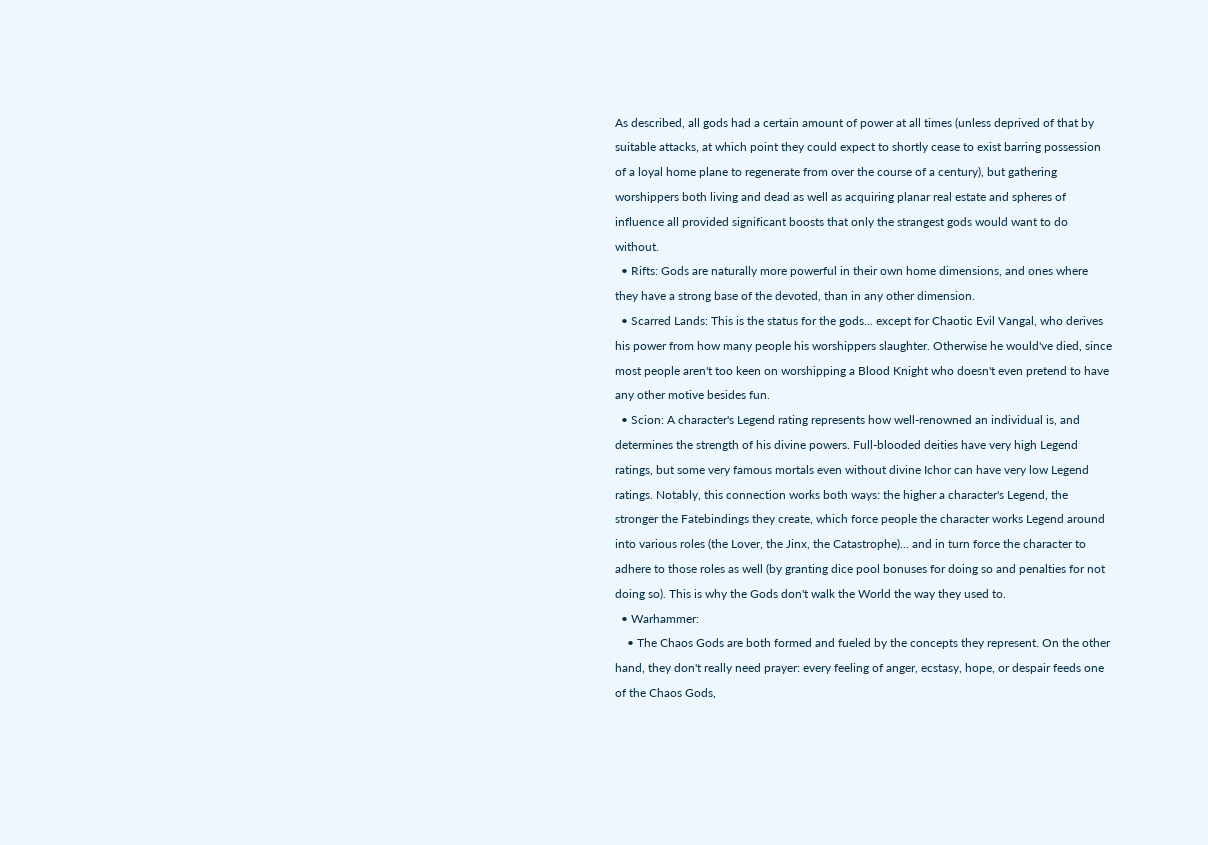As described, all gods had a certain amount of power at all times (unless deprived of that by suitable attacks, at which point they could expect to shortly cease to exist barring possession of a loyal home plane to regenerate from over the course of a century), but gathering worshippers both living and dead as well as acquiring planar real estate and spheres of influence all provided significant boosts that only the strangest gods would want to do without.
  • Rifts: Gods are naturally more powerful in their own home dimensions, and ones where they have a strong base of the devoted, than in any other dimension.
  • Scarred Lands: This is the status for the gods... except for Chaotic Evil Vangal, who derives his power from how many people his worshippers slaughter. Otherwise he would've died, since most people aren't too keen on worshipping a Blood Knight who doesn't even pretend to have any other motive besides fun.
  • Scion: A character's Legend rating represents how well-renowned an individual is, and determines the strength of his divine powers. Full-blooded deities have very high Legend ratings, but some very famous mortals even without divine Ichor can have very low Legend ratings. Notably, this connection works both ways: the higher a character's Legend, the stronger the Fatebindings they create, which force people the character works Legend around into various roles (the Lover, the Jinx, the Catastrophe)... and in turn force the character to adhere to those roles as well (by granting dice pool bonuses for doing so and penalties for not doing so). This is why the Gods don't walk the World the way they used to.
  • Warhammer:
    • The Chaos Gods are both formed and fueled by the concepts they represent. On the other hand, they don't really need prayer: every feeling of anger, ecstasy, hope, or despair feeds one of the Chaos Gods,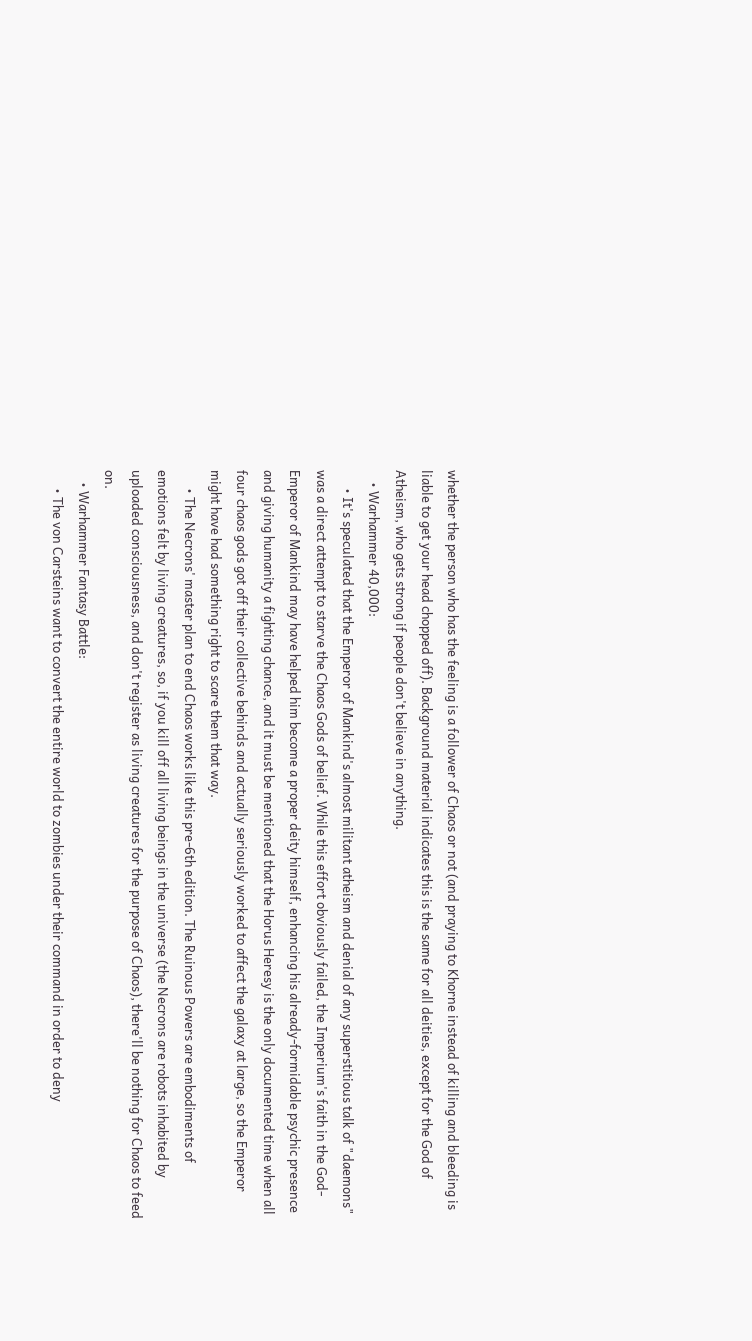whether the person who has the feeling is a follower of Chaos or not (and praying to Khorne instead of killing and bleeding is liable to get your head chopped off). Background material indicates this is the same for all deities, except for the God of Atheism, who gets strong if people don't believe in anything.
    • Warhammer 40,000:
      • It's speculated that the Emperor of Mankind's almost militant atheism and denial of any superstitious talk of "daemons" was a direct attempt to starve the Chaos Gods of belief. While this effort obviously failed, the Imperium's faith in the God-Emperor of Mankind may have helped him become a proper deity himself, enhancing his already-formidable psychic presence and giving humanity a fighting chance, and it must be mentioned that the Horus Heresy is the only documented time when all four chaos gods got off their collective behinds and actually seriously worked to affect the galaxy at large, so the Emperor might have had something right to scare them that way.
      • The Necrons' master plan to end Chaos works like this pre-6th edition. The Ruinous Powers are embodiments of emotions felt by living creatures, so, if you kill off all living beings in the universe (the Necrons are robots inhabited by uploaded consciousness, and don't register as living creatures for the purpose of Chaos), there'll be nothing for Chaos to feed on.
    • Warhammer Fantasy Battle:
      • The von Carsteins want to convert the entire world to zombies under their command in order to deny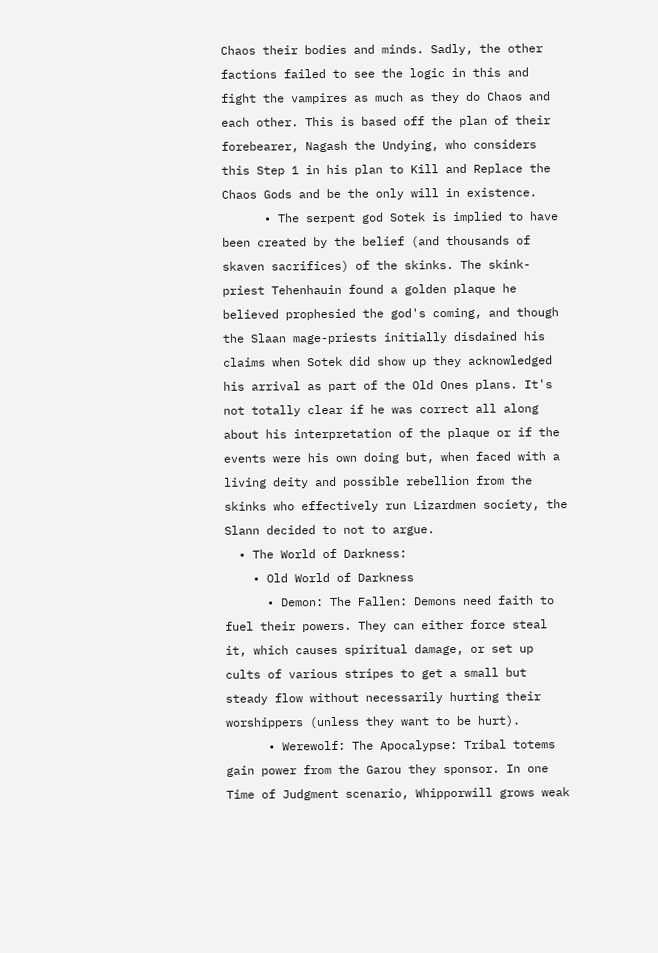Chaos their bodies and minds. Sadly, the other factions failed to see the logic in this and fight the vampires as much as they do Chaos and each other. This is based off the plan of their forebearer, Nagash the Undying, who considers this Step 1 in his plan to Kill and Replace the Chaos Gods and be the only will in existence.
      • The serpent god Sotek is implied to have been created by the belief (and thousands of skaven sacrifices) of the skinks. The skink-priest Tehenhauin found a golden plaque he believed prophesied the god's coming, and though the Slaan mage-priests initially disdained his claims when Sotek did show up they acknowledged his arrival as part of the Old Ones plans. It's not totally clear if he was correct all along about his interpretation of the plaque or if the events were his own doing but, when faced with a living deity and possible rebellion from the skinks who effectively run Lizardmen society, the Slann decided to not to argue.
  • The World of Darkness:
    • Old World of Darkness
      • Demon: The Fallen: Demons need faith to fuel their powers. They can either force steal it, which causes spiritual damage, or set up cults of various stripes to get a small but steady flow without necessarily hurting their worshippers (unless they want to be hurt).
      • Werewolf: The Apocalypse: Tribal totems gain power from the Garou they sponsor. In one Time of Judgment scenario, Whipporwill grows weak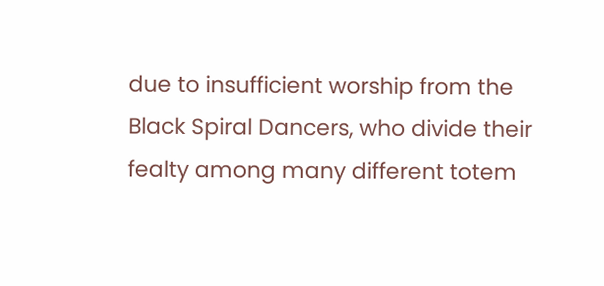due to insufficient worship from the Black Spiral Dancers, who divide their fealty among many different totem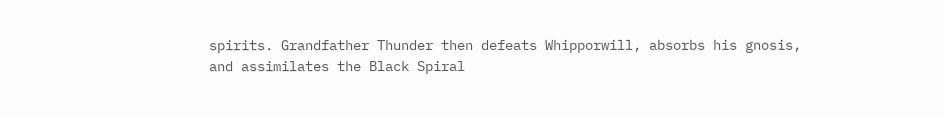spirits. Grandfather Thunder then defeats Whipporwill, absorbs his gnosis, and assimilates the Black Spiral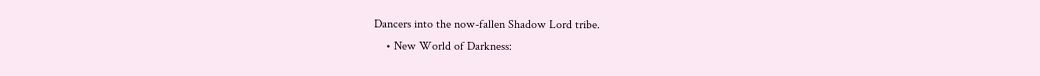Dancers into the now-fallen Shadow Lord tribe.
    • New World of Darkness: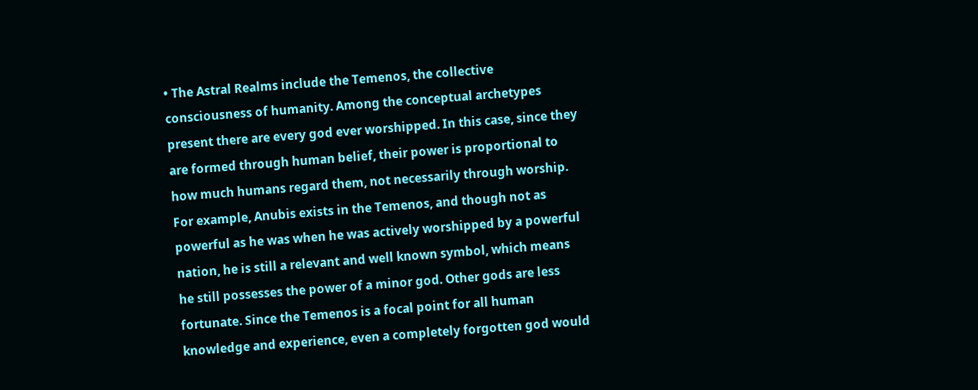• The Astral Realms include the Temenos, the collective consciousness of humanity. Among the conceptual archetypes present there are every god ever worshipped. In this case, since they are formed through human belief, their power is proportional to how much humans regard them, not necessarily through worship. For example, Anubis exists in the Temenos, and though not as powerful as he was when he was actively worshipped by a powerful nation, he is still a relevant and well known symbol, which means he still possesses the power of a minor god. Other gods are less fortunate. Since the Temenos is a focal point for all human knowledge and experience, even a completely forgotten god would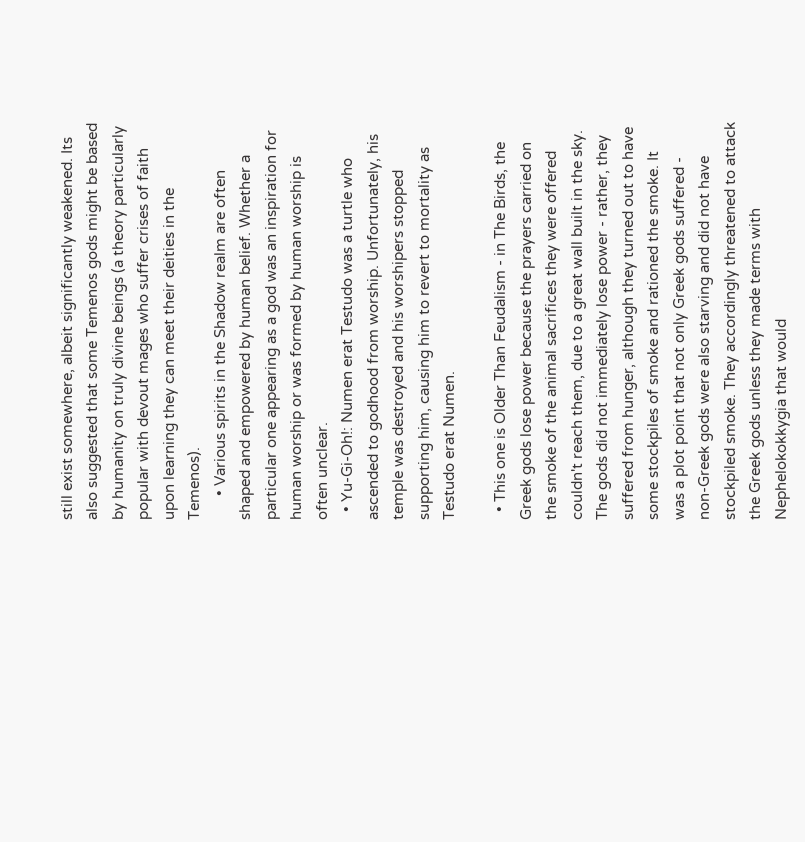still exist somewhere, albeit significantly weakened. Its also suggested that some Temenos gods might be based by humanity on truly divine beings (a theory particularly popular with devout mages who suffer crises of faith upon learning they can meet their deities in the Temenos).
      • Various spirits in the Shadow realm are often shaped and empowered by human belief. Whether a particular one appearing as a god was an inspiration for human worship or was formed by human worship is often unclear.
  • Yu-Gi-Oh!: Numen erat Testudo was a turtle who ascended to godhood from worship. Unfortunately, his temple was destroyed and his worshipers stopped supporting him, causing him to revert to mortality as Testudo erat Numen.

  • This one is Older Than Feudalism - in The Birds, the Greek gods lose power because the prayers carried on the smoke of the animal sacrifices they were offered couldn't reach them, due to a great wall built in the sky. The gods did not immediately lose power - rather, they suffered from hunger, although they turned out to have some stockpiles of smoke and rationed the smoke. It was a plot point that not only Greek gods suffered - non-Greek gods were also starving and did not have stockpiled smoke. They accordingly threatened to attack the Greek gods unless they made terms with Nephelokokkygia that would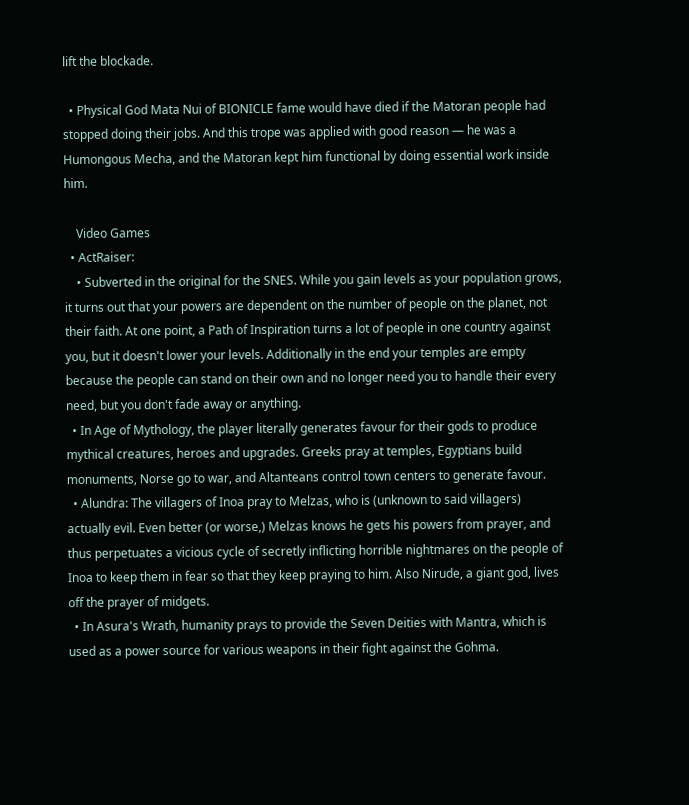lift the blockade.

  • Physical God Mata Nui of BIONICLE fame would have died if the Matoran people had stopped doing their jobs. And this trope was applied with good reason — he was a Humongous Mecha, and the Matoran kept him functional by doing essential work inside him.

    Video Games
  • ActRaiser:
    • Subverted in the original for the SNES. While you gain levels as your population grows, it turns out that your powers are dependent on the number of people on the planet, not their faith. At one point, a Path of Inspiration turns a lot of people in one country against you, but it doesn't lower your levels. Additionally in the end your temples are empty because the people can stand on their own and no longer need you to handle their every need, but you don't fade away or anything.
  • In Age of Mythology, the player literally generates favour for their gods to produce mythical creatures, heroes and upgrades. Greeks pray at temples, Egyptians build monuments, Norse go to war, and Altanteans control town centers to generate favour.
  • Alundra: The villagers of Inoa pray to Melzas, who is (unknown to said villagers) actually evil. Even better (or worse,) Melzas knows he gets his powers from prayer, and thus perpetuates a vicious cycle of secretly inflicting horrible nightmares on the people of Inoa to keep them in fear so that they keep praying to him. Also Nirude, a giant god, lives off the prayer of midgets.
  • In Asura's Wrath, humanity prays to provide the Seven Deities with Mantra, which is used as a power source for various weapons in their fight against the Gohma.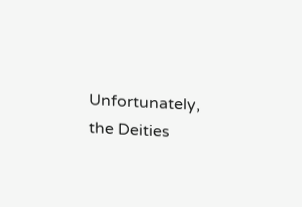Unfortunately, the Deities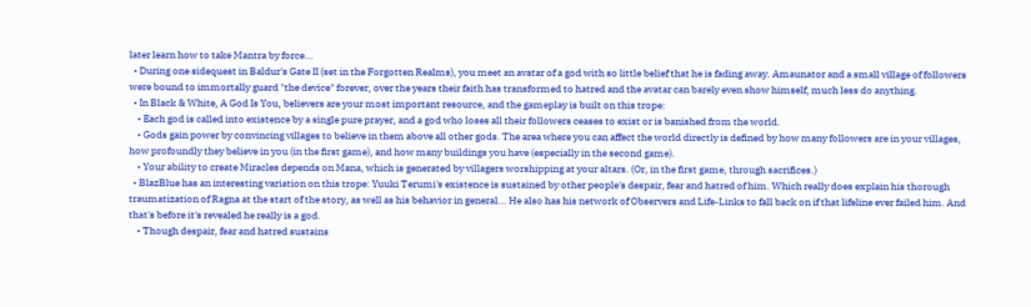later learn how to take Mantra by force...
  • During one sidequest in Baldur's Gate II (set in the Forgotten Realms), you meet an avatar of a god with so little belief that he is fading away. Amaunator and a small village of followers were bound to immortally guard "the device" forever, over the years their faith has transformed to hatred and the avatar can barely even show himself, much less do anything.
  • In Black & White, A God Is You, believers are your most important resource, and the gameplay is built on this trope:
    • Each god is called into existence by a single pure prayer, and a god who loses all their followers ceases to exist or is banished from the world.
    • Gods gain power by convincing villages to believe in them above all other gods. The area where you can affect the world directly is defined by how many followers are in your villages, how profoundly they believe in you (in the first game), and how many buildings you have (especially in the second game).
    • Your ability to create Miracles depends on Mana, which is generated by villagers worshipping at your altars. (Or, in the first game, through sacrifices.)
  • BlazBlue has an interesting variation on this trope: Yuuki Terumi's existence is sustained by other people's despair, fear and hatred of him. Which really does explain his thorough traumatization of Ragna at the start of the story, as well as his behavior in general... He also has his network of Observers and Life-Links to fall back on if that lifeline ever failed him. And that's before it's revealed he really is a god.
    • Though despair, fear and hatred sustains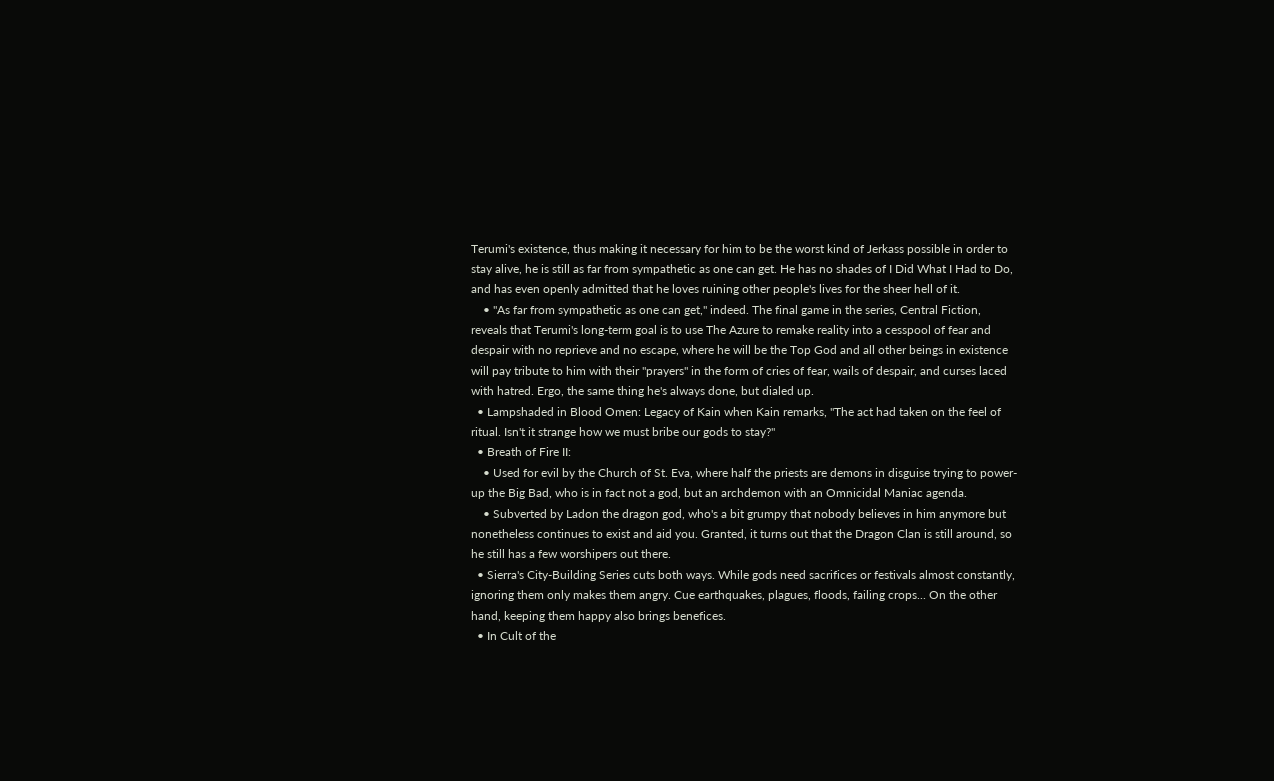Terumi's existence, thus making it necessary for him to be the worst kind of Jerkass possible in order to stay alive, he is still as far from sympathetic as one can get. He has no shades of I Did What I Had to Do, and has even openly admitted that he loves ruining other people's lives for the sheer hell of it.
    • "As far from sympathetic as one can get," indeed. The final game in the series, Central Fiction, reveals that Terumi's long-term goal is to use The Azure to remake reality into a cesspool of fear and despair with no reprieve and no escape, where he will be the Top God and all other beings in existence will pay tribute to him with their "prayers" in the form of cries of fear, wails of despair, and curses laced with hatred. Ergo, the same thing he's always done, but dialed up.
  • Lampshaded in Blood Omen: Legacy of Kain when Kain remarks, "The act had taken on the feel of ritual. Isn't it strange how we must bribe our gods to stay?"
  • Breath of Fire II:
    • Used for evil by the Church of St. Eva, where half the priests are demons in disguise trying to power-up the Big Bad, who is in fact not a god, but an archdemon with an Omnicidal Maniac agenda.
    • Subverted by Ladon the dragon god, who's a bit grumpy that nobody believes in him anymore but nonetheless continues to exist and aid you. Granted, it turns out that the Dragon Clan is still around, so he still has a few worshipers out there.
  • Sierra's City-Building Series cuts both ways. While gods need sacrifices or festivals almost constantly, ignoring them only makes them angry. Cue earthquakes, plagues, floods, failing crops... On the other hand, keeping them happy also brings benefices.
  • In Cult of the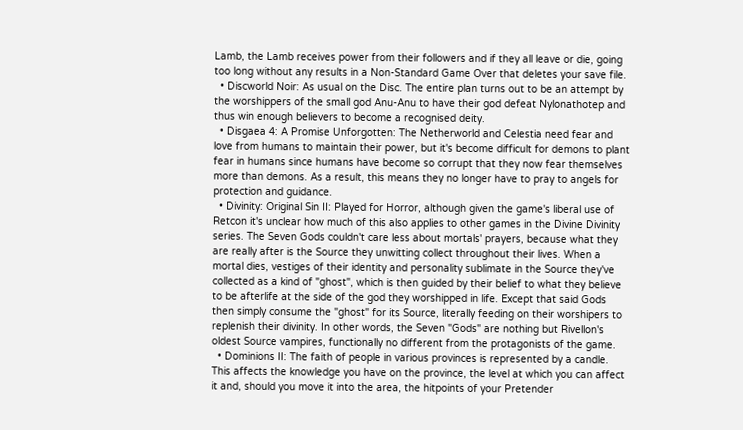Lamb, the Lamb receives power from their followers and if they all leave or die, going too long without any results in a Non-Standard Game Over that deletes your save file.
  • Discworld Noir: As usual on the Disc. The entire plan turns out to be an attempt by the worshippers of the small god Anu-Anu to have their god defeat Nylonathotep and thus win enough believers to become a recognised deity.
  • Disgaea 4: A Promise Unforgotten: The Netherworld and Celestia need fear and love from humans to maintain their power, but it's become difficult for demons to plant fear in humans since humans have become so corrupt that they now fear themselves more than demons. As a result, this means they no longer have to pray to angels for protection and guidance.
  • Divinity: Original Sin II: Played for Horror, although given the game's liberal use of Retcon it's unclear how much of this also applies to other games in the Divine Divinity series. The Seven Gods couldn't care less about mortals' prayers, because what they are really after is the Source they unwitting collect throughout their lives. When a mortal dies, vestiges of their identity and personality sublimate in the Source they've collected as a kind of "ghost", which is then guided by their belief to what they believe to be afterlife at the side of the god they worshipped in life. Except that said Gods then simply consume the "ghost" for its Source, literally feeding on their worshipers to replenish their divinity. In other words, the Seven "Gods" are nothing but Rivellon's oldest Source vampires, functionally no different from the protagonists of the game.
  • Dominions II: The faith of people in various provinces is represented by a candle. This affects the knowledge you have on the province, the level at which you can affect it and, should you move it into the area, the hitpoints of your Pretender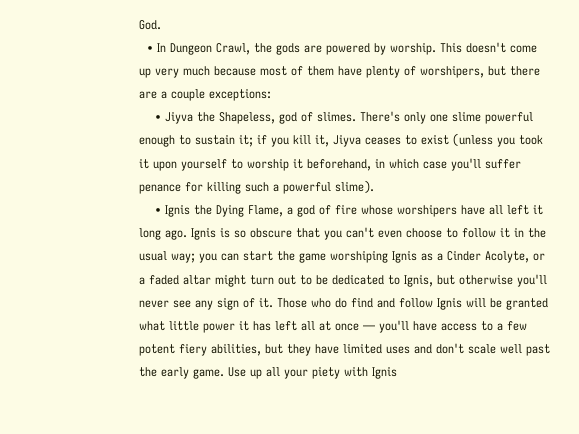God.
  • In Dungeon Crawl, the gods are powered by worship. This doesn't come up very much because most of them have plenty of worshipers, but there are a couple exceptions:
    • Jiyva the Shapeless, god of slimes. There's only one slime powerful enough to sustain it; if you kill it, Jiyva ceases to exist (unless you took it upon yourself to worship it beforehand, in which case you'll suffer penance for killing such a powerful slime).
    • Ignis the Dying Flame, a god of fire whose worshipers have all left it long ago. Ignis is so obscure that you can't even choose to follow it in the usual way; you can start the game worshiping Ignis as a Cinder Acolyte, or a faded altar might turn out to be dedicated to Ignis, but otherwise you'll never see any sign of it. Those who do find and follow Ignis will be granted what little power it has left all at once — you'll have access to a few potent fiery abilities, but they have limited uses and don't scale well past the early game. Use up all your piety with Ignis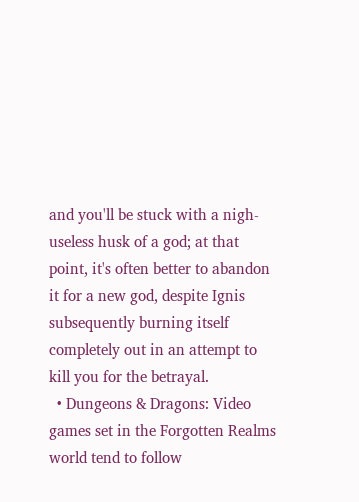and you'll be stuck with a nigh-useless husk of a god; at that point, it's often better to abandon it for a new god, despite Ignis subsequently burning itself completely out in an attempt to kill you for the betrayal.
  • Dungeons & Dragons: Video games set in the Forgotten Realms world tend to follow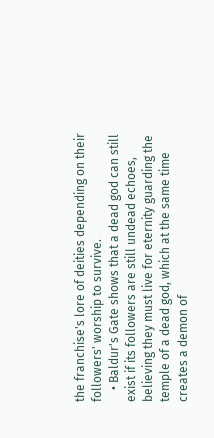the franchise's lore of deities depending on their followers' worship to survive.
    • Baldur's Gate shows that a dead god can still exist if its followers are still undead echoes, believing they must live for eternity guarding the temple of a dead god, which at the same time creates a demon of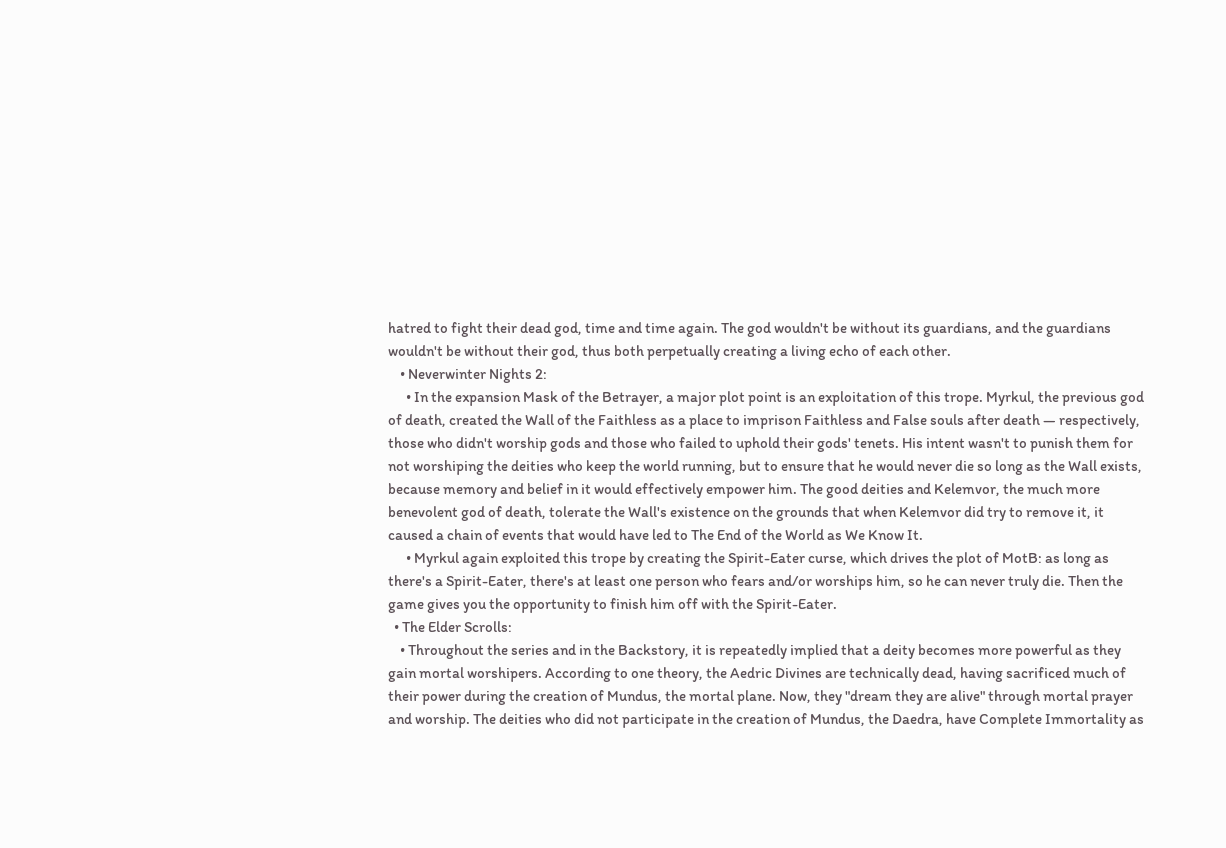hatred to fight their dead god, time and time again. The god wouldn't be without its guardians, and the guardians wouldn't be without their god, thus both perpetually creating a living echo of each other.
    • Neverwinter Nights 2:
      • In the expansion Mask of the Betrayer, a major plot point is an exploitation of this trope. Myrkul, the previous god of death, created the Wall of the Faithless as a place to imprison Faithless and False souls after death — respectively, those who didn't worship gods and those who failed to uphold their gods' tenets. His intent wasn't to punish them for not worshiping the deities who keep the world running, but to ensure that he would never die so long as the Wall exists, because memory and belief in it would effectively empower him. The good deities and Kelemvor, the much more benevolent god of death, tolerate the Wall's existence on the grounds that when Kelemvor did try to remove it, it caused a chain of events that would have led to The End of the World as We Know It.
      • Myrkul again exploited this trope by creating the Spirit-Eater curse, which drives the plot of MotB: as long as there's a Spirit-Eater, there's at least one person who fears and/or worships him, so he can never truly die. Then the game gives you the opportunity to finish him off with the Spirit-Eater.
  • The Elder Scrolls:
    • Throughout the series and in the Backstory, it is repeatedly implied that a deity becomes more powerful as they gain mortal worshipers. According to one theory, the Aedric Divines are technically dead, having sacrificed much of their power during the creation of Mundus, the mortal plane. Now, they "dream they are alive" through mortal prayer and worship. The deities who did not participate in the creation of Mundus, the Daedra, have Complete Immortality as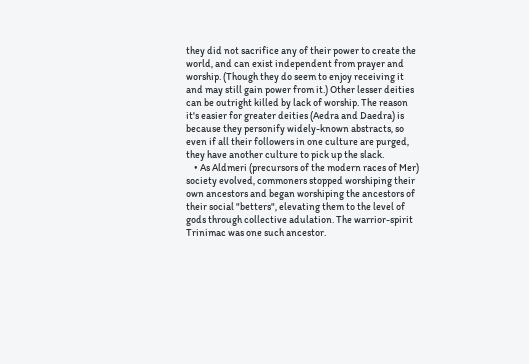they did not sacrifice any of their power to create the world, and can exist independent from prayer and worship. (Though they do seem to enjoy receiving it and may still gain power from it.) Other lesser deities can be outright killed by lack of worship. The reason it's easier for greater deities (Aedra and Daedra) is because they personify widely-known abstracts, so even if all their followers in one culture are purged, they have another culture to pick up the slack.
    • As Aldmeri (precursors of the modern races of Mer) society evolved, commoners stopped worshiping their own ancestors and began worshiping the ancestors of their social "betters", elevating them to the level of gods through collective adulation. The warrior-spirit Trinimac was one such ancestor.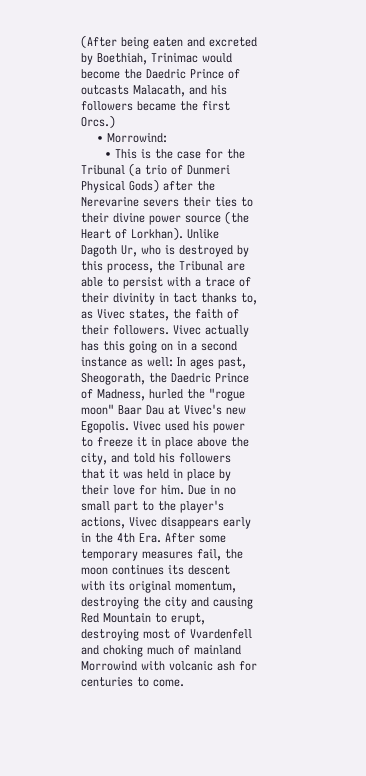(After being eaten and excreted by Boethiah, Trinimac would become the Daedric Prince of outcasts Malacath, and his followers became the first Orcs.)
    • Morrowind:
      • This is the case for the Tribunal (a trio of Dunmeri Physical Gods) after the Nerevarine severs their ties to their divine power source (the Heart of Lorkhan). Unlike Dagoth Ur, who is destroyed by this process, the Tribunal are able to persist with a trace of their divinity in tact thanks to, as Vivec states, the faith of their followers. Vivec actually has this going on in a second instance as well: In ages past, Sheogorath, the Daedric Prince of Madness, hurled the "rogue moon" Baar Dau at Vivec's new Egopolis. Vivec used his power to freeze it in place above the city, and told his followers that it was held in place by their love for him. Due in no small part to the player's actions, Vivec disappears early in the 4th Era. After some temporary measures fail, the moon continues its descent with its original momentum, destroying the city and causing Red Mountain to erupt, destroying most of Vvardenfell and choking much of mainland Morrowind with volcanic ash for centuries to come.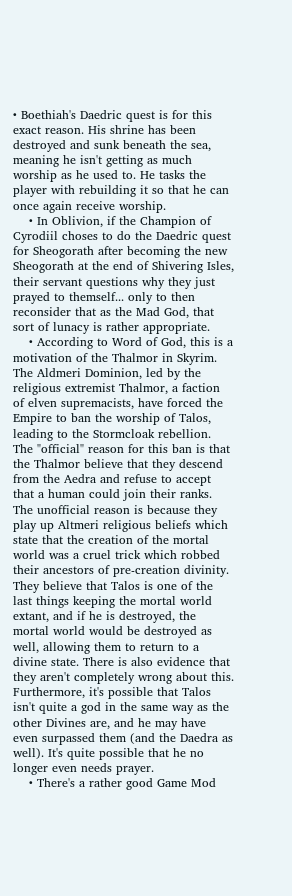• Boethiah's Daedric quest is for this exact reason. His shrine has been destroyed and sunk beneath the sea, meaning he isn't getting as much worship as he used to. He tasks the player with rebuilding it so that he can once again receive worship.
    • In Oblivion, if the Champion of Cyrodiil choses to do the Daedric quest for Sheogorath after becoming the new Sheogorath at the end of Shivering Isles, their servant questions why they just prayed to themself... only to then reconsider that as the Mad God, that sort of lunacy is rather appropriate.
    • According to Word of God, this is a motivation of the Thalmor in Skyrim. The Aldmeri Dominion, led by the religious extremist Thalmor, a faction of elven supremacists, have forced the Empire to ban the worship of Talos, leading to the Stormcloak rebellion. The "official" reason for this ban is that the Thalmor believe that they descend from the Aedra and refuse to accept that a human could join their ranks. The unofficial reason is because they play up Altmeri religious beliefs which state that the creation of the mortal world was a cruel trick which robbed their ancestors of pre-creation divinity. They believe that Talos is one of the last things keeping the mortal world extant, and if he is destroyed, the mortal world would be destroyed as well, allowing them to return to a divine state. There is also evidence that they aren't completely wrong about this. Furthermore, it's possible that Talos isn't quite a god in the same way as the other Divines are, and he may have even surpassed them (and the Daedra as well). It's quite possible that he no longer even needs prayer.
    • There's a rather good Game Mod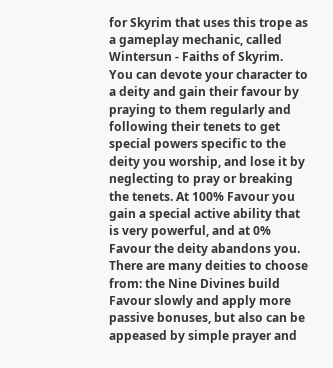for Skyrim that uses this trope as a gameplay mechanic, called Wintersun - Faiths of Skyrim. You can devote your character to a deity and gain their favour by praying to them regularly and following their tenets to get special powers specific to the deity you worship, and lose it by neglecting to pray or breaking the tenets. At 100% Favour you gain a special active ability that is very powerful, and at 0% Favour the deity abandons you. There are many deities to choose from: the Nine Divines build Favour slowly and apply more passive bonuses, but also can be appeased by simple prayer and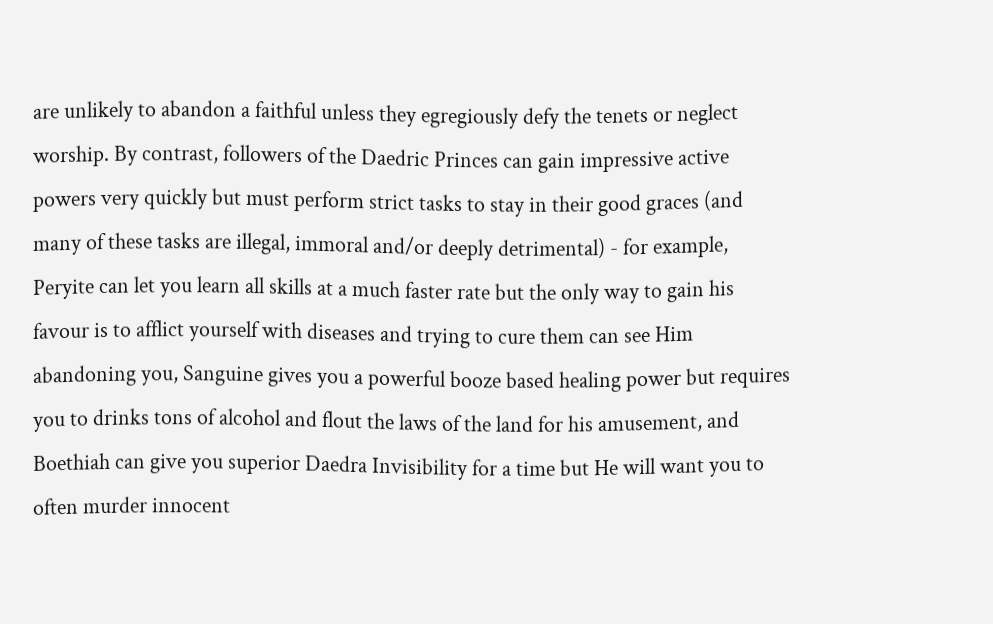are unlikely to abandon a faithful unless they egregiously defy the tenets or neglect worship. By contrast, followers of the Daedric Princes can gain impressive active powers very quickly but must perform strict tasks to stay in their good graces (and many of these tasks are illegal, immoral and/or deeply detrimental) - for example, Peryite can let you learn all skills at a much faster rate but the only way to gain his favour is to afflict yourself with diseases and trying to cure them can see Him abandoning you, Sanguine gives you a powerful booze based healing power but requires you to drinks tons of alcohol and flout the laws of the land for his amusement, and Boethiah can give you superior Daedra Invisibility for a time but He will want you to often murder innocent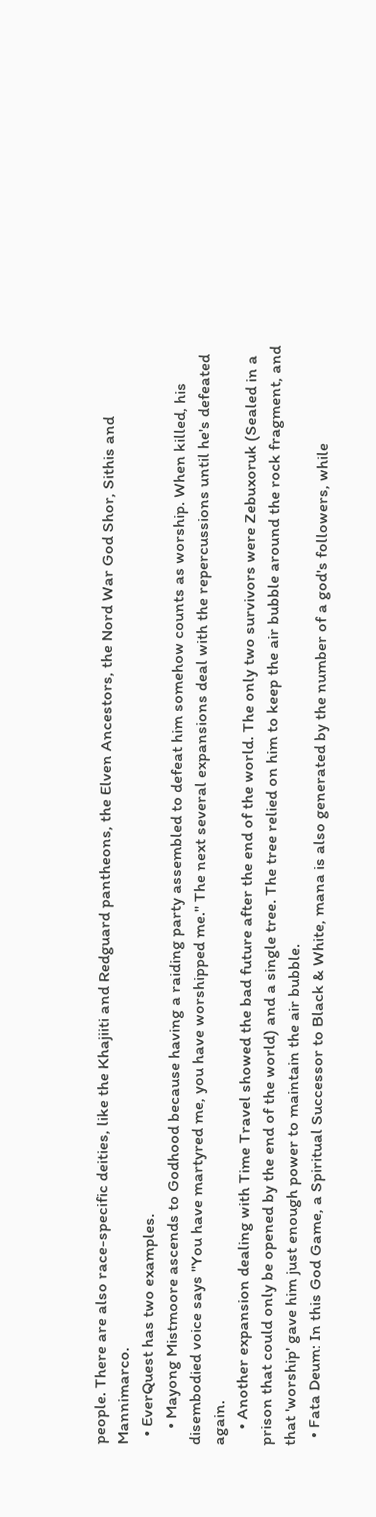people. There are also race-specific deities, like the Khajiiti and Redguard pantheons, the Elven Ancestors, the Nord War God Shor, Sithis and Mannimarco.
  • EverQuest has two examples.
    • Mayong Mistmoore ascends to Godhood because having a raiding party assembled to defeat him somehow counts as worship. When killed, his disembodied voice says "You have martyred me, you have worshipped me." The next several expansions deal with the repercussions until he's defeated again.
    • Another expansion dealing with Time Travel showed the bad future after the end of the world. The only two survivors were Zebuxoruk (Sealed in a prison that could only be opened by the end of the world) and a single tree. The tree relied on him to keep the air bubble around the rock fragment, and that 'worship' gave him just enough power to maintain the air bubble.
  • Fata Deum: In this God Game, a Spiritual Successor to Black & White, mana is also generated by the number of a god's followers, while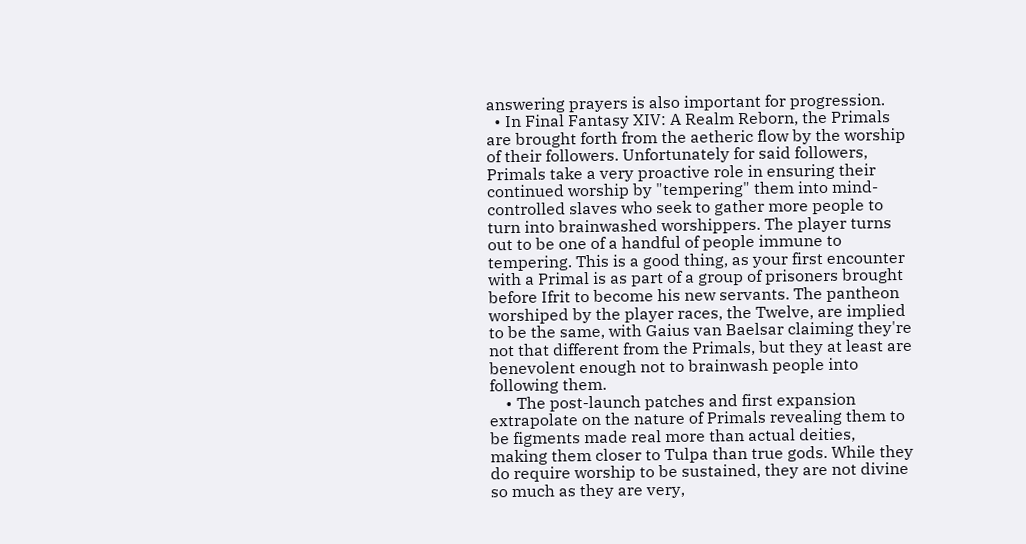answering prayers is also important for progression.
  • In Final Fantasy XIV: A Realm Reborn, the Primals are brought forth from the aetheric flow by the worship of their followers. Unfortunately for said followers, Primals take a very proactive role in ensuring their continued worship by "tempering" them into mind-controlled slaves who seek to gather more people to turn into brainwashed worshippers. The player turns out to be one of a handful of people immune to tempering. This is a good thing, as your first encounter with a Primal is as part of a group of prisoners brought before Ifrit to become his new servants. The pantheon worshiped by the player races, the Twelve, are implied to be the same, with Gaius van Baelsar claiming they're not that different from the Primals, but they at least are benevolent enough not to brainwash people into following them.
    • The post-launch patches and first expansion extrapolate on the nature of Primals revealing them to be figments made real more than actual deities, making them closer to Tulpa than true gods. While they do require worship to be sustained, they are not divine so much as they are very,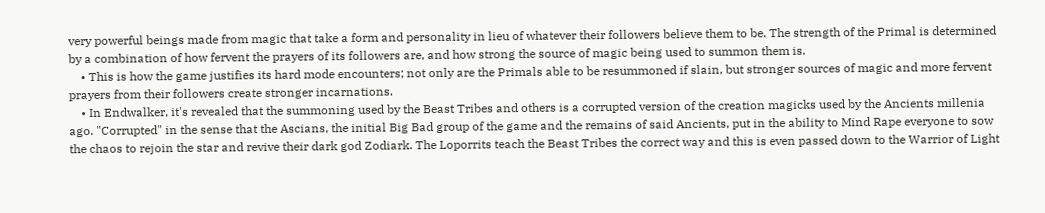very powerful beings made from magic that take a form and personality in lieu of whatever their followers believe them to be. The strength of the Primal is determined by a combination of how fervent the prayers of its followers are, and how strong the source of magic being used to summon them is.
    • This is how the game justifies its hard mode encounters; not only are the Primals able to be resummoned if slain, but stronger sources of magic and more fervent prayers from their followers create stronger incarnations.
    • In Endwalker, it's revealed that the summoning used by the Beast Tribes and others is a corrupted version of the creation magicks used by the Ancients millenia ago. "Corrupted" in the sense that the Ascians, the initial Big Bad group of the game and the remains of said Ancients, put in the ability to Mind Rape everyone to sow the chaos to rejoin the star and revive their dark god Zodiark. The Loporrits teach the Beast Tribes the correct way and this is even passed down to the Warrior of Light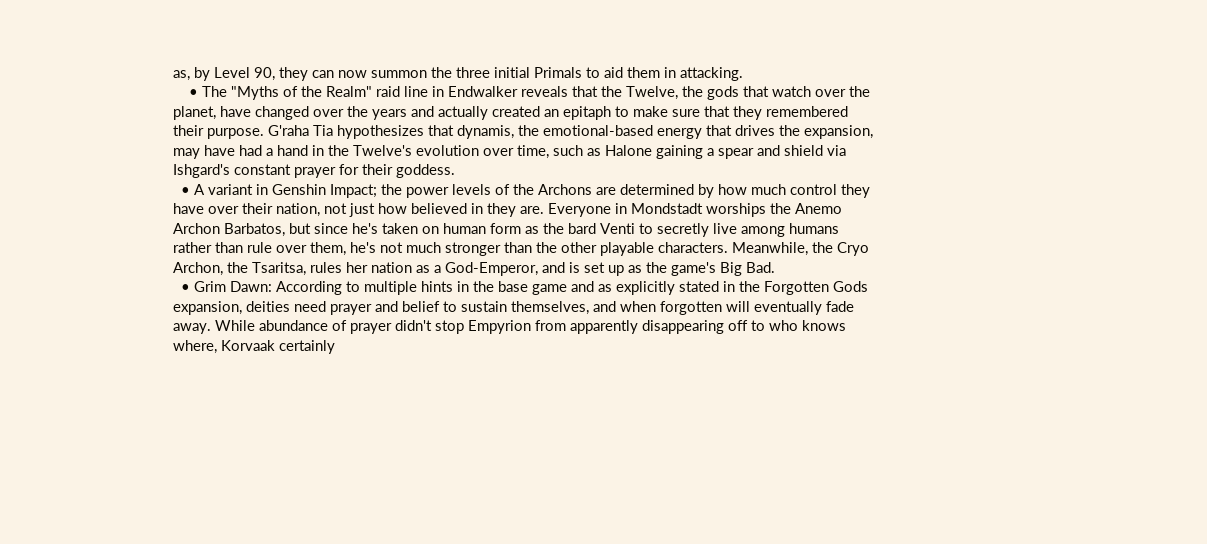as, by Level 90, they can now summon the three initial Primals to aid them in attacking.
    • The "Myths of the Realm" raid line in Endwalker reveals that the Twelve, the gods that watch over the planet, have changed over the years and actually created an epitaph to make sure that they remembered their purpose. G'raha Tia hypothesizes that dynamis, the emotional-based energy that drives the expansion, may have had a hand in the Twelve's evolution over time, such as Halone gaining a spear and shield via Ishgard's constant prayer for their goddess.
  • A variant in Genshin Impact; the power levels of the Archons are determined by how much control they have over their nation, not just how believed in they are. Everyone in Mondstadt worships the Anemo Archon Barbatos, but since he's taken on human form as the bard Venti to secretly live among humans rather than rule over them, he's not much stronger than the other playable characters. Meanwhile, the Cryo Archon, the Tsaritsa, rules her nation as a God-Emperor, and is set up as the game's Big Bad.
  • Grim Dawn: According to multiple hints in the base game and as explicitly stated in the Forgotten Gods expansion, deities need prayer and belief to sustain themselves, and when forgotten will eventually fade away. While abundance of prayer didn't stop Empyrion from apparently disappearing off to who knows where, Korvaak certainly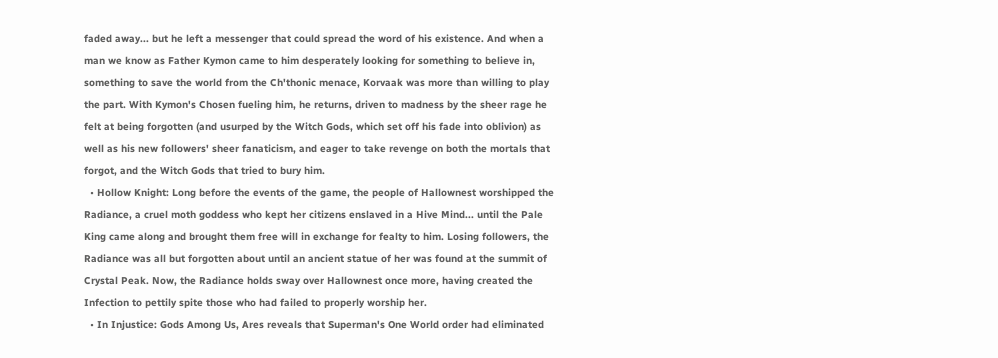faded away... but he left a messenger that could spread the word of his existence. And when a man we know as Father Kymon came to him desperately looking for something to believe in, something to save the world from the Ch'thonic menace, Korvaak was more than willing to play the part. With Kymon's Chosen fueling him, he returns, driven to madness by the sheer rage he felt at being forgotten (and usurped by the Witch Gods, which set off his fade into oblivion) as well as his new followers' sheer fanaticism, and eager to take revenge on both the mortals that forgot, and the Witch Gods that tried to bury him.
  • Hollow Knight: Long before the events of the game, the people of Hallownest worshipped the Radiance, a cruel moth goddess who kept her citizens enslaved in a Hive Mind... until the Pale King came along and brought them free will in exchange for fealty to him. Losing followers, the Radiance was all but forgotten about until an ancient statue of her was found at the summit of Crystal Peak. Now, the Radiance holds sway over Hallownest once more, having created the Infection to pettily spite those who had failed to properly worship her.
  • In Injustice: Gods Among Us, Ares reveals that Superman's One World order had eliminated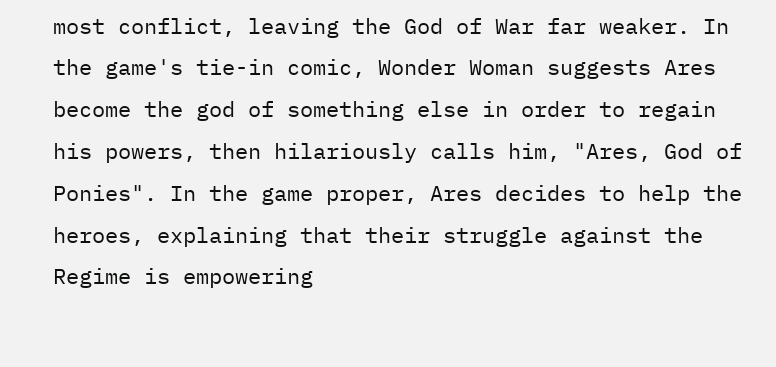most conflict, leaving the God of War far weaker. In the game's tie-in comic, Wonder Woman suggests Ares become the god of something else in order to regain his powers, then hilariously calls him, "Ares, God of Ponies". In the game proper, Ares decides to help the heroes, explaining that their struggle against the Regime is empowering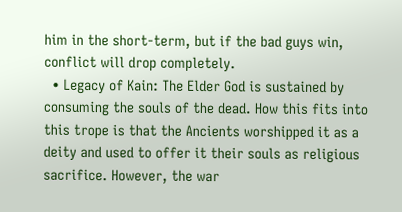him in the short-term, but if the bad guys win, conflict will drop completely.
  • Legacy of Kain: The Elder God is sustained by consuming the souls of the dead. How this fits into this trope is that the Ancients worshipped it as a deity and used to offer it their souls as religious sacrifice. However, the war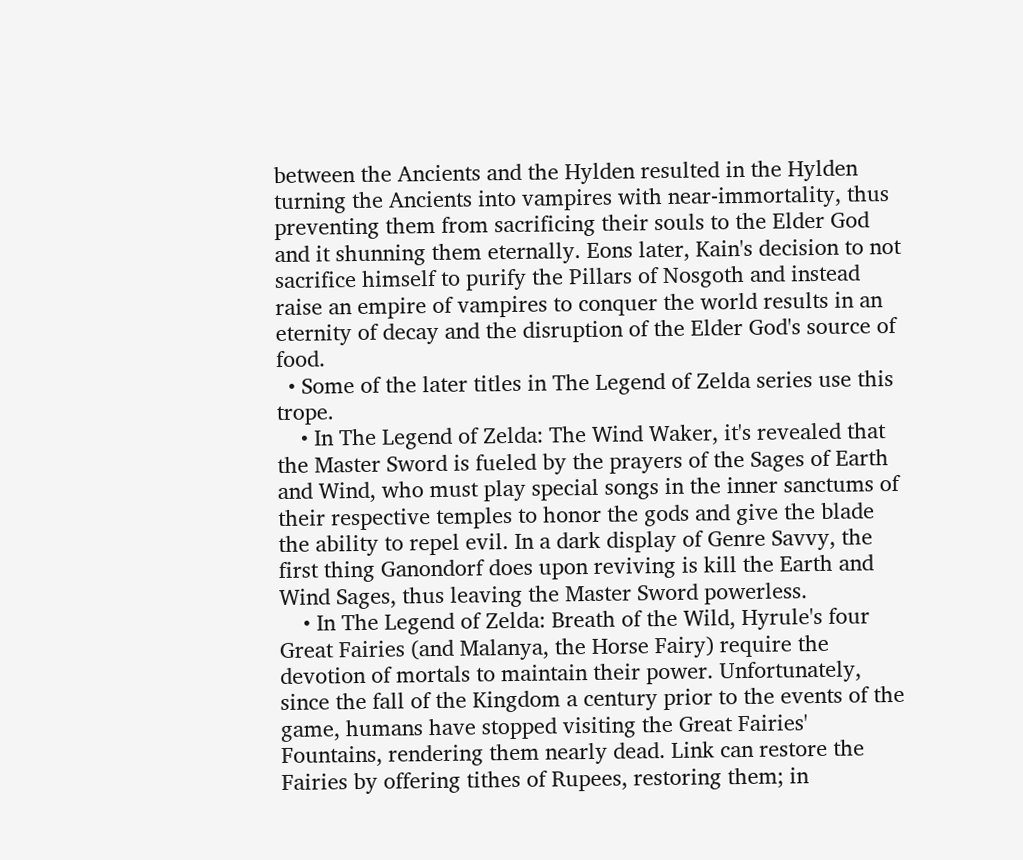between the Ancients and the Hylden resulted in the Hylden turning the Ancients into vampires with near-immortality, thus preventing them from sacrificing their souls to the Elder God and it shunning them eternally. Eons later, Kain's decision to not sacrifice himself to purify the Pillars of Nosgoth and instead raise an empire of vampires to conquer the world results in an eternity of decay and the disruption of the Elder God's source of food.
  • Some of the later titles in The Legend of Zelda series use this trope.
    • In The Legend of Zelda: The Wind Waker, it's revealed that the Master Sword is fueled by the prayers of the Sages of Earth and Wind, who must play special songs in the inner sanctums of their respective temples to honor the gods and give the blade the ability to repel evil. In a dark display of Genre Savvy, the first thing Ganondorf does upon reviving is kill the Earth and Wind Sages, thus leaving the Master Sword powerless.
    • In The Legend of Zelda: Breath of the Wild, Hyrule's four Great Fairies (and Malanya, the Horse Fairy) require the devotion of mortals to maintain their power. Unfortunately, since the fall of the Kingdom a century prior to the events of the game, humans have stopped visiting the Great Fairies' Fountains, rendering them nearly dead. Link can restore the Fairies by offering tithes of Rupees, restoring them; in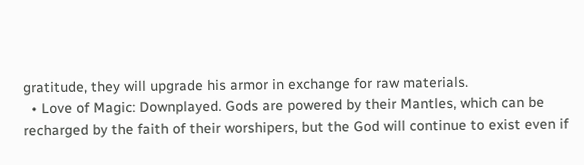gratitude, they will upgrade his armor in exchange for raw materials.
  • Love of Magic: Downplayed. Gods are powered by their Mantles, which can be recharged by the faith of their worshipers, but the God will continue to exist even if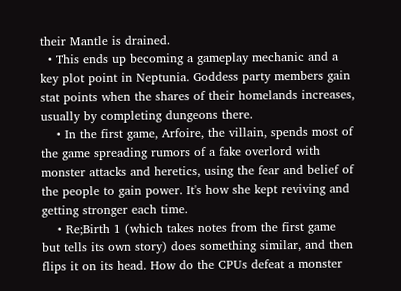their Mantle is drained.
  • This ends up becoming a gameplay mechanic and a key plot point in Neptunia. Goddess party members gain stat points when the shares of their homelands increases, usually by completing dungeons there.
    • In the first game, Arfoire, the villain, spends most of the game spreading rumors of a fake overlord with monster attacks and heretics, using the fear and belief of the people to gain power. It's how she kept reviving and getting stronger each time.
    • Re;Birth 1 (which takes notes from the first game but tells its own story) does something similar, and then flips it on its head. How do the CPUs defeat a monster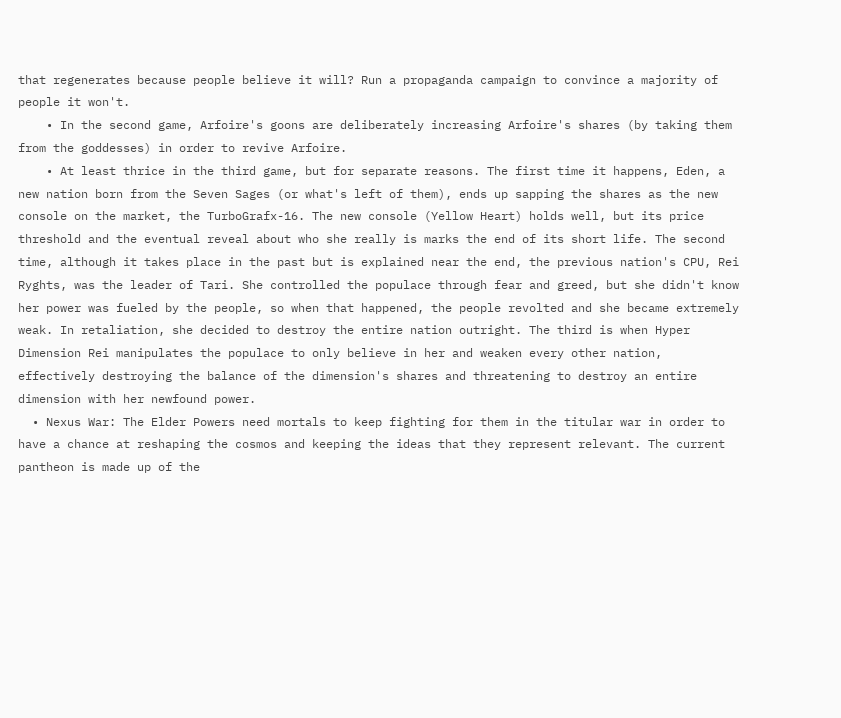that regenerates because people believe it will? Run a propaganda campaign to convince a majority of people it won't.
    • In the second game, Arfoire's goons are deliberately increasing Arfoire's shares (by taking them from the goddesses) in order to revive Arfoire.
    • At least thrice in the third game, but for separate reasons. The first time it happens, Eden, a new nation born from the Seven Sages (or what's left of them), ends up sapping the shares as the new console on the market, the TurboGrafx-16. The new console (Yellow Heart) holds well, but its price threshold and the eventual reveal about who she really is marks the end of its short life. The second time, although it takes place in the past but is explained near the end, the previous nation's CPU, Rei Ryghts, was the leader of Tari. She controlled the populace through fear and greed, but she didn't know her power was fueled by the people, so when that happened, the people revolted and she became extremely weak. In retaliation, she decided to destroy the entire nation outright. The third is when Hyper Dimension Rei manipulates the populace to only believe in her and weaken every other nation, effectively destroying the balance of the dimension's shares and threatening to destroy an entire dimension with her newfound power.
  • Nexus War: The Elder Powers need mortals to keep fighting for them in the titular war in order to have a chance at reshaping the cosmos and keeping the ideas that they represent relevant. The current pantheon is made up of the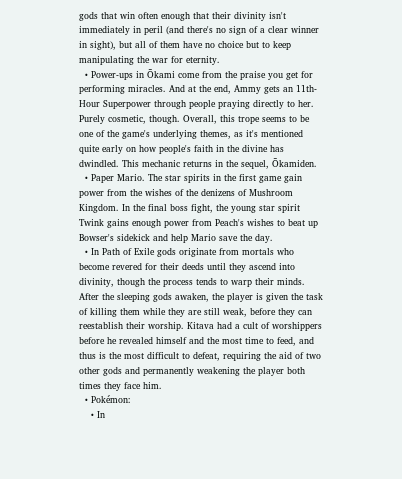gods that win often enough that their divinity isn't immediately in peril (and there's no sign of a clear winner in sight), but all of them have no choice but to keep manipulating the war for eternity.
  • Power-ups in Ōkami come from the praise you get for performing miracles. And at the end, Ammy gets an 11th-Hour Superpower through people praying directly to her. Purely cosmetic, though. Overall, this trope seems to be one of the game's underlying themes, as it's mentioned quite early on how people's faith in the divine has dwindled. This mechanic returns in the sequel, Ōkamiden.
  • Paper Mario. The star spirits in the first game gain power from the wishes of the denizens of Mushroom Kingdom. In the final boss fight, the young star spirit Twink gains enough power from Peach's wishes to beat up Bowser's sidekick and help Mario save the day.
  • In Path of Exile gods originate from mortals who become revered for their deeds until they ascend into divinity, though the process tends to warp their minds. After the sleeping gods awaken, the player is given the task of killing them while they are still weak, before they can reestablish their worship. Kitava had a cult of worshippers before he revealed himself and the most time to feed, and thus is the most difficult to defeat, requiring the aid of two other gods and permanently weakening the player both times they face him.
  • Pokémon:
    • In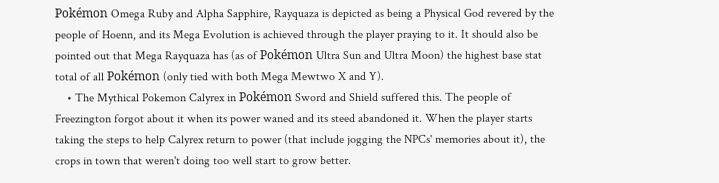Pokémon Omega Ruby and Alpha Sapphire, Rayquaza is depicted as being a Physical God revered by the people of Hoenn, and its Mega Evolution is achieved through the player praying to it. It should also be pointed out that Mega Rayquaza has (as of Pokémon Ultra Sun and Ultra Moon) the highest base stat total of all Pokémon (only tied with both Mega Mewtwo X and Y).
    • The Mythical Pokemon Calyrex in Pokémon Sword and Shield suffered this. The people of Freezington forgot about it when its power waned and its steed abandoned it. When the player starts taking the steps to help Calyrex return to power (that include jogging the NPCs' memories about it), the crops in town that weren't doing too well start to grow better.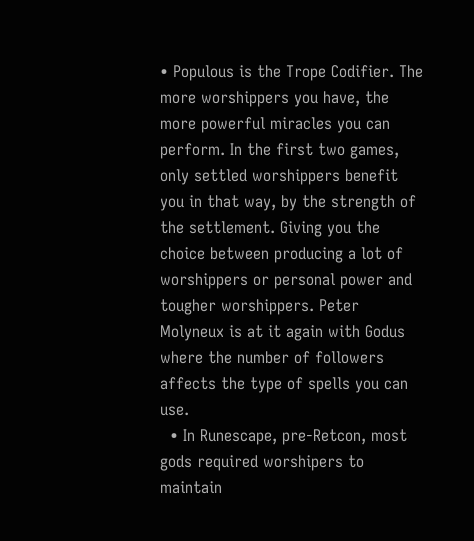• Populous is the Trope Codifier. The more worshippers you have, the more powerful miracles you can perform. In the first two games, only settled worshippers benefit you in that way, by the strength of the settlement. Giving you the choice between producing a lot of worshippers or personal power and tougher worshippers. Peter Molyneux is at it again with Godus where the number of followers affects the type of spells you can use.
  • In Runescape, pre-Retcon, most gods required worshipers to maintain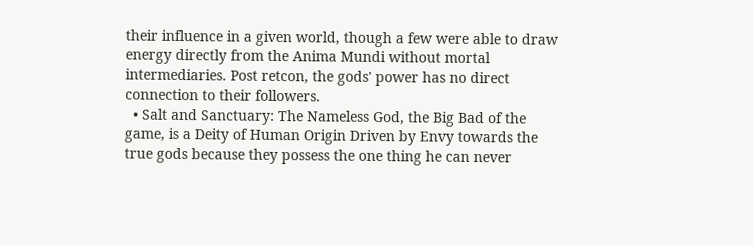their influence in a given world, though a few were able to draw energy directly from the Anima Mundi without mortal intermediaries. Post retcon, the gods' power has no direct connection to their followers.
  • Salt and Sanctuary: The Nameless God, the Big Bad of the game, is a Deity of Human Origin Driven by Envy towards the true gods because they possess the one thing he can never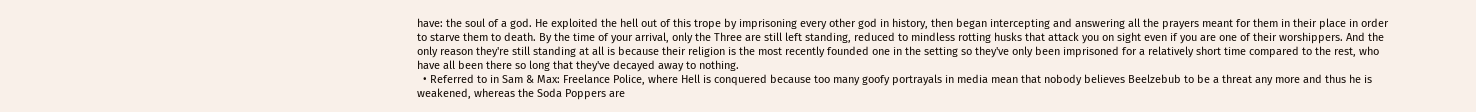have: the soul of a god. He exploited the hell out of this trope by imprisoning every other god in history, then began intercepting and answering all the prayers meant for them in their place in order to starve them to death. By the time of your arrival, only the Three are still left standing, reduced to mindless rotting husks that attack you on sight even if you are one of their worshippers. And the only reason they're still standing at all is because their religion is the most recently founded one in the setting so they've only been imprisoned for a relatively short time compared to the rest, who have all been there so long that they've decayed away to nothing.
  • Referred to in Sam & Max: Freelance Police, where Hell is conquered because too many goofy portrayals in media mean that nobody believes Beelzebub to be a threat any more and thus he is weakened, whereas the Soda Poppers are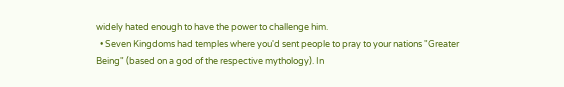widely hated enough to have the power to challenge him.
  • Seven Kingdoms had temples where you'd sent people to pray to your nations "Greater Being" (based on a god of the respective mythology). In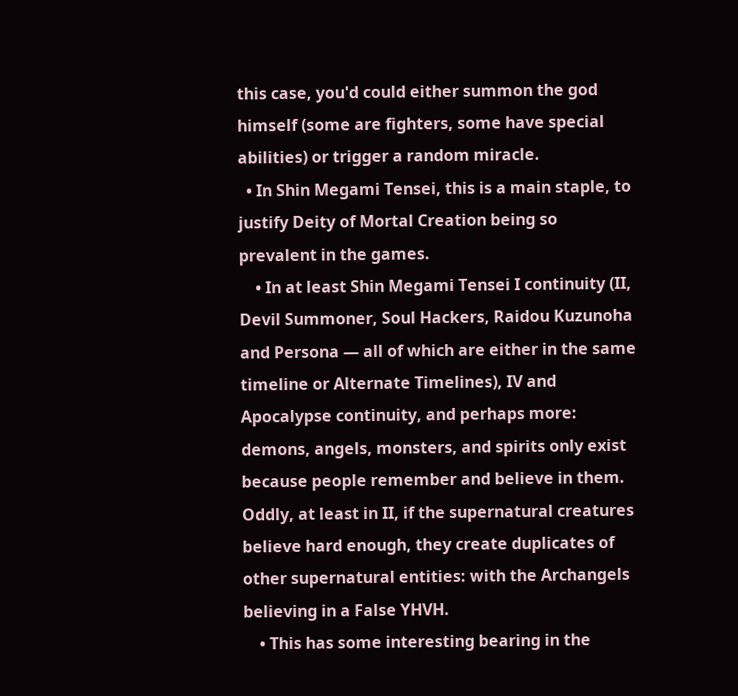this case, you'd could either summon the god himself (some are fighters, some have special abilities) or trigger a random miracle.
  • In Shin Megami Tensei, this is a main staple, to justify Deity of Mortal Creation being so prevalent in the games.
    • In at least Shin Megami Tensei I continuity (II, Devil Summoner, Soul Hackers, Raidou Kuzunoha and Persona — all of which are either in the same timeline or Alternate Timelines), IV and Apocalypse continuity, and perhaps more: demons, angels, monsters, and spirits only exist because people remember and believe in them. Oddly, at least in II, if the supernatural creatures believe hard enough, they create duplicates of other supernatural entities: with the Archangels believing in a False YHVH.
    • This has some interesting bearing in the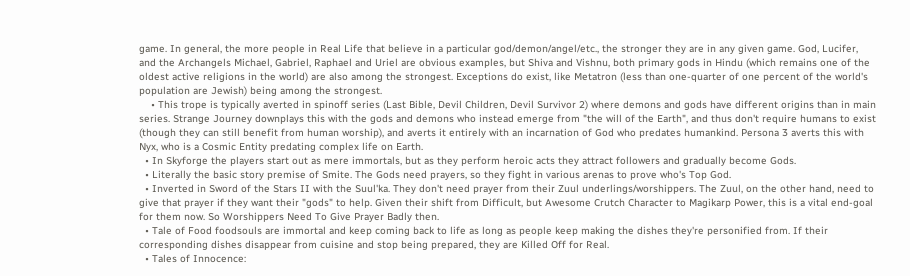game. In general, the more people in Real Life that believe in a particular god/demon/angel/etc., the stronger they are in any given game. God, Lucifer, and the Archangels Michael, Gabriel, Raphael and Uriel are obvious examples, but Shiva and Vishnu, both primary gods in Hindu (which remains one of the oldest active religions in the world) are also among the strongest. Exceptions do exist, like Metatron (less than one-quarter of one percent of the world's population are Jewish) being among the strongest.
    • This trope is typically averted in spinoff series (Last Bible, Devil Children, Devil Survivor 2) where demons and gods have different origins than in main series. Strange Journey downplays this with the gods and demons who instead emerge from "the will of the Earth", and thus don't require humans to exist (though they can still benefit from human worship), and averts it entirely with an incarnation of God who predates humankind. Persona 3 averts this with Nyx, who is a Cosmic Entity predating complex life on Earth.
  • In Skyforge the players start out as mere immortals, but as they perform heroic acts they attract followers and gradually become Gods.
  • Literally the basic story premise of Smite. The Gods need prayers, so they fight in various arenas to prove who's Top God.
  • Inverted in Sword of the Stars II with the Suul'ka. They don't need prayer from their Zuul underlings/worshippers. The Zuul, on the other hand, need to give that prayer if they want their "gods" to help. Given their shift from Difficult, but Awesome Crutch Character to Magikarp Power, this is a vital end-goal for them now. So Worshippers Need To Give Prayer Badly then.
  • Tale of Food foodsouls are immortal and keep coming back to life as long as people keep making the dishes they're personified from. If their corresponding dishes disappear from cuisine and stop being prepared, they are Killed Off for Real.
  • Tales of Innocence: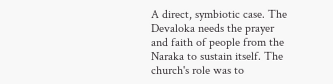A direct, symbiotic case. The Devaloka needs the prayer and faith of people from the Naraka to sustain itself. The church's role was to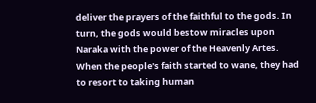deliver the prayers of the faithful to the gods. In turn, the gods would bestow miracles upon Naraka with the power of the Heavenly Artes. When the people's faith started to wane, they had to resort to taking human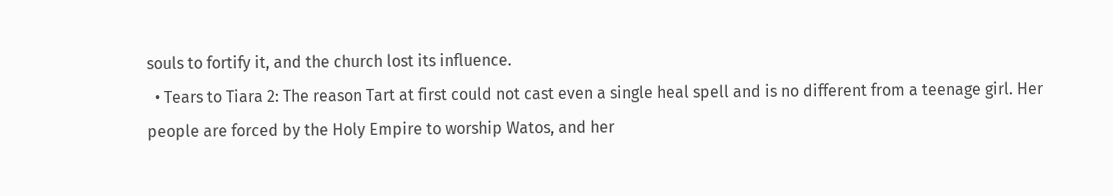souls to fortify it, and the church lost its influence.
  • Tears to Tiara 2: The reason Tart at first could not cast even a single heal spell and is no different from a teenage girl. Her people are forced by the Holy Empire to worship Watos, and her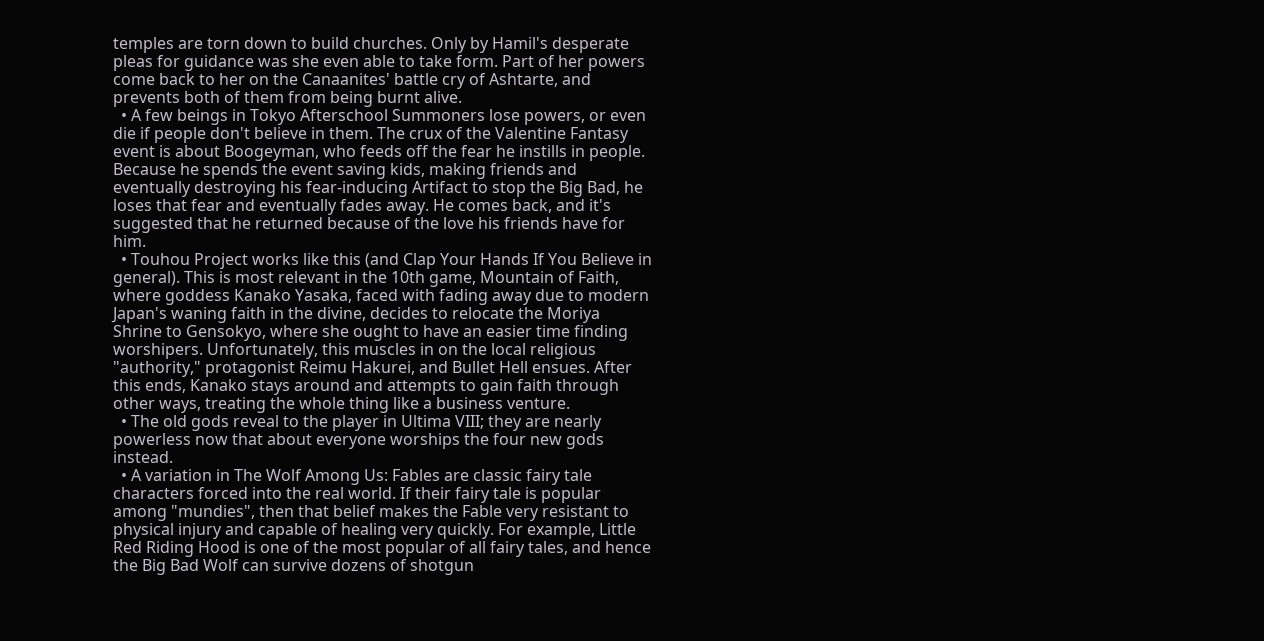temples are torn down to build churches. Only by Hamil's desperate pleas for guidance was she even able to take form. Part of her powers come back to her on the Canaanites' battle cry of Ashtarte, and prevents both of them from being burnt alive.
  • A few beings in Tokyo Afterschool Summoners lose powers, or even die if people don't believe in them. The crux of the Valentine Fantasy event is about Boogeyman, who feeds off the fear he instills in people. Because he spends the event saving kids, making friends and eventually destroying his fear-inducing Artifact to stop the Big Bad, he loses that fear and eventually fades away. He comes back, and it's suggested that he returned because of the love his friends have for him.
  • Touhou Project works like this (and Clap Your Hands If You Believe in general). This is most relevant in the 10th game, Mountain of Faith, where goddess Kanako Yasaka, faced with fading away due to modern Japan's waning faith in the divine, decides to relocate the Moriya Shrine to Gensokyo, where she ought to have an easier time finding worshipers. Unfortunately, this muscles in on the local religious "authority," protagonist Reimu Hakurei, and Bullet Hell ensues. After this ends, Kanako stays around and attempts to gain faith through other ways, treating the whole thing like a business venture.
  • The old gods reveal to the player in Ultima VIII; they are nearly powerless now that about everyone worships the four new gods instead.
  • A variation in The Wolf Among Us: Fables are classic fairy tale characters forced into the real world. If their fairy tale is popular among "mundies", then that belief makes the Fable very resistant to physical injury and capable of healing very quickly. For example, Little Red Riding Hood is one of the most popular of all fairy tales, and hence the Big Bad Wolf can survive dozens of shotgun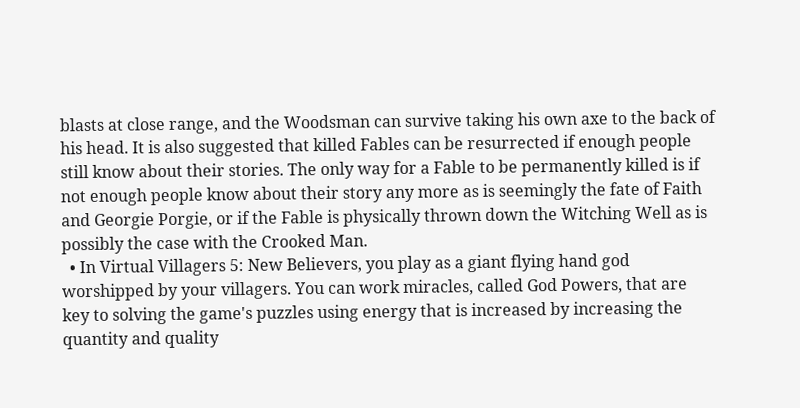blasts at close range, and the Woodsman can survive taking his own axe to the back of his head. It is also suggested that killed Fables can be resurrected if enough people still know about their stories. The only way for a Fable to be permanently killed is if not enough people know about their story any more as is seemingly the fate of Faith and Georgie Porgie, or if the Fable is physically thrown down the Witching Well as is possibly the case with the Crooked Man.
  • In Virtual Villagers 5: New Believers, you play as a giant flying hand god worshipped by your villagers. You can work miracles, called God Powers, that are key to solving the game's puzzles using energy that is increased by increasing the quantity and quality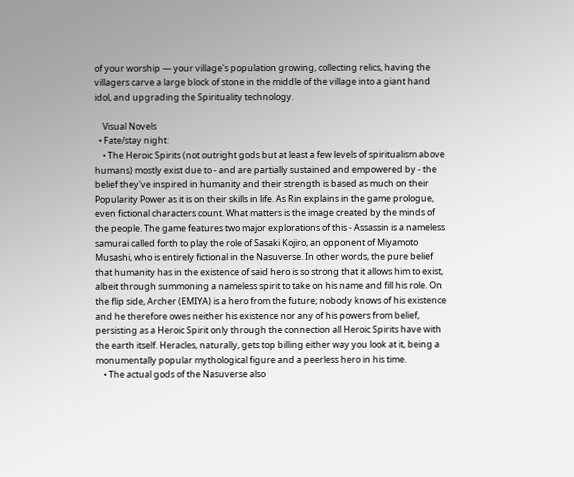of your worship — your village's population growing, collecting relics, having the villagers carve a large block of stone in the middle of the village into a giant hand idol, and upgrading the Spirituality technology.

    Visual Novels
  • Fate/stay night:
    • The Heroic Spirits (not outright gods but at least a few levels of spiritualism above humans) mostly exist due to - and are partially sustained and empowered by - the belief they've inspired in humanity and their strength is based as much on their Popularity Power as it is on their skills in life. As Rin explains in the game prologue, even fictional characters count. What matters is the image created by the minds of the people. The game features two major explorations of this - Assassin is a nameless samurai called forth to play the role of Sasaki Kojiro, an opponent of Miyamoto Musashi, who is entirely fictional in the Nasuverse. In other words, the pure belief that humanity has in the existence of said hero is so strong that it allows him to exist, albeit through summoning a nameless spirit to take on his name and fill his role. On the flip side, Archer (EMIYA) is a hero from the future; nobody knows of his existence and he therefore owes neither his existence nor any of his powers from belief, persisting as a Heroic Spirit only through the connection all Heroic Spirits have with the earth itself. Heracles, naturally, gets top billing either way you look at it, being a monumentally popular mythological figure and a peerless hero in his time.
    • The actual gods of the Nasuverse also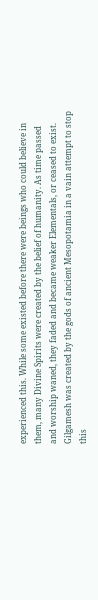experienced this. While some existed before there were beings who could believe in them, many Divine Spirits were created by the belief of humanity. As time passed and worship waned, they faded and became weaker Elementals, or ceased to exist. Gilgamesh was created by the gods of ancient Mesopotamia in a vain attempt to stop this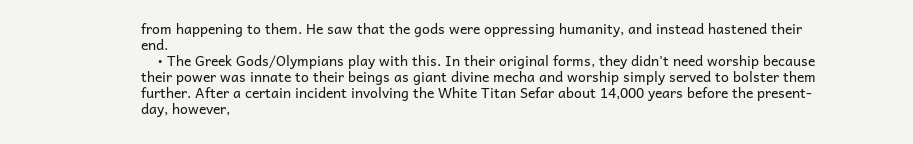from happening to them. He saw that the gods were oppressing humanity, and instead hastened their end.
    • The Greek Gods/Olympians play with this. In their original forms, they didn't need worship because their power was innate to their beings as giant divine mecha and worship simply served to bolster them further. After a certain incident involving the White Titan Sefar about 14,000 years before the present-day, however,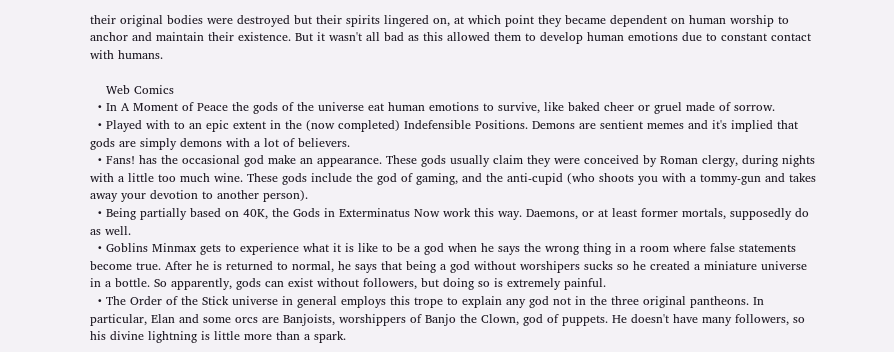their original bodies were destroyed but their spirits lingered on, at which point they became dependent on human worship to anchor and maintain their existence. But it wasn't all bad as this allowed them to develop human emotions due to constant contact with humans.

    Web Comics
  • In A Moment of Peace the gods of the universe eat human emotions to survive, like baked cheer or gruel made of sorrow.
  • Played with to an epic extent in the (now completed) Indefensible Positions. Demons are sentient memes and it's implied that gods are simply demons with a lot of believers.
  • Fans! has the occasional god make an appearance. These gods usually claim they were conceived by Roman clergy, during nights with a little too much wine. These gods include the god of gaming, and the anti-cupid (who shoots you with a tommy-gun and takes away your devotion to another person).
  • Being partially based on 40K, the Gods in Exterminatus Now work this way. Daemons, or at least former mortals, supposedly do as well.
  • Goblins Minmax gets to experience what it is like to be a god when he says the wrong thing in a room where false statements become true. After he is returned to normal, he says that being a god without worshipers sucks so he created a miniature universe in a bottle. So apparently, gods can exist without followers, but doing so is extremely painful.
  • The Order of the Stick universe in general employs this trope to explain any god not in the three original pantheons. In particular, Elan and some orcs are Banjoists, worshippers of Banjo the Clown, god of puppets. He doesn't have many followers, so his divine lightning is little more than a spark.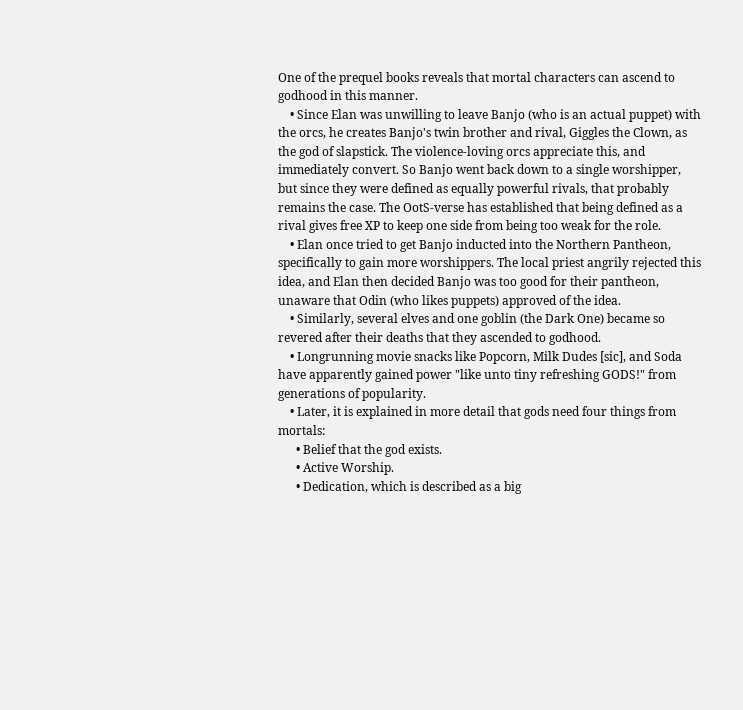One of the prequel books reveals that mortal characters can ascend to godhood in this manner.
    • Since Elan was unwilling to leave Banjo (who is an actual puppet) with the orcs, he creates Banjo's twin brother and rival, Giggles the Clown, as the god of slapstick. The violence-loving orcs appreciate this, and immediately convert. So Banjo went back down to a single worshipper, but since they were defined as equally powerful rivals, that probably remains the case. The OotS-verse has established that being defined as a rival gives free XP to keep one side from being too weak for the role.
    • Elan once tried to get Banjo inducted into the Northern Pantheon, specifically to gain more worshippers. The local priest angrily rejected this idea, and Elan then decided Banjo was too good for their pantheon, unaware that Odin (who likes puppets) approved of the idea.
    • Similarly, several elves and one goblin (the Dark One) became so revered after their deaths that they ascended to godhood.
    • Longrunning movie snacks like Popcorn, Milk Dudes [sic], and Soda have apparently gained power "like unto tiny refreshing GODS!" from generations of popularity.
    • Later, it is explained in more detail that gods need four things from mortals:
      • Belief that the god exists.
      • Active Worship.
      • Dedication, which is described as a big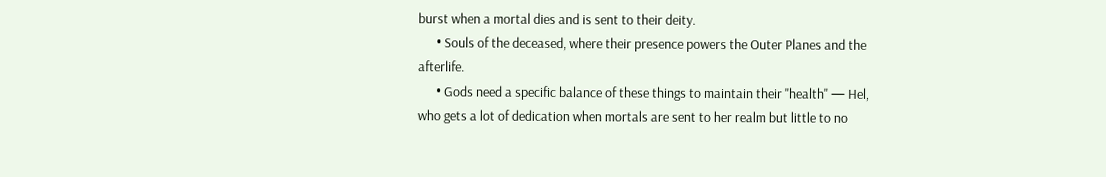burst when a mortal dies and is sent to their deity.
      • Souls of the deceased, where their presence powers the Outer Planes and the afterlife.
      • Gods need a specific balance of these things to maintain their "health" — Hel, who gets a lot of dedication when mortals are sent to her realm but little to no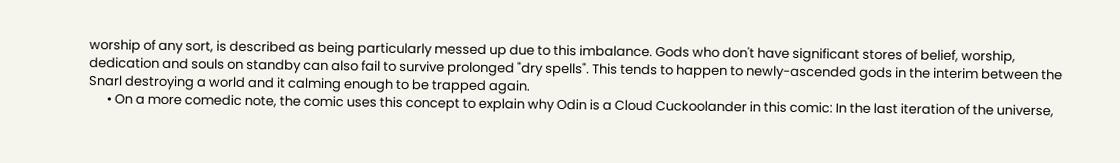worship of any sort, is described as being particularly messed up due to this imbalance. Gods who don't have significant stores of belief, worship, dedication and souls on standby can also fail to survive prolonged "dry spells". This tends to happen to newly-ascended gods in the interim between the Snarl destroying a world and it calming enough to be trapped again.
      • On a more comedic note, the comic uses this concept to explain why Odin is a Cloud Cuckoolander in this comic: In the last iteration of the universe,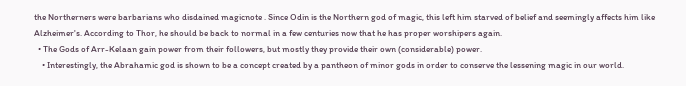the Northerners were barbarians who disdained magicnote . Since Odin is the Northern god of magic, this left him starved of belief and seemingly affects him like Alzheimer's. According to Thor, he should be back to normal in a few centuries now that he has proper worshipers again.
  • The Gods of Arr-Kelaan gain power from their followers, but mostly they provide their own (considerable) power.
    • Interestingly, the Abrahamic god is shown to be a concept created by a pantheon of minor gods in order to conserve the lessening magic in our world.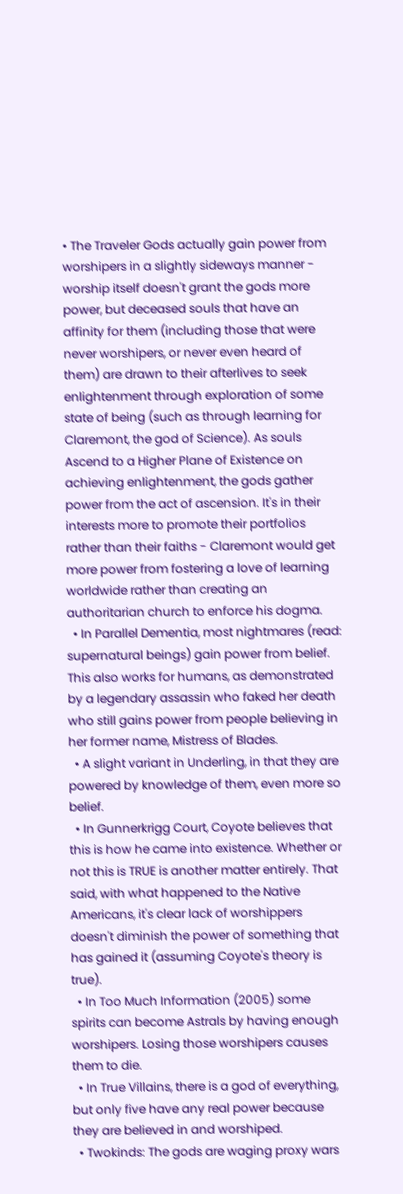• The Traveler Gods actually gain power from worshipers in a slightly sideways manner - worship itself doesn't grant the gods more power, but deceased souls that have an affinity for them (including those that were never worshipers, or never even heard of them) are drawn to their afterlives to seek enlightenment through exploration of some state of being (such as through learning for Claremont, the god of Science). As souls Ascend to a Higher Plane of Existence on achieving enlightenment, the gods gather power from the act of ascension. It's in their interests more to promote their portfolios rather than their faiths - Claremont would get more power from fostering a love of learning worldwide rather than creating an authoritarian church to enforce his dogma.
  • In Parallel Dementia, most nightmares (read: supernatural beings) gain power from belief. This also works for humans, as demonstrated by a legendary assassin who faked her death who still gains power from people believing in her former name, Mistress of Blades.
  • A slight variant in Underling, in that they are powered by knowledge of them, even more so belief.
  • In Gunnerkrigg Court, Coyote believes that this is how he came into existence. Whether or not this is TRUE is another matter entirely. That said, with what happened to the Native Americans, it's clear lack of worshippers doesn't diminish the power of something that has gained it (assuming Coyote's theory is true).
  • In Too Much Information (2005) some spirits can become Astrals by having enough worshipers. Losing those worshipers causes them to die.
  • In True Villains, there is a god of everything, but only five have any real power because they are believed in and worshiped.
  • Twokinds: The gods are waging proxy wars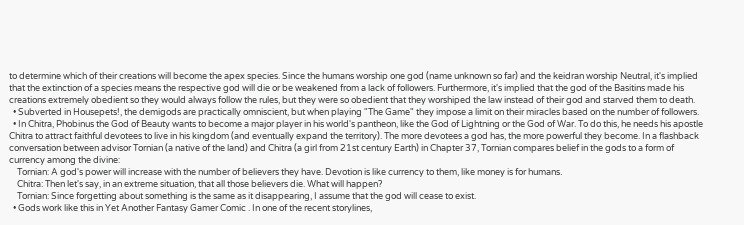to determine which of their creations will become the apex species. Since the humans worship one god (name unknown so far) and the keidran worship Neutral, it's implied that the extinction of a species means the respective god will die or be weakened from a lack of followers. Furthermore, it's implied that the god of the Basitins made his creations extremely obedient so they would always follow the rules, but they were so obedient that they worshiped the law instead of their god and starved them to death.
  • Subverted in Housepets!, the demigods are practically omniscient, but when playing "The Game" they impose a limit on their miracles based on the number of followers.
  • In Chitra, Phobinus the God of Beauty wants to become a major player in his world's pantheon, like the God of Lightning or the God of War. To do this, he needs his apostle Chitra to attract faithful devotees to live in his kingdom (and eventually expand the territory). The more devotees a god has, the more powerful they become. In a flashback conversation between advisor Tornian (a native of the land) and Chitra (a girl from 21st century Earth) in Chapter 37, Tornian compares belief in the gods to a form of currency among the divine:
    Tornian: A god's power will increase with the number of believers they have. Devotion is like currency to them, like money is for humans.
    Chitra: Then let's say, in an extreme situation, that all those believers die. What will happen?
    Tornian: Since forgetting about something is the same as it disappearing, I assume that the god will cease to exist.
  • Gods work like this in Yet Another Fantasy Gamer Comic . In one of the recent storylines,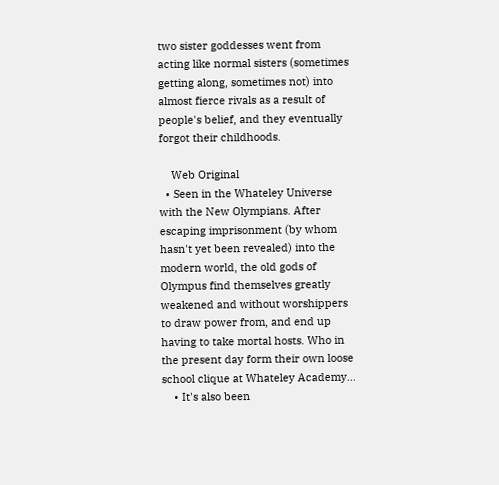two sister goddesses went from acting like normal sisters (sometimes getting along, sometimes not) into almost fierce rivals as a result of people's belief, and they eventually forgot their childhoods.

    Web Original
  • Seen in the Whateley Universe with the New Olympians. After escaping imprisonment (by whom hasn't yet been revealed) into the modern world, the old gods of Olympus find themselves greatly weakened and without worshippers to draw power from, and end up having to take mortal hosts. Who in the present day form their own loose school clique at Whateley Academy...
    • It's also been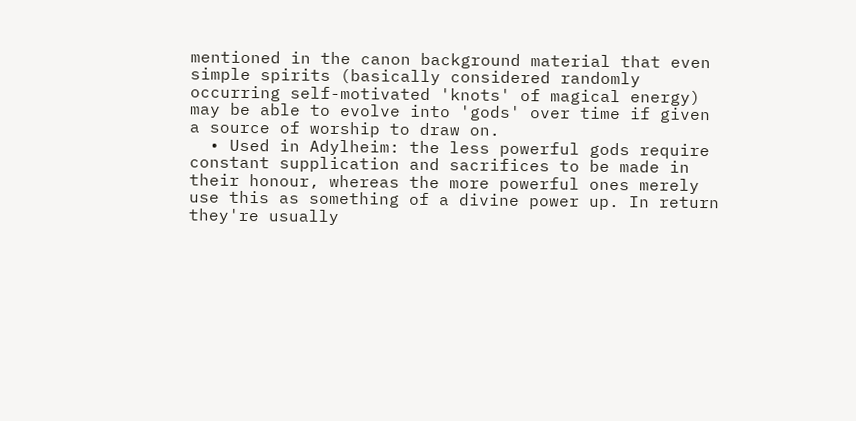mentioned in the canon background material that even simple spirits (basically considered randomly occurring self-motivated 'knots' of magical energy) may be able to evolve into 'gods' over time if given a source of worship to draw on.
  • Used in Adylheim: the less powerful gods require constant supplication and sacrifices to be made in their honour, whereas the more powerful ones merely use this as something of a divine power up. In return they're usually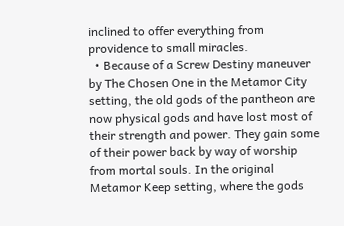inclined to offer everything from providence to small miracles.
  • Because of a Screw Destiny maneuver by The Chosen One in the Metamor City setting, the old gods of the pantheon are now physical gods and have lost most of their strength and power. They gain some of their power back by way of worship from mortal souls. In the original Metamor Keep setting, where the gods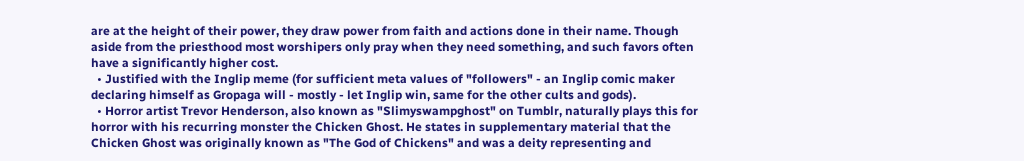are at the height of their power, they draw power from faith and actions done in their name. Though aside from the priesthood most worshipers only pray when they need something, and such favors often have a significantly higher cost.
  • Justified with the Inglip meme (for sufficient meta values of "followers" - an Inglip comic maker declaring himself as Gropaga will - mostly - let Inglip win, same for the other cults and gods).
  • Horror artist Trevor Henderson, also known as "Slimyswampghost" on Tumblr, naturally plays this for horror with his recurring monster the Chicken Ghost. He states in supplementary material that the Chicken Ghost was originally known as "The God of Chickens" and was a deity representing and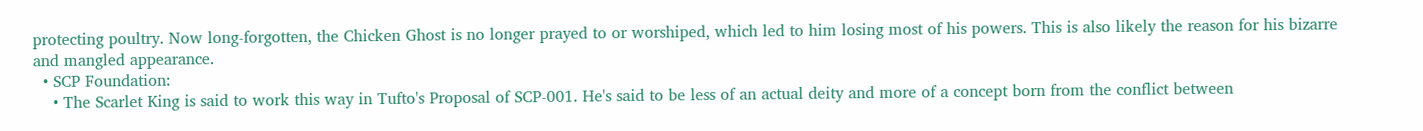protecting poultry. Now long-forgotten, the Chicken Ghost is no longer prayed to or worshiped, which led to him losing most of his powers. This is also likely the reason for his bizarre and mangled appearance.
  • SCP Foundation:
    • The Scarlet King is said to work this way in Tufto's Proposal of SCP-001. He's said to be less of an actual deity and more of a concept born from the conflict between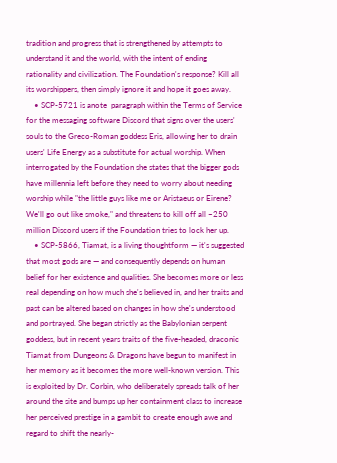tradition and progress that is strengthened by attempts to understand it and the world, with the intent of ending rationality and civilization. The Foundation's response? Kill all its worshippers, then simply ignore it and hope it goes away.
    • SCP-5721 is anote  paragraph within the Terms of Service for the messaging software Discord that signs over the users' souls to the Greco-Roman goddess Eris, allowing her to drain users' Life Energy as a substitute for actual worship. When interrogated by the Foundation she states that the bigger gods have millennia left before they need to worry about needing worship while "the little guys like me or Aristaeus or Eirene? We'll go out like smoke," and threatens to kill off all ~250 million Discord users if the Foundation tries to lock her up.
    • SCP-5866, Tiamat, is a living thoughtform — it's suggested that most gods are — and consequently depends on human belief for her existence and qualities. She becomes more or less real depending on how much she's believed in, and her traits and past can be altered based on changes in how she's understood and portrayed. She began strictly as the Babylonian serpent goddess, but in recent years traits of the five-headed, draconic Tiamat from Dungeons & Dragons have begun to manifest in her memory as it becomes the more well-known version. This is exploited by Dr. Corbin, who deliberately spreads talk of her around the site and bumps up her containment class to increase her perceived prestige in a gambit to create enough awe and regard to shift the nearly-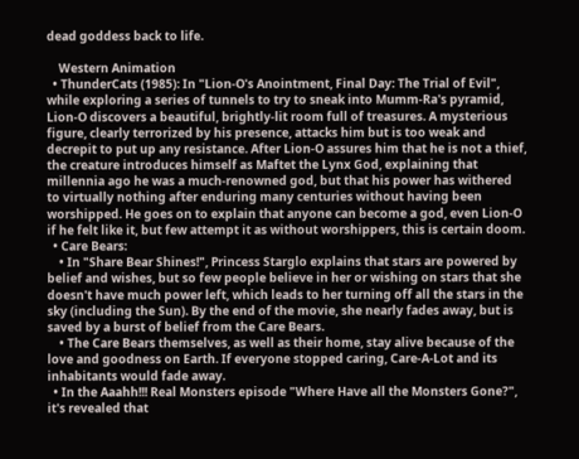dead goddess back to life.

    Western Animation
  • ThunderCats (1985): In "Lion-O's Anointment, Final Day: The Trial of Evil", while exploring a series of tunnels to try to sneak into Mumm-Ra's pyramid, Lion-O discovers a beautiful, brightly-lit room full of treasures. A mysterious figure, clearly terrorized by his presence, attacks him but is too weak and decrepit to put up any resistance. After Lion-O assures him that he is not a thief, the creature introduces himself as Maftet the Lynx God, explaining that millennia ago he was a much-renowned god, but that his power has withered to virtually nothing after enduring many centuries without having been worshipped. He goes on to explain that anyone can become a god, even Lion-O if he felt like it, but few attempt it as without worshippers, this is certain doom.
  • Care Bears:
    • In "Share Bear Shines!", Princess Starglo explains that stars are powered by belief and wishes, but so few people believe in her or wishing on stars that she doesn't have much power left, which leads to her turning off all the stars in the sky (including the Sun). By the end of the movie, she nearly fades away, but is saved by a burst of belief from the Care Bears.
    • The Care Bears themselves, as well as their home, stay alive because of the love and goodness on Earth. If everyone stopped caring, Care-A-Lot and its inhabitants would fade away.
  • In the Aaahh!!! Real Monsters episode "Where Have all the Monsters Gone?", it's revealed that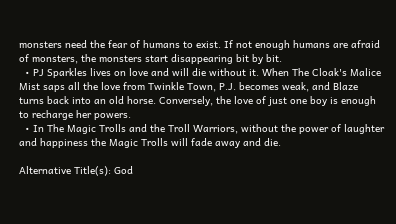monsters need the fear of humans to exist. If not enough humans are afraid of monsters, the monsters start disappearing bit by bit.
  • PJ Sparkles lives on love and will die without it. When The Cloak's Malice Mist saps all the love from Twinkle Town, P.J. becomes weak, and Blaze turns back into an old horse. Conversely, the love of just one boy is enough to recharge her powers.
  • In The Magic Trolls and the Troll Warriors, without the power of laughter and happiness the Magic Trolls will fade away and die.

Alternative Title(s): God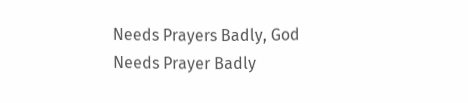Needs Prayers Badly, God Needs Prayer Badly